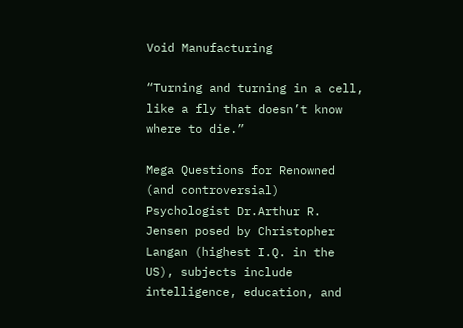Void Manufacturing

“Turning and turning in a cell, like a fly that doesn’t know where to die.”

Mega Questions for Renowned (and controversial) Psychologist Dr.Arthur R. Jensen posed by Christopher Langan (highest I.Q. in the US), subjects include intelligence, education, and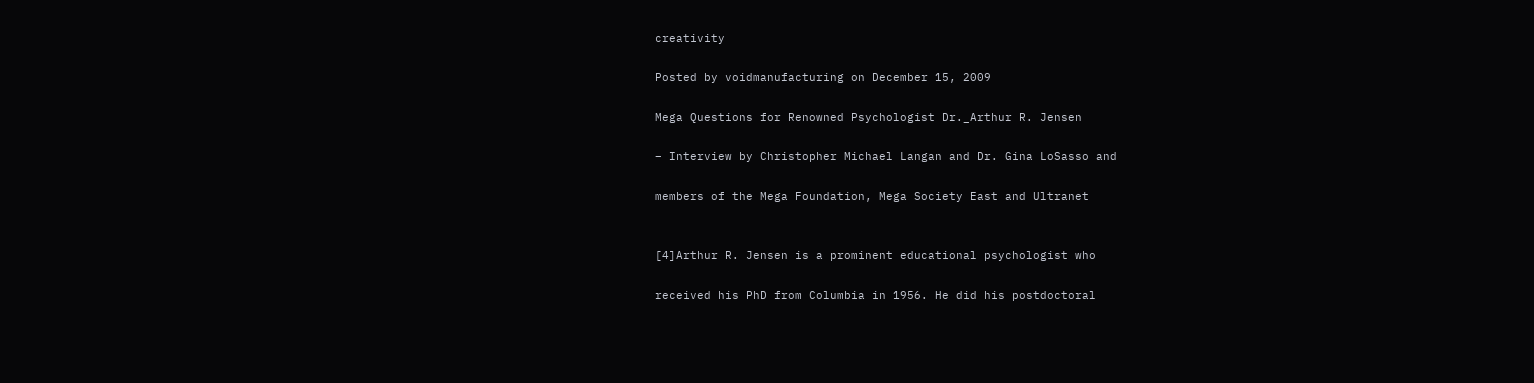creativity

Posted by voidmanufacturing on December 15, 2009

Mega Questions for Renowned Psychologist Dr._Arthur R. Jensen

– Interview by Christopher Michael Langan and Dr. Gina LoSasso and

members of the Mega Foundation, Mega Society East and Ultranet


[4]Arthur R. Jensen is a prominent educational psychologist who

received his PhD from Columbia in 1956. He did his postdoctoral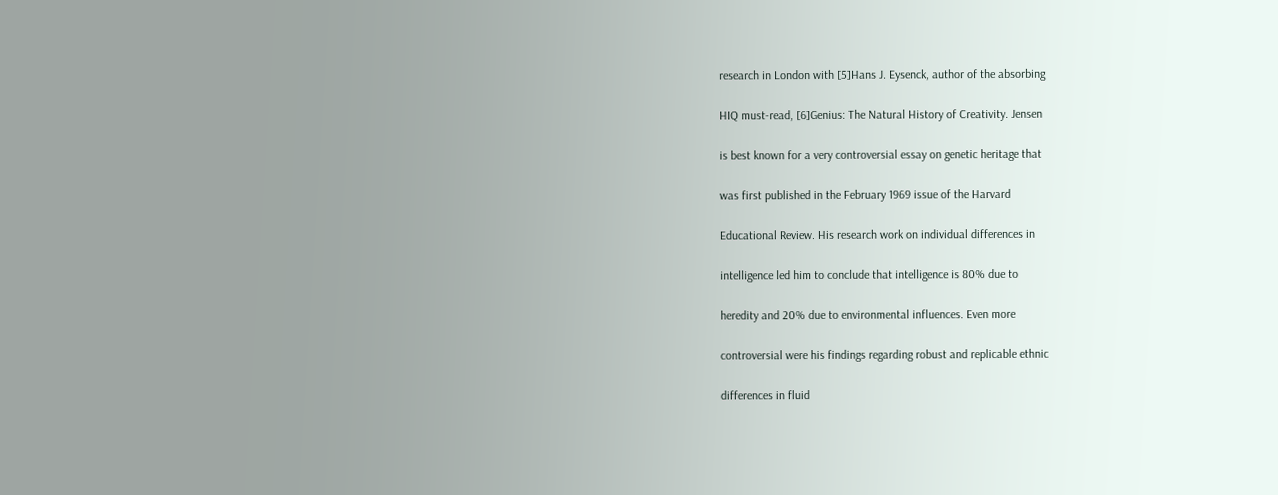research in London with [5]Hans J. Eysenck, author of the absorbing

HIQ must-read, [6]Genius: The Natural History of Creativity. Jensen

is best known for a very controversial essay on genetic heritage that

was first published in the February 1969 issue of the Harvard

Educational Review. His research work on individual differences in

intelligence led him to conclude that intelligence is 80% due to

heredity and 20% due to environmental influences. Even more

controversial were his findings regarding robust and replicable ethnic

differences in fluid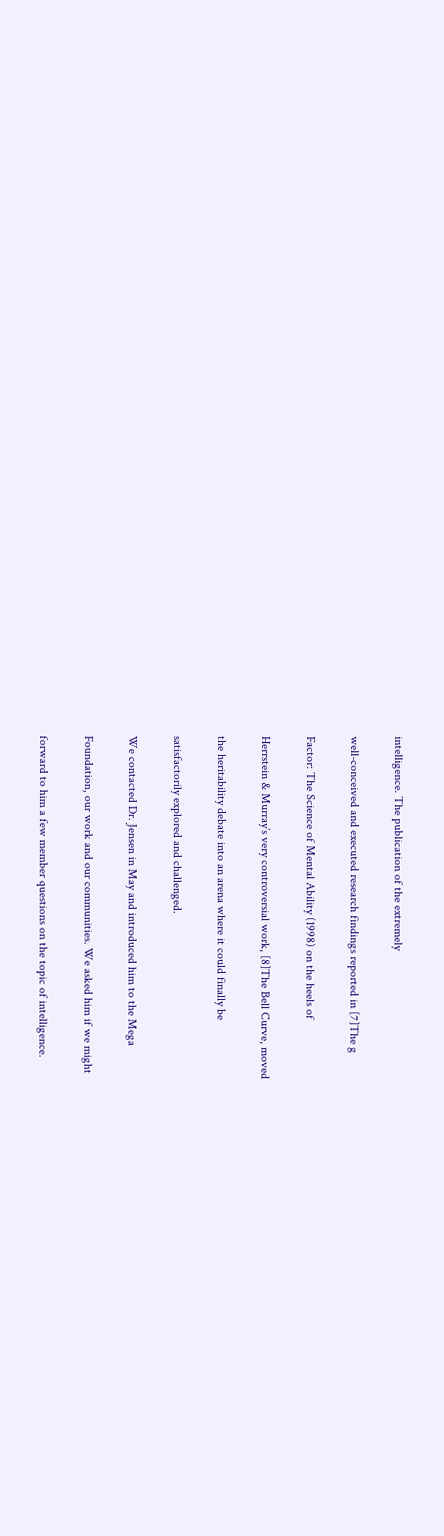intelligence. The publication of the extremely

well-conceived and executed research findings reported in [7]The g

Factor: The Science of Mental Ability (1998) on the heels of

Herrstein & Murray’s very controversial work, [8]The Bell Curve, moved

the heritability debate into an arena where it could finally be

satisfactorily explored and challenged.

We contacted Dr. Jensen in May and introduced him to the Mega

Foundation, our work and our communities. We asked him if we might

forward to him a few member questions on the topic of intelligence.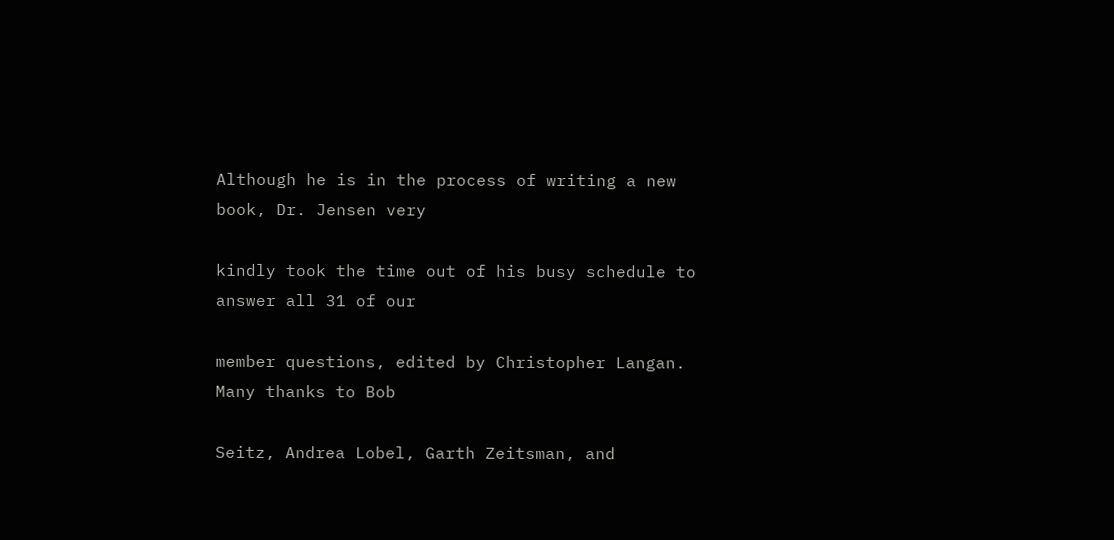Although he is in the process of writing a new book, Dr. Jensen very

kindly took the time out of his busy schedule to answer all 31 of our

member questions, edited by Christopher Langan. Many thanks to Bob

Seitz, Andrea Lobel, Garth Zeitsman, and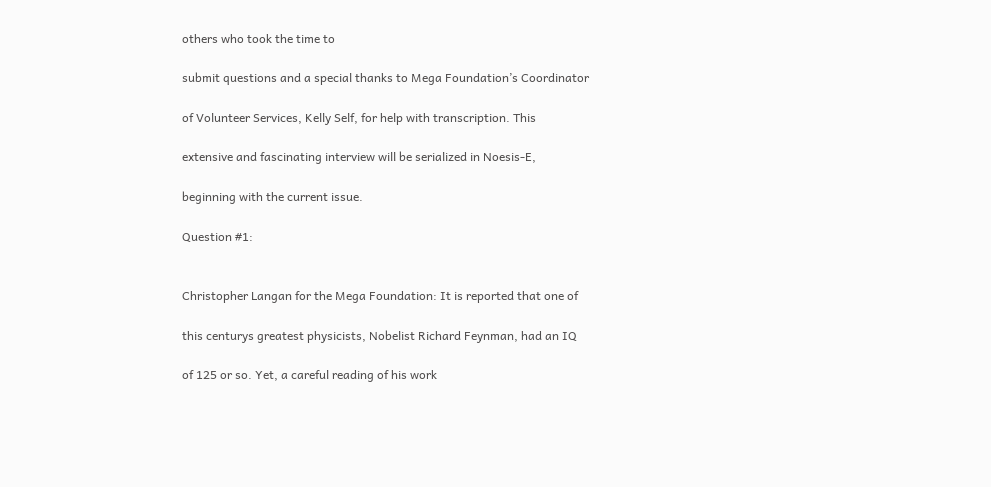others who took the time to

submit questions and a special thanks to Mega Foundation’s Coordinator

of Volunteer Services, Kelly Self, for help with transcription. This

extensive and fascinating interview will be serialized in Noesis-E,

beginning with the current issue.

Question #1:


Christopher Langan for the Mega Foundation: It is reported that one of

this centurys greatest physicists, Nobelist Richard Feynman, had an IQ

of 125 or so. Yet, a careful reading of his work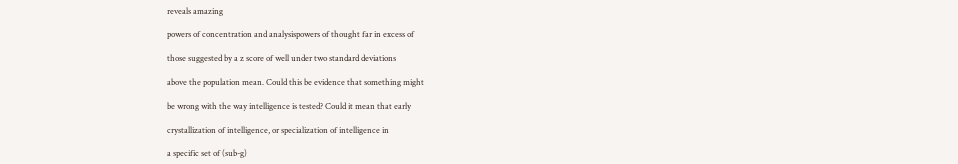reveals amazing

powers of concentration and analysispowers of thought far in excess of

those suggested by a z score of well under two standard deviations

above the population mean. Could this be evidence that something might

be wrong with the way intelligence is tested? Could it mean that early

crystallization of intelligence, or specialization of intelligence in

a specific set of (sub-g)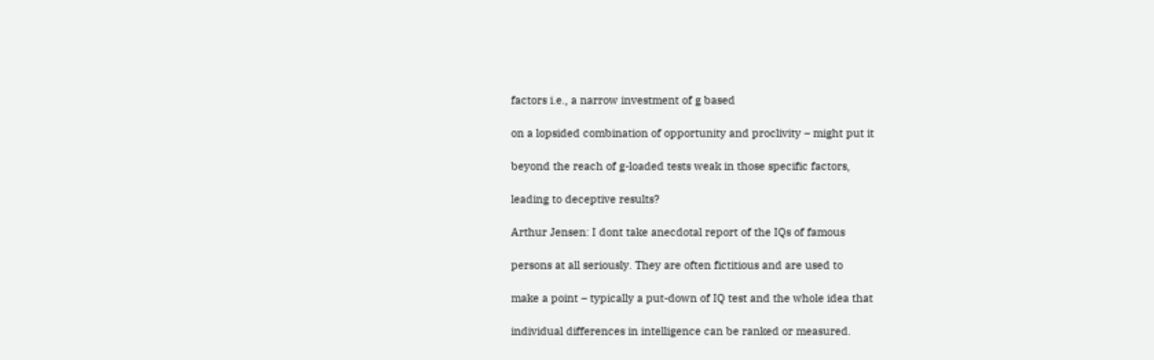factors i.e., a narrow investment of g based

on a lopsided combination of opportunity and proclivity – might put it

beyond the reach of g-loaded tests weak in those specific factors,

leading to deceptive results?

Arthur Jensen: I dont take anecdotal report of the IQs of famous

persons at all seriously. They are often fictitious and are used to

make a point – typically a put-down of IQ test and the whole idea that

individual differences in intelligence can be ranked or measured.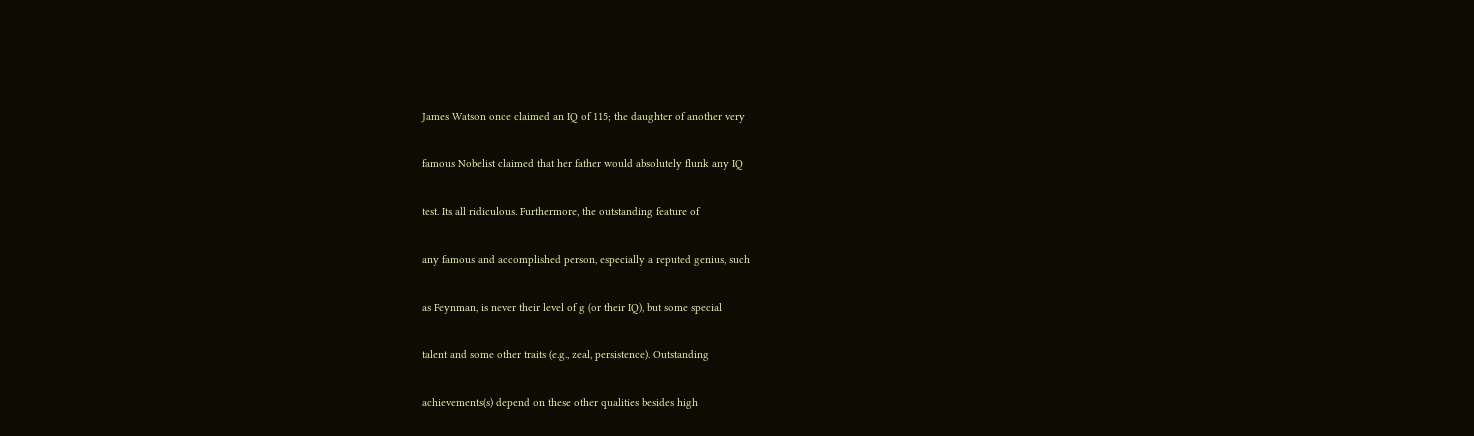James Watson once claimed an IQ of 115; the daughter of another very

famous Nobelist claimed that her father would absolutely flunk any IQ

test. Its all ridiculous. Furthermore, the outstanding feature of

any famous and accomplished person, especially a reputed genius, such

as Feynman, is never their level of g (or their IQ), but some special

talent and some other traits (e.g., zeal, persistence). Outstanding

achievements(s) depend on these other qualities besides high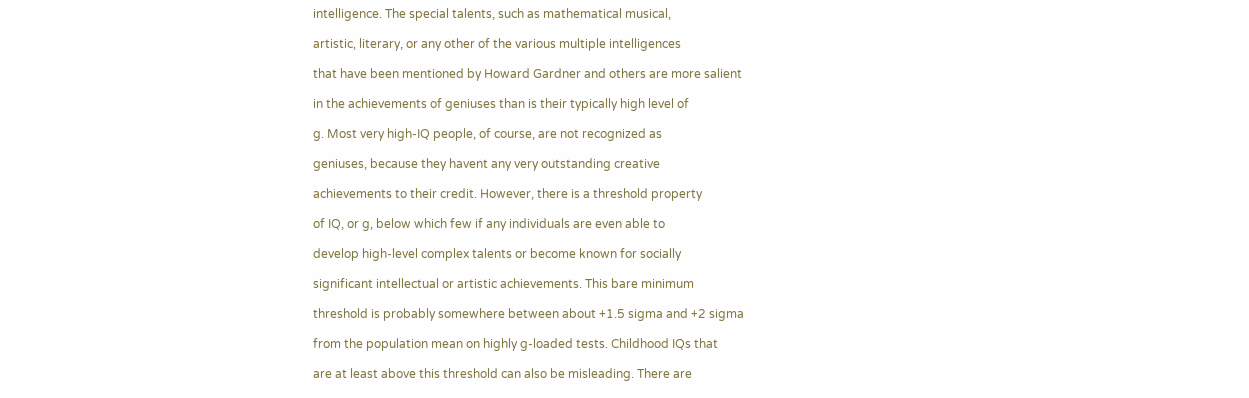intelligence. The special talents, such as mathematical musical,

artistic, literary, or any other of the various multiple intelligences

that have been mentioned by Howard Gardner and others are more salient

in the achievements of geniuses than is their typically high level of

g. Most very high-IQ people, of course, are not recognized as

geniuses, because they havent any very outstanding creative

achievements to their credit. However, there is a threshold property

of IQ, or g, below which few if any individuals are even able to

develop high-level complex talents or become known for socially

significant intellectual or artistic achievements. This bare minimum

threshold is probably somewhere between about +1.5 sigma and +2 sigma

from the population mean on highly g-loaded tests. Childhood IQs that

are at least above this threshold can also be misleading. There are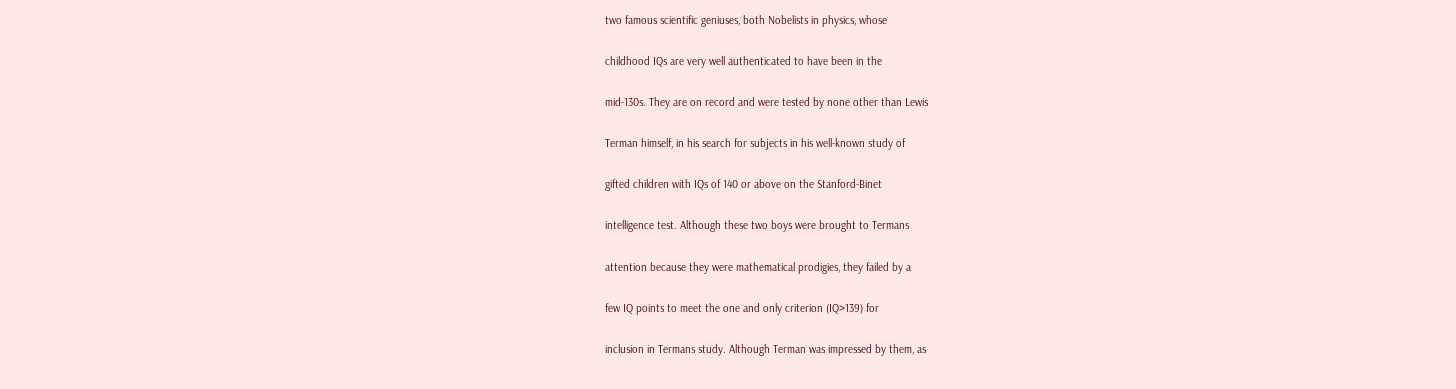two famous scientific geniuses, both Nobelists in physics, whose

childhood IQs are very well authenticated to have been in the

mid-130s. They are on record and were tested by none other than Lewis

Terman himself, in his search for subjects in his well-known study of

gifted children with IQs of 140 or above on the Stanford-Binet

intelligence test. Although these two boys were brought to Termans

attention because they were mathematical prodigies, they failed by a

few IQ points to meet the one and only criterion (IQ>139) for

inclusion in Termans study. Although Terman was impressed by them, as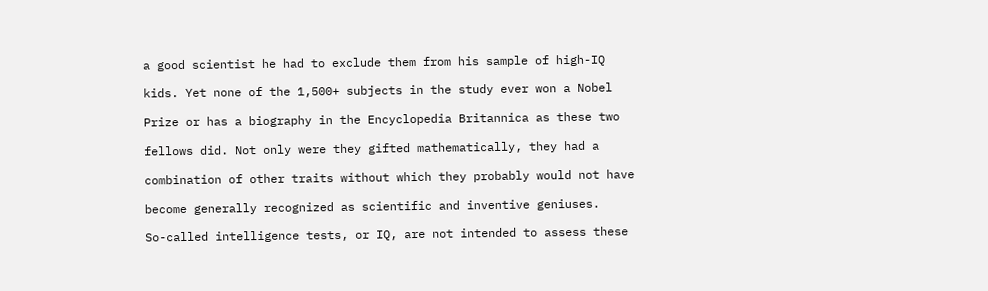a good scientist he had to exclude them from his sample of high-IQ

kids. Yet none of the 1,500+ subjects in the study ever won a Nobel

Prize or has a biography in the Encyclopedia Britannica as these two

fellows did. Not only were they gifted mathematically, they had a

combination of other traits without which they probably would not have

become generally recognized as scientific and inventive geniuses.

So-called intelligence tests, or IQ, are not intended to assess these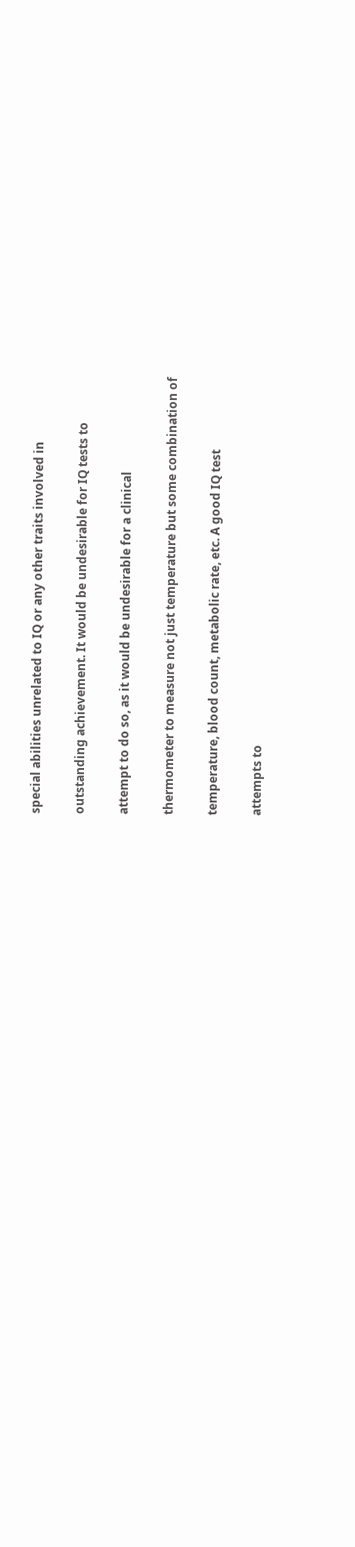special abilities unrelated to IQ or any other traits involved in

outstanding achievement. It would be undesirable for IQ tests to

attempt to do so, as it would be undesirable for a clinical

thermometer to measure not just temperature but some combination of

temperature, blood count, metabolic rate, etc. A good IQ test

attempts to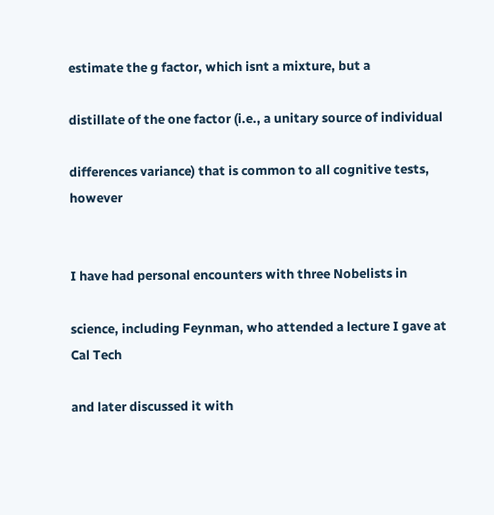estimate the g factor, which isnt a mixture, but a

distillate of the one factor (i.e., a unitary source of individual

differences variance) that is common to all cognitive tests, however


I have had personal encounters with three Nobelists in

science, including Feynman, who attended a lecture I gave at Cal Tech

and later discussed it with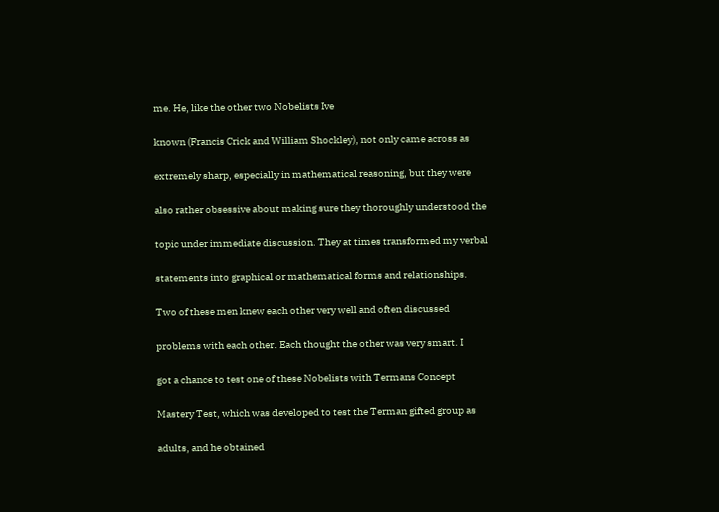me. He, like the other two Nobelists Ive

known (Francis Crick and William Shockley), not only came across as

extremely sharp, especially in mathematical reasoning, but they were

also rather obsessive about making sure they thoroughly understood the

topic under immediate discussion. They at times transformed my verbal

statements into graphical or mathematical forms and relationships.

Two of these men knew each other very well and often discussed

problems with each other. Each thought the other was very smart. I

got a chance to test one of these Nobelists with Termans Concept

Mastery Test, which was developed to test the Terman gifted group as

adults, and he obtained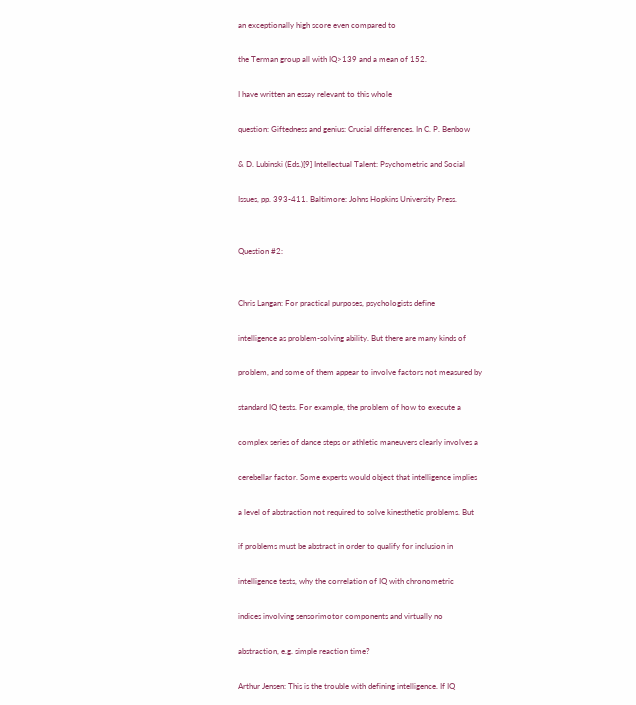an exceptionally high score even compared to

the Terman group all with IQ>139 and a mean of 152.

I have written an essay relevant to this whole

question: Giftedness and genius: Crucial differences. In C. P. Benbow

& D. Lubinski (Eds.)[9] Intellectual Talent: Psychometric and Social

Issues, pp. 393-411. Baltimore: Johns Hopkins University Press.


Question #2:


Chris Langan: For practical purposes, psychologists define

intelligence as problem-solving ability. But there are many kinds of

problem, and some of them appear to involve factors not measured by

standard IQ tests. For example, the problem of how to execute a

complex series of dance steps or athletic maneuvers clearly involves a

cerebellar factor. Some experts would object that intelligence implies

a level of abstraction not required to solve kinesthetic problems. But

if problems must be abstract in order to qualify for inclusion in

intelligence tests, why the correlation of IQ with chronometric

indices involving sensorimotor components and virtually no

abstraction, e.g. simple reaction time?

Arthur Jensen: This is the trouble with defining intelligence. If IQ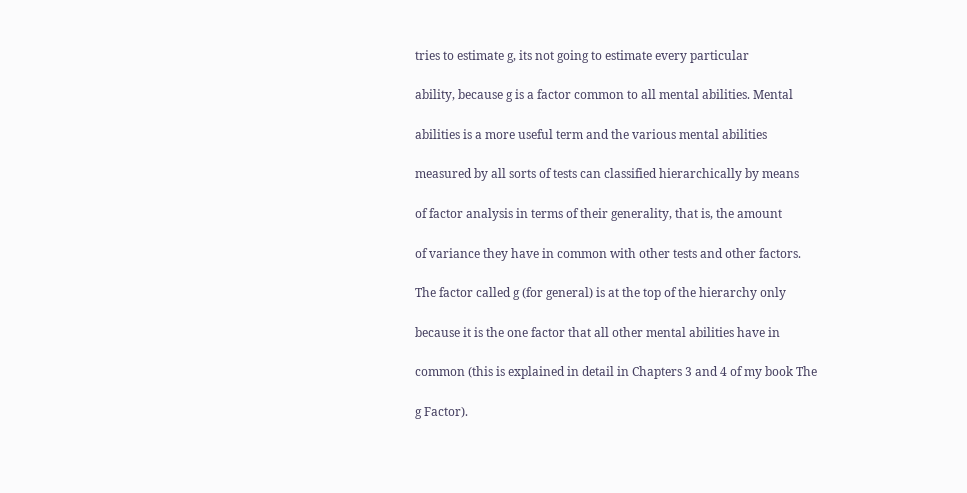tries to estimate g, its not going to estimate every particular

ability, because g is a factor common to all mental abilities. Mental

abilities is a more useful term and the various mental abilities

measured by all sorts of tests can classified hierarchically by means

of factor analysis in terms of their generality, that is, the amount

of variance they have in common with other tests and other factors.

The factor called g (for general) is at the top of the hierarchy only

because it is the one factor that all other mental abilities have in

common (this is explained in detail in Chapters 3 and 4 of my book The

g Factor).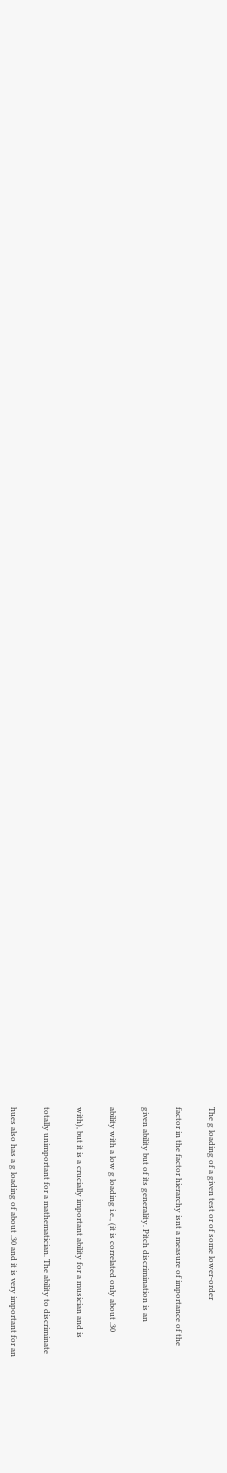The g loading of a given test or of some lower-order

factor in the factor hierarchy isnt a measure of importance of the

given ability but of its generality. Pitch discrimination is an

ability with a low g loading i.e., (it is correlated only about .30

with), but it is a crucially important ability for a musician and is

totally unimportant for a mathematician. The ability to discriminate

hues also has a g loading of about .30 and it is very important for an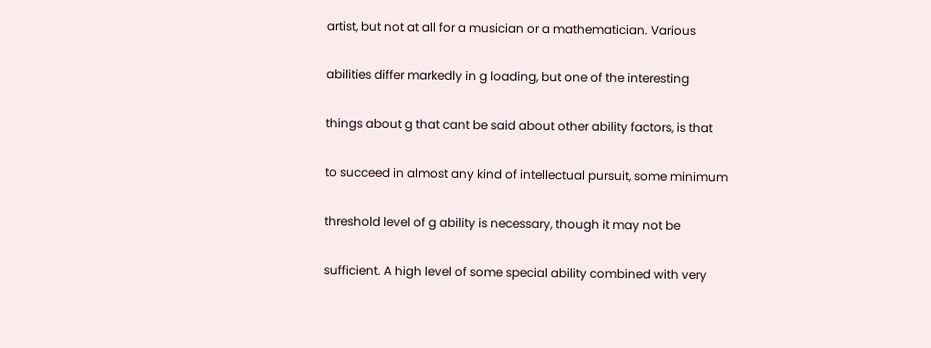artist, but not at all for a musician or a mathematician. Various

abilities differ markedly in g loading, but one of the interesting

things about g that cant be said about other ability factors, is that

to succeed in almost any kind of intellectual pursuit, some minimum

threshold level of g ability is necessary, though it may not be

sufficient. A high level of some special ability combined with very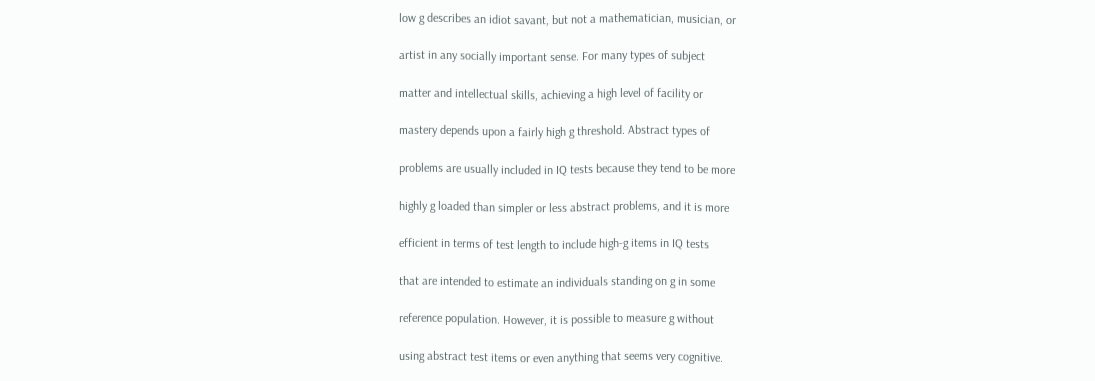low g describes an idiot savant, but not a mathematician, musician, or

artist in any socially important sense. For many types of subject

matter and intellectual skills, achieving a high level of facility or

mastery depends upon a fairly high g threshold. Abstract types of

problems are usually included in IQ tests because they tend to be more

highly g loaded than simpler or less abstract problems, and it is more

efficient in terms of test length to include high-g items in IQ tests

that are intended to estimate an individuals standing on g in some

reference population. However, it is possible to measure g without

using abstract test items or even anything that seems very cognitive.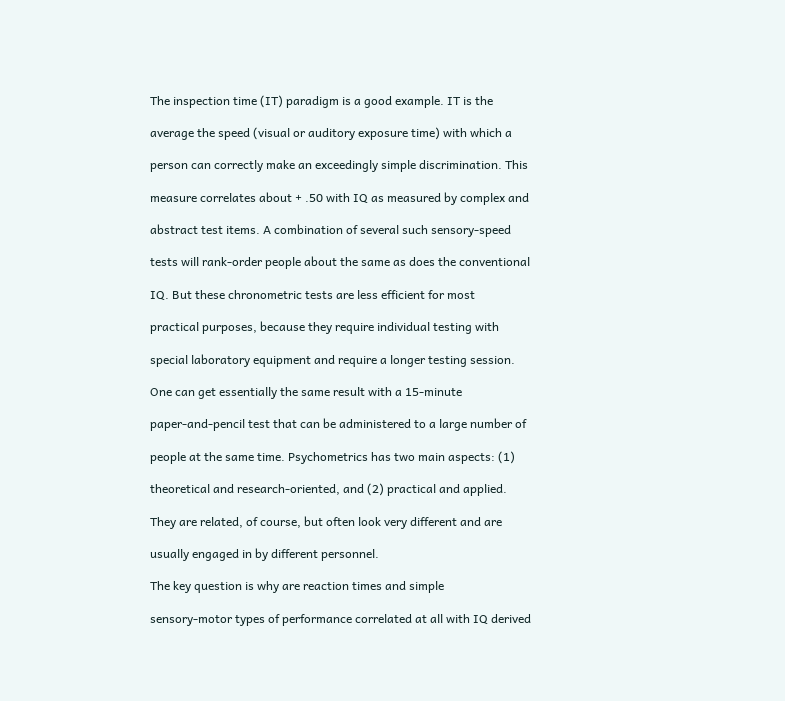The inspection time (IT) paradigm is a good example. IT is the

average the speed (visual or auditory exposure time) with which a

person can correctly make an exceedingly simple discrimination. This

measure correlates about + .50 with IQ as measured by complex and

abstract test items. A combination of several such sensory-speed

tests will rank-order people about the same as does the conventional

IQ. But these chronometric tests are less efficient for most

practical purposes, because they require individual testing with

special laboratory equipment and require a longer testing session.

One can get essentially the same result with a 15-minute

paper-and-pencil test that can be administered to a large number of

people at the same time. Psychometrics has two main aspects: (1)

theoretical and research-oriented, and (2) practical and applied.

They are related, of course, but often look very different and are

usually engaged in by different personnel.

The key question is why are reaction times and simple

sensory-motor types of performance correlated at all with IQ derived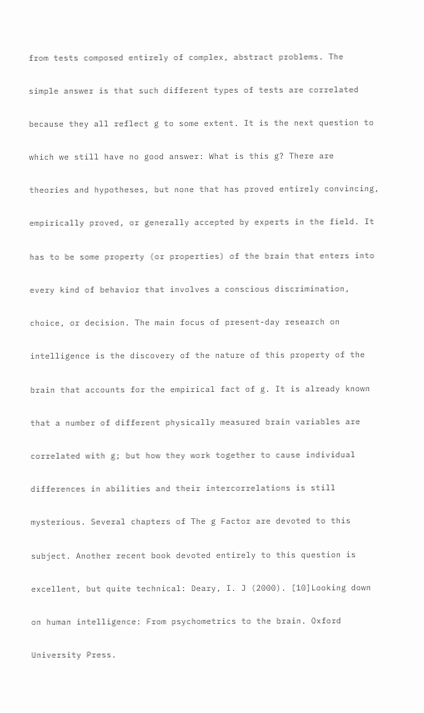from tests composed entirely of complex, abstract problems. The

simple answer is that such different types of tests are correlated

because they all reflect g to some extent. It is the next question to

which we still have no good answer: What is this g? There are

theories and hypotheses, but none that has proved entirely convincing,

empirically proved, or generally accepted by experts in the field. It

has to be some property (or properties) of the brain that enters into

every kind of behavior that involves a conscious discrimination,

choice, or decision. The main focus of present-day research on

intelligence is the discovery of the nature of this property of the

brain that accounts for the empirical fact of g. It is already known

that a number of different physically measured brain variables are

correlated with g; but how they work together to cause individual

differences in abilities and their intercorrelations is still

mysterious. Several chapters of The g Factor are devoted to this

subject. Another recent book devoted entirely to this question is

excellent, but quite technical: Deary, I. J (2000). [10]Looking down

on human intelligence: From psychometrics to the brain. Oxford

University Press.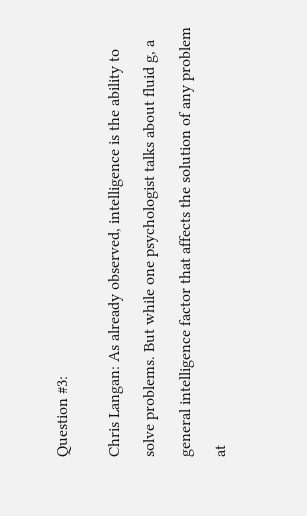Question #3:


Chris Langan: As already observed, intelligence is the ability to

solve problems. But while one psychologist talks about fluid g, a

general intelligence factor that affects the solution of any problem

at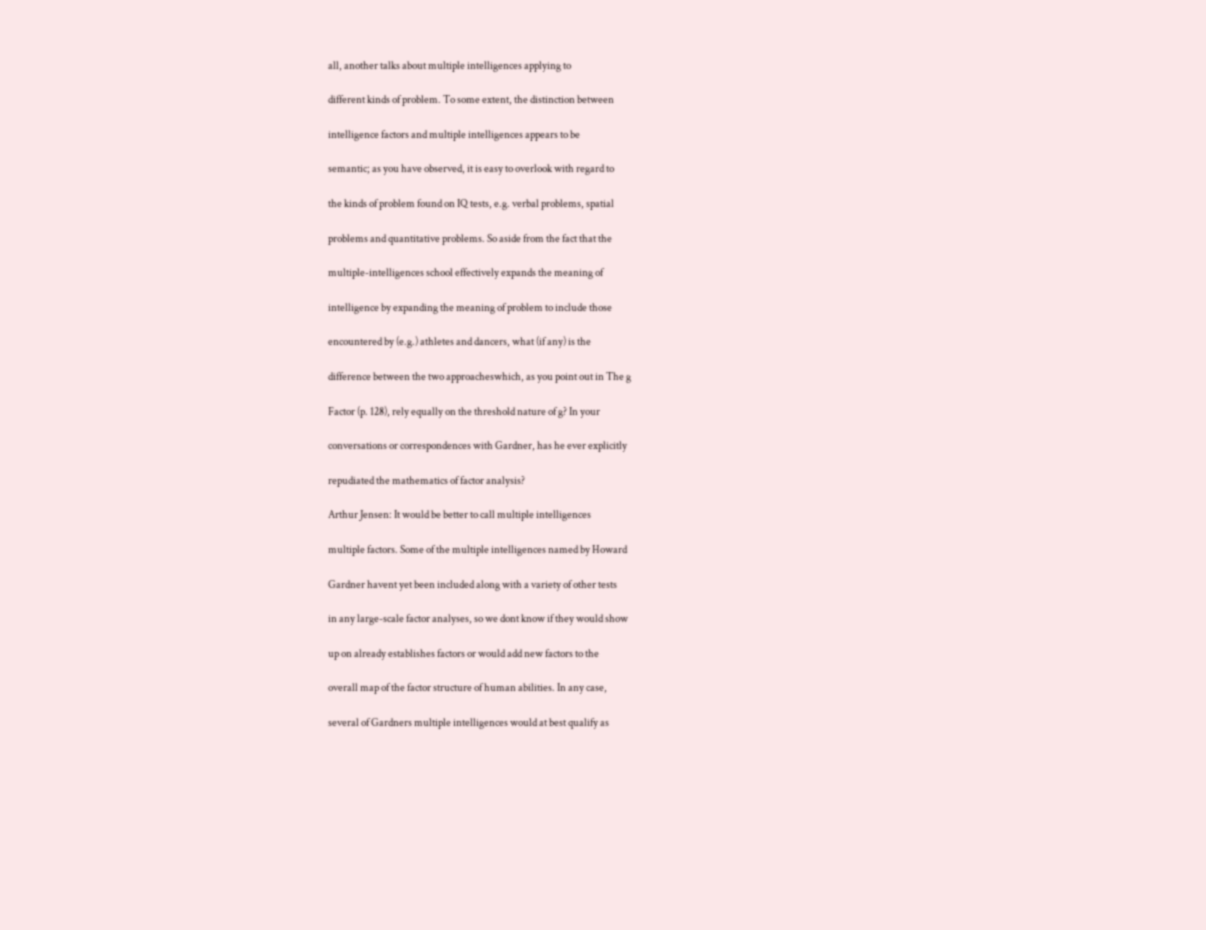all, another talks about multiple intelligences applying to

different kinds of problem. To some extent, the distinction between

intelligence factors and multiple intelligences appears to be

semantic; as you have observed, it is easy to overlook with regard to

the kinds of problem found on IQ tests, e.g. verbal problems, spatial

problems and quantitative problems. So aside from the fact that the

multiple-intelligences school effectively expands the meaning of

intelligence by expanding the meaning of problem to include those

encountered by (e.g.) athletes and dancers, what (if any) is the

difference between the two approacheswhich, as you point out in The g

Factor (p. 128), rely equally on the threshold nature of g? In your

conversations or correspondences with Gardner, has he ever explicitly

repudiated the mathematics of factor analysis?

Arthur Jensen: It would be better to call multiple intelligences

multiple factors. Some of the multiple intelligences named by Howard

Gardner havent yet been included along with a variety of other tests

in any large-scale factor analyses, so we dont know if they would show

up on already establishes factors or would add new factors to the

overall map of the factor structure of human abilities. In any case,

several of Gardners multiple intelligences would at best qualify as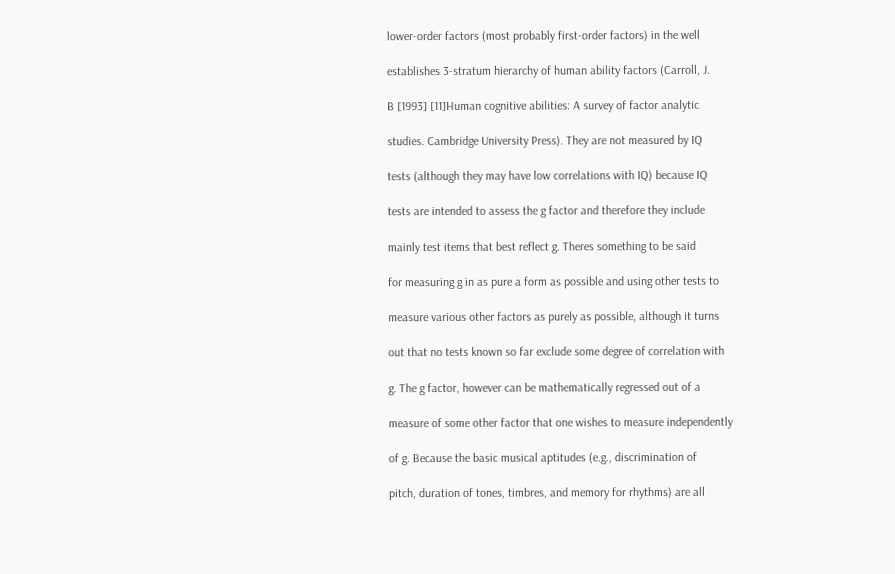lower-order factors (most probably first-order factors) in the well

establishes 3-stratum hierarchy of human ability factors (Carroll, J.

B [1993] [11]Human cognitive abilities: A survey of factor analytic

studies. Cambridge University Press). They are not measured by IQ

tests (although they may have low correlations with IQ) because IQ

tests are intended to assess the g factor and therefore they include

mainly test items that best reflect g. Theres something to be said

for measuring g in as pure a form as possible and using other tests to

measure various other factors as purely as possible, although it turns

out that no tests known so far exclude some degree of correlation with

g. The g factor, however can be mathematically regressed out of a

measure of some other factor that one wishes to measure independently

of g. Because the basic musical aptitudes (e.g., discrimination of

pitch, duration of tones, timbres, and memory for rhythms) are all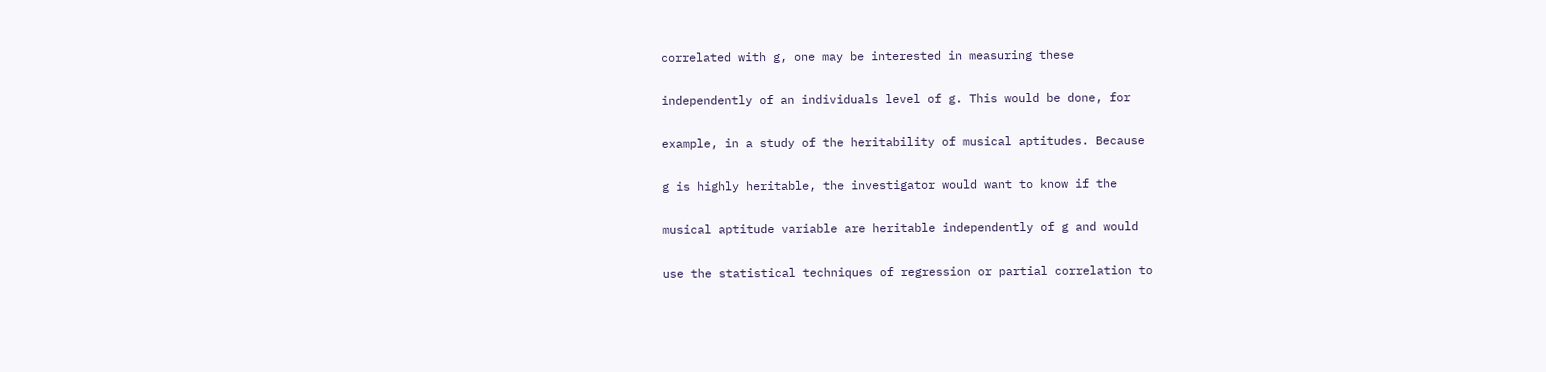correlated with g, one may be interested in measuring these

independently of an individuals level of g. This would be done, for

example, in a study of the heritability of musical aptitudes. Because

g is highly heritable, the investigator would want to know if the

musical aptitude variable are heritable independently of g and would

use the statistical techniques of regression or partial correlation to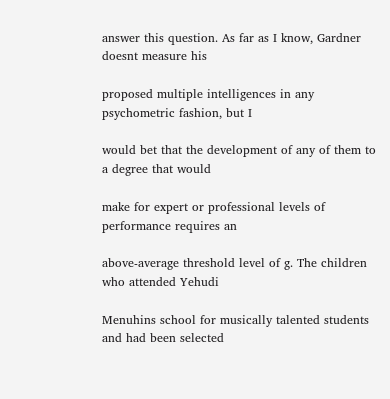answer this question. As far as I know, Gardner doesnt measure his

proposed multiple intelligences in any psychometric fashion, but I

would bet that the development of any of them to a degree that would

make for expert or professional levels of performance requires an

above-average threshold level of g. The children who attended Yehudi

Menuhins school for musically talented students and had been selected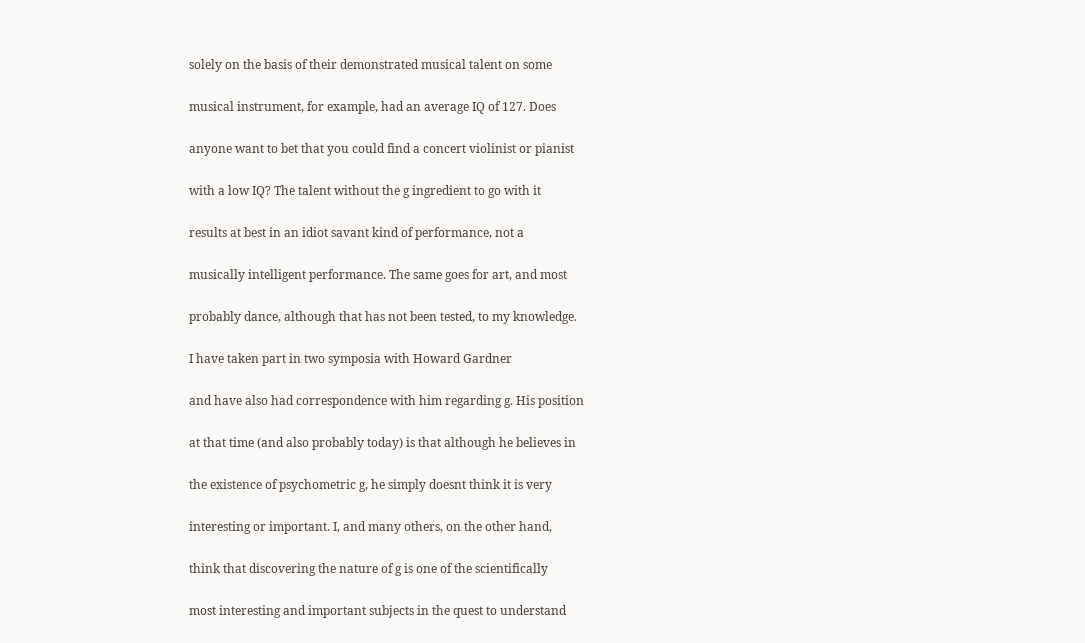solely on the basis of their demonstrated musical talent on some

musical instrument, for example, had an average IQ of 127. Does

anyone want to bet that you could find a concert violinist or pianist

with a low IQ? The talent without the g ingredient to go with it

results at best in an idiot savant kind of performance, not a

musically intelligent performance. The same goes for art, and most

probably dance, although that has not been tested, to my knowledge.

I have taken part in two symposia with Howard Gardner

and have also had correspondence with him regarding g. His position

at that time (and also probably today) is that although he believes in

the existence of psychometric g, he simply doesnt think it is very

interesting or important. I, and many others, on the other hand,

think that discovering the nature of g is one of the scientifically

most interesting and important subjects in the quest to understand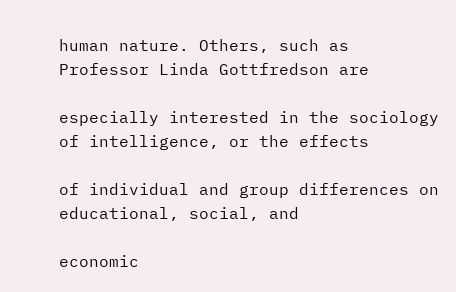human nature. Others, such as Professor Linda Gottfredson are

especially interested in the sociology of intelligence, or the effects

of individual and group differences on educational, social, and

economic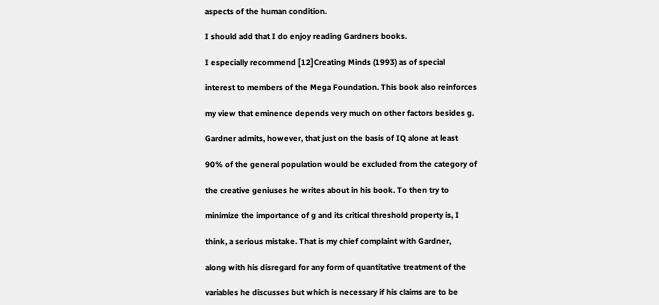aspects of the human condition.

I should add that I do enjoy reading Gardners books.

I especially recommend [12]Creating Minds (1993) as of special

interest to members of the Mega Foundation. This book also reinforces

my view that eminence depends very much on other factors besides g.

Gardner admits, however, that just on the basis of IQ alone at least

90% of the general population would be excluded from the category of

the creative geniuses he writes about in his book. To then try to

minimize the importance of g and its critical threshold property is, I

think, a serious mistake. That is my chief complaint with Gardner,

along with his disregard for any form of quantitative treatment of the

variables he discusses but which is necessary if his claims are to be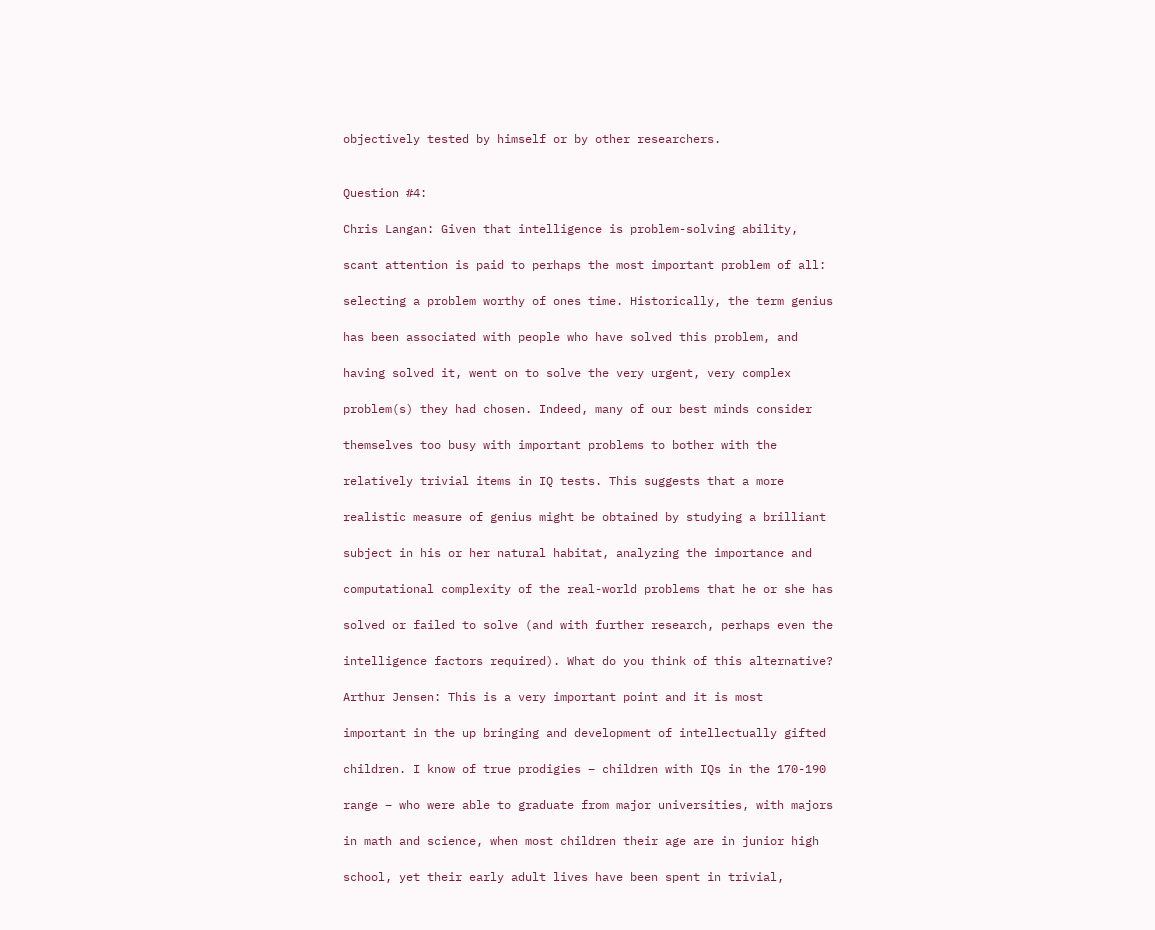objectively tested by himself or by other researchers.


Question #4:

Chris Langan: Given that intelligence is problem-solving ability,

scant attention is paid to perhaps the most important problem of all:

selecting a problem worthy of ones time. Historically, the term genius

has been associated with people who have solved this problem, and

having solved it, went on to solve the very urgent, very complex

problem(s) they had chosen. Indeed, many of our best minds consider

themselves too busy with important problems to bother with the

relatively trivial items in IQ tests. This suggests that a more

realistic measure of genius might be obtained by studying a brilliant

subject in his or her natural habitat, analyzing the importance and

computational complexity of the real-world problems that he or she has

solved or failed to solve (and with further research, perhaps even the

intelligence factors required). What do you think of this alternative?

Arthur Jensen: This is a very important point and it is most

important in the up bringing and development of intellectually gifted

children. I know of true prodigies – children with IQs in the 170-190

range – who were able to graduate from major universities, with majors

in math and science, when most children their age are in junior high

school, yet their early adult lives have been spent in trivial,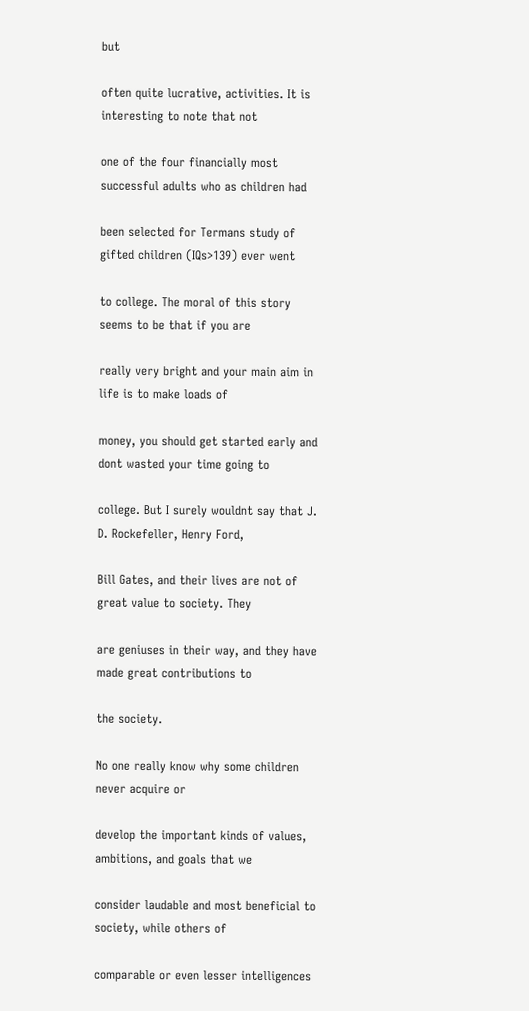but

often quite lucrative, activities. It is interesting to note that not

one of the four financially most successful adults who as children had

been selected for Termans study of gifted children (IQs>139) ever went

to college. The moral of this story seems to be that if you are

really very bright and your main aim in life is to make loads of

money, you should get started early and dont wasted your time going to

college. But I surely wouldnt say that J. D. Rockefeller, Henry Ford,

Bill Gates, and their lives are not of great value to society. They

are geniuses in their way, and they have made great contributions to

the society.

No one really know why some children never acquire or

develop the important kinds of values, ambitions, and goals that we

consider laudable and most beneficial to society, while others of

comparable or even lesser intelligences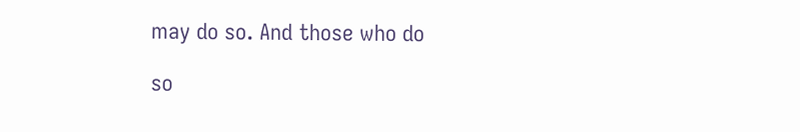may do so. And those who do

so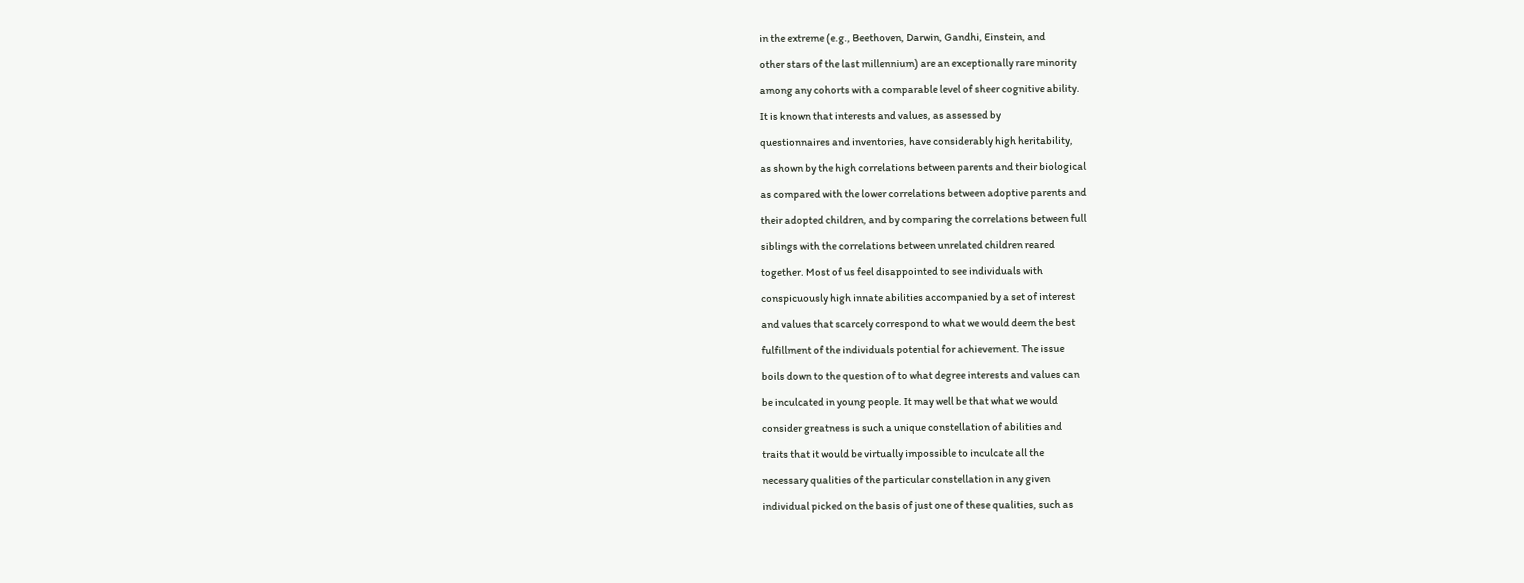in the extreme (e.g., Beethoven, Darwin, Gandhi, Einstein, and

other stars of the last millennium) are an exceptionally rare minority

among any cohorts with a comparable level of sheer cognitive ability.

It is known that interests and values, as assessed by

questionnaires and inventories, have considerably high heritability,

as shown by the high correlations between parents and their biological

as compared with the lower correlations between adoptive parents and

their adopted children, and by comparing the correlations between full

siblings with the correlations between unrelated children reared

together. Most of us feel disappointed to see individuals with

conspicuously high innate abilities accompanied by a set of interest

and values that scarcely correspond to what we would deem the best

fulfillment of the individuals potential for achievement. The issue

boils down to the question of to what degree interests and values can

be inculcated in young people. It may well be that what we would

consider greatness is such a unique constellation of abilities and

traits that it would be virtually impossible to inculcate all the

necessary qualities of the particular constellation in any given

individual picked on the basis of just one of these qualities, such as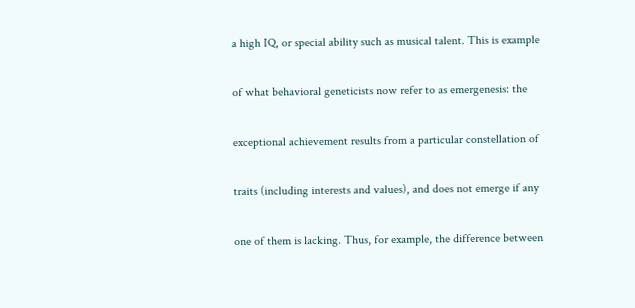a high IQ, or special ability such as musical talent. This is example

of what behavioral geneticists now refer to as emergenesis: the

exceptional achievement results from a particular constellation of

traits (including interests and values), and does not emerge if any

one of them is lacking. Thus, for example, the difference between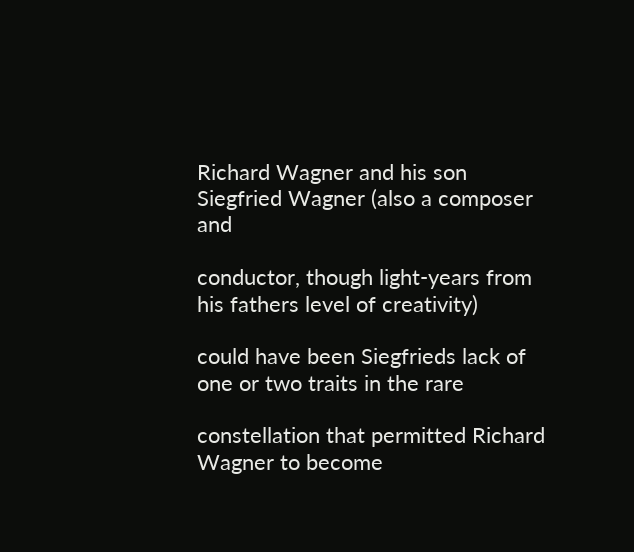Richard Wagner and his son Siegfried Wagner (also a composer and

conductor, though light-years from his fathers level of creativity)

could have been Siegfrieds lack of one or two traits in the rare

constellation that permitted Richard Wagner to become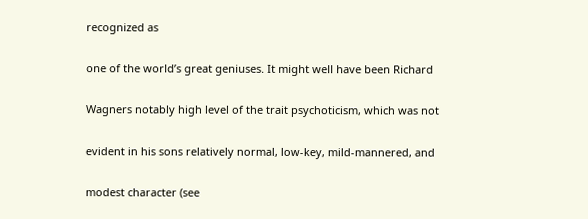recognized as

one of the world’s great geniuses. It might well have been Richard

Wagners notably high level of the trait psychoticism, which was not

evident in his sons relatively normal, low-key, mild-mannered, and

modest character (see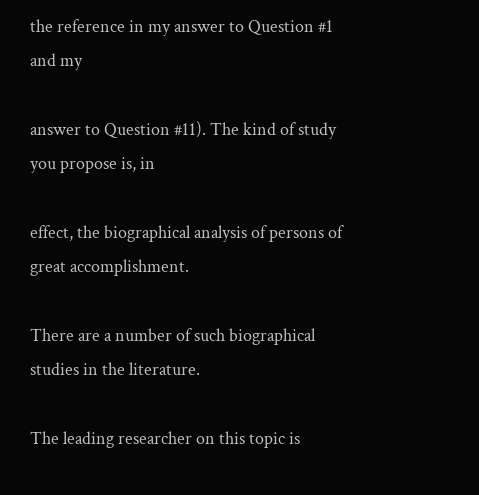the reference in my answer to Question #1 and my

answer to Question #11). The kind of study you propose is, in

effect, the biographical analysis of persons of great accomplishment.

There are a number of such biographical studies in the literature.

The leading researcher on this topic is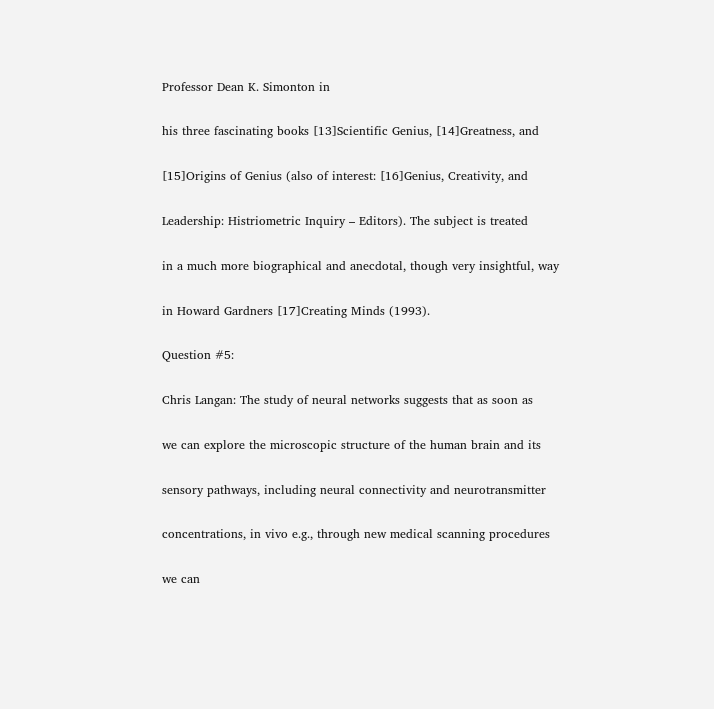Professor Dean K. Simonton in

his three fascinating books [13]Scientific Genius, [14]Greatness, and

[15]Origins of Genius (also of interest: [16]Genius, Creativity, and

Leadership: Histriometric Inquiry – Editors). The subject is treated

in a much more biographical and anecdotal, though very insightful, way

in Howard Gardners [17]Creating Minds (1993).

Question #5:

Chris Langan: The study of neural networks suggests that as soon as

we can explore the microscopic structure of the human brain and its

sensory pathways, including neural connectivity and neurotransmitter

concentrations, in vivo e.g., through new medical scanning procedures

we can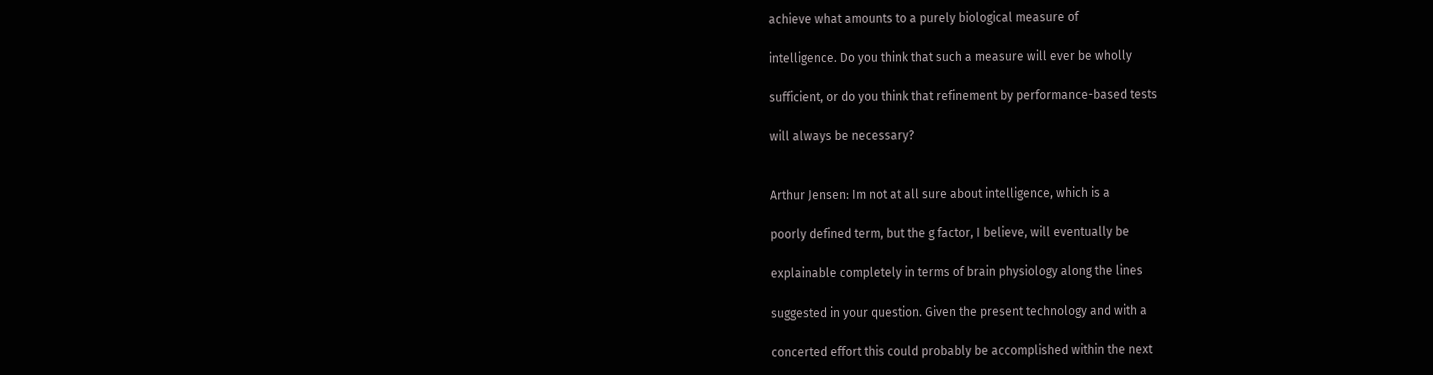achieve what amounts to a purely biological measure of

intelligence. Do you think that such a measure will ever be wholly

sufficient, or do you think that refinement by performance-based tests

will always be necessary?


Arthur Jensen: Im not at all sure about intelligence, which is a

poorly defined term, but the g factor, I believe, will eventually be

explainable completely in terms of brain physiology along the lines

suggested in your question. Given the present technology and with a

concerted effort this could probably be accomplished within the next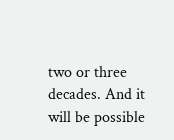two or three decades. And it will be possible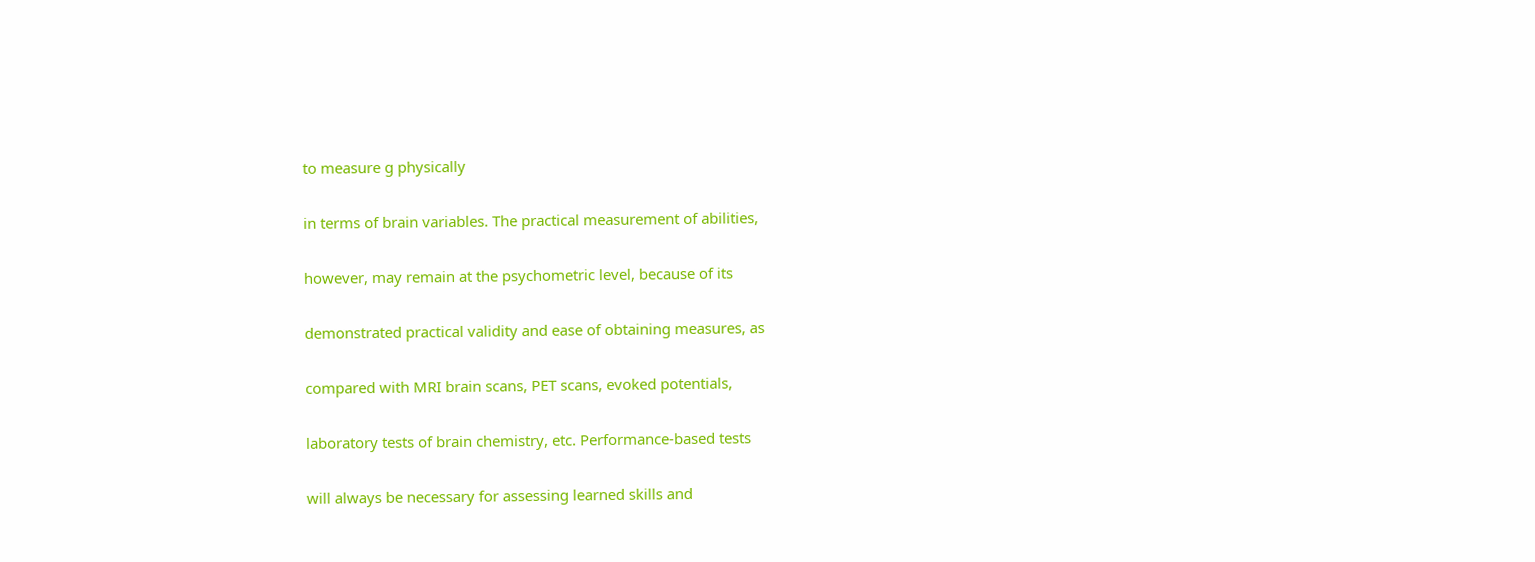to measure g physically

in terms of brain variables. The practical measurement of abilities,

however, may remain at the psychometric level, because of its

demonstrated practical validity and ease of obtaining measures, as

compared with MRI brain scans, PET scans, evoked potentials,

laboratory tests of brain chemistry, etc. Performance-based tests

will always be necessary for assessing learned skills and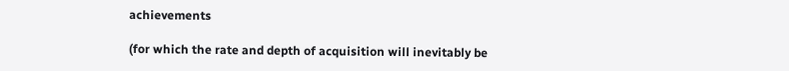achievements

(for which the rate and depth of acquisition will inevitably be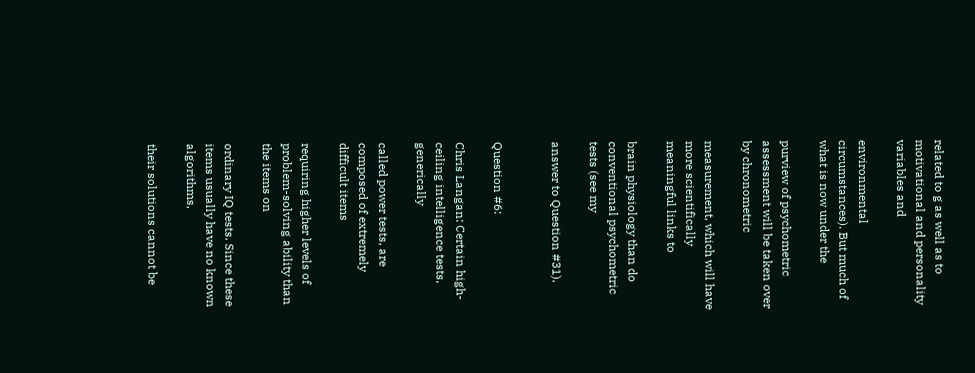related to g as well as to motivational and personality variables and

environmental circumstances). But much of what is now under the

purview of psychometric assessment will be taken over by chronometric

measurement, which will have more scientifically meaningful links to

brain physiology than do conventional psychometric tests (see my

answer to Question #31).


Question #6:

Chris Langan: Certain high-ceiling intelligence tests, generically

called power tests, are composed of extremely difficult items

requiring higher levels of problem-solving ability than the items on

ordinary IQ tests. Since these items usually have no known algorithms,

their solutions cannot be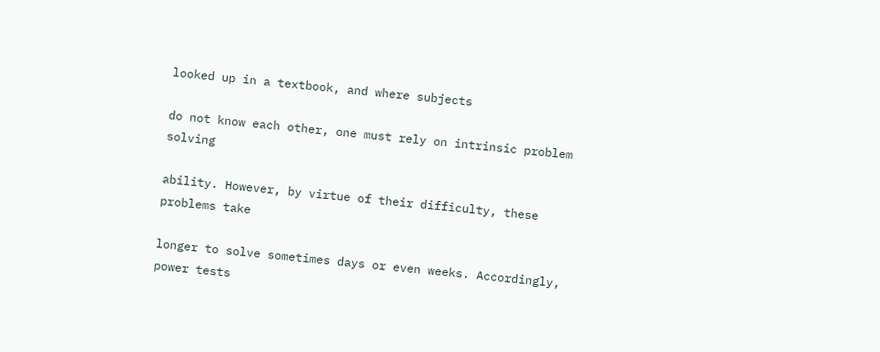looked up in a textbook, and where subjects

do not know each other, one must rely on intrinsic problem solving

ability. However, by virtue of their difficulty, these problems take

longer to solve sometimes days or even weeks. Accordingly, power tests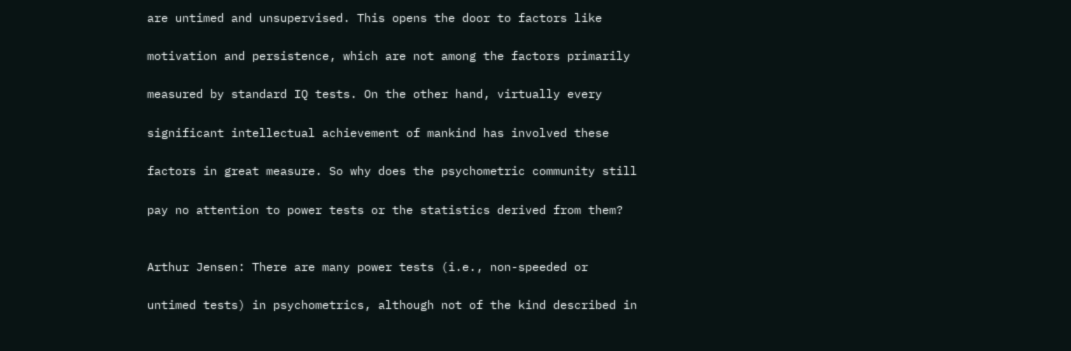are untimed and unsupervised. This opens the door to factors like

motivation and persistence, which are not among the factors primarily

measured by standard IQ tests. On the other hand, virtually every

significant intellectual achievement of mankind has involved these

factors in great measure. So why does the psychometric community still

pay no attention to power tests or the statistics derived from them?


Arthur Jensen: There are many power tests (i.e., non-speeded or

untimed tests) in psychometrics, although not of the kind described in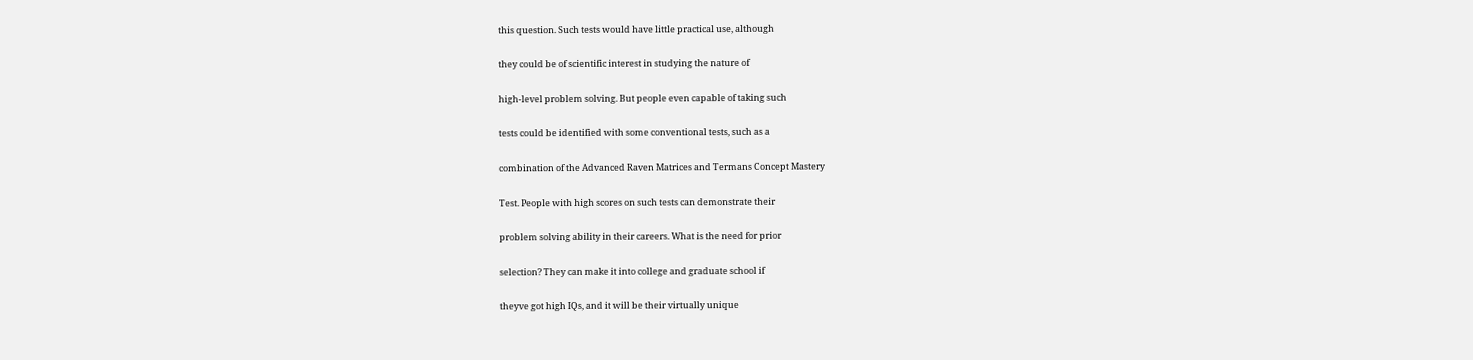this question. Such tests would have little practical use, although

they could be of scientific interest in studying the nature of

high-level problem solving. But people even capable of taking such

tests could be identified with some conventional tests, such as a

combination of the Advanced Raven Matrices and Termans Concept Mastery

Test. People with high scores on such tests can demonstrate their

problem solving ability in their careers. What is the need for prior

selection? They can make it into college and graduate school if

theyve got high IQs, and it will be their virtually unique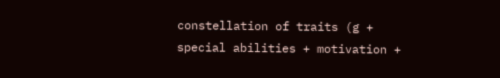constellation of traits (g + special abilities + motivation +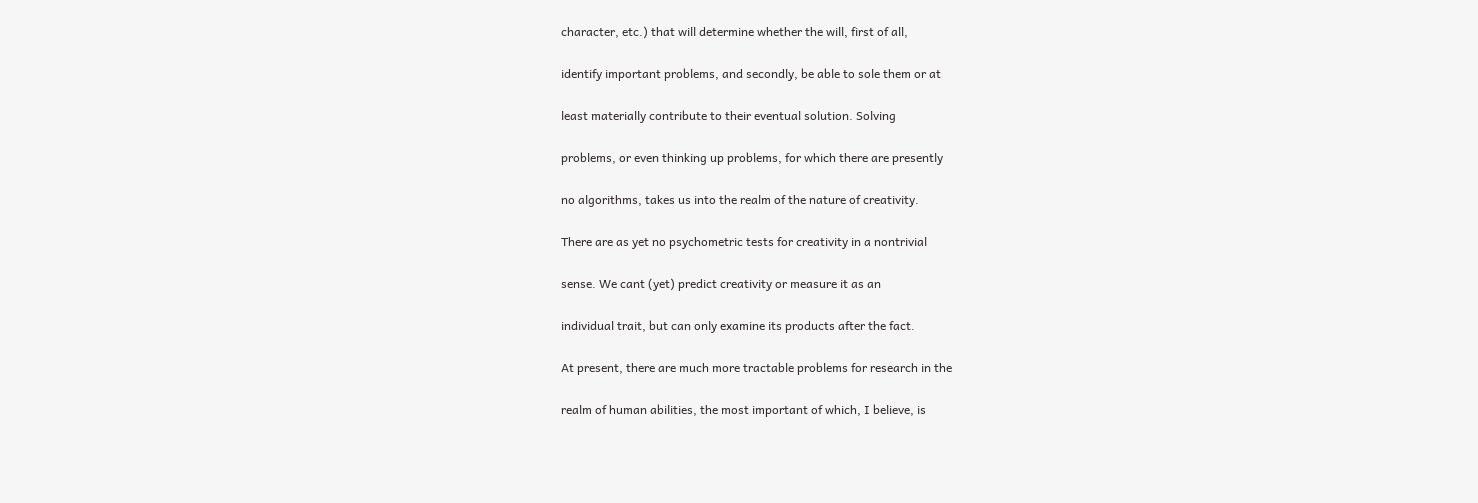character, etc.) that will determine whether the will, first of all,

identify important problems, and secondly, be able to sole them or at

least materially contribute to their eventual solution. Solving

problems, or even thinking up problems, for which there are presently

no algorithms, takes us into the realm of the nature of creativity.

There are as yet no psychometric tests for creativity in a nontrivial

sense. We cant (yet) predict creativity or measure it as an

individual trait, but can only examine its products after the fact.

At present, there are much more tractable problems for research in the

realm of human abilities, the most important of which, I believe, is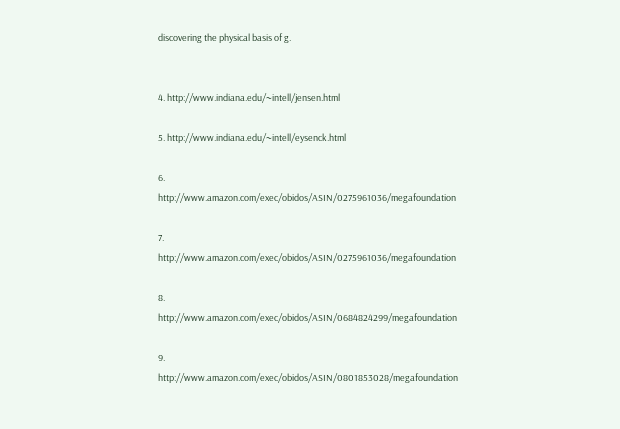discovering the physical basis of g.


4. http://www.indiana.edu/~intell/jensen.html

5. http://www.indiana.edu/~intell/eysenck.html

6. http://www.amazon.com/exec/obidos/ASIN/0275961036/megafoundation

7. http://www.amazon.com/exec/obidos/ASIN/0275961036/megafoundation

8. http://www.amazon.com/exec/obidos/ASIN/0684824299/megafoundation

9. http://www.amazon.com/exec/obidos/ASIN/0801853028/megafoundation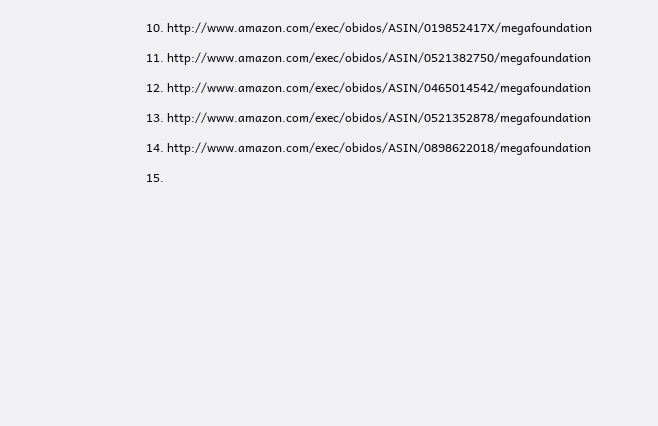10. http://www.amazon.com/exec/obidos/ASIN/019852417X/megafoundation

11. http://www.amazon.com/exec/obidos/ASIN/0521382750/megafoundation

12. http://www.amazon.com/exec/obidos/ASIN/0465014542/megafoundation

13. http://www.amazon.com/exec/obidos/ASIN/0521352878/megafoundation

14. http://www.amazon.com/exec/obidos/ASIN/0898622018/megafoundation

15.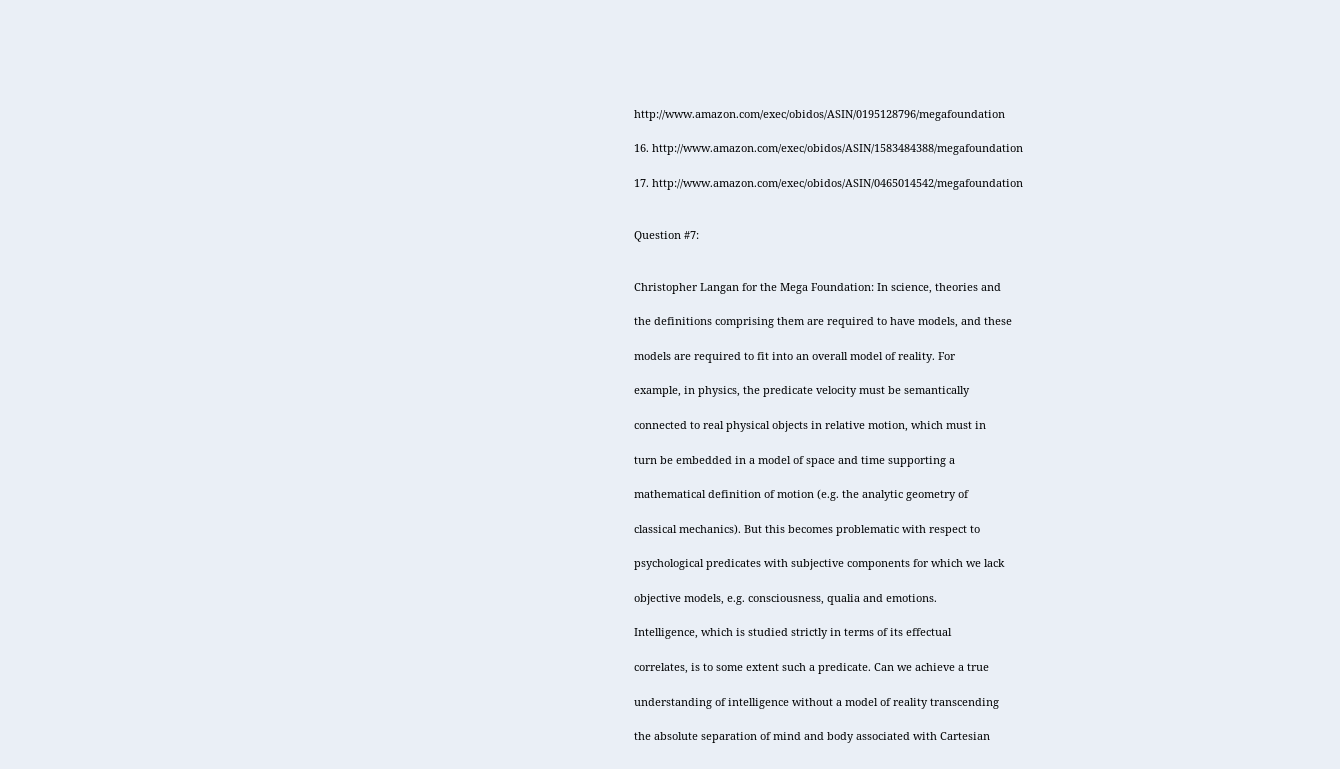http://www.amazon.com/exec/obidos/ASIN/0195128796/megafoundation

16. http://www.amazon.com/exec/obidos/ASIN/1583484388/megafoundation

17. http://www.amazon.com/exec/obidos/ASIN/0465014542/megafoundation


Question #7:


Christopher Langan for the Mega Foundation: In science, theories and

the definitions comprising them are required to have models, and these

models are required to fit into an overall model of reality. For

example, in physics, the predicate velocity must be semantically

connected to real physical objects in relative motion, which must in

turn be embedded in a model of space and time supporting a

mathematical definition of motion (e.g. the analytic geometry of

classical mechanics). But this becomes problematic with respect to

psychological predicates with subjective components for which we lack

objective models, e.g. consciousness, qualia and emotions.

Intelligence, which is studied strictly in terms of its effectual

correlates, is to some extent such a predicate. Can we achieve a true

understanding of intelligence without a model of reality transcending

the absolute separation of mind and body associated with Cartesian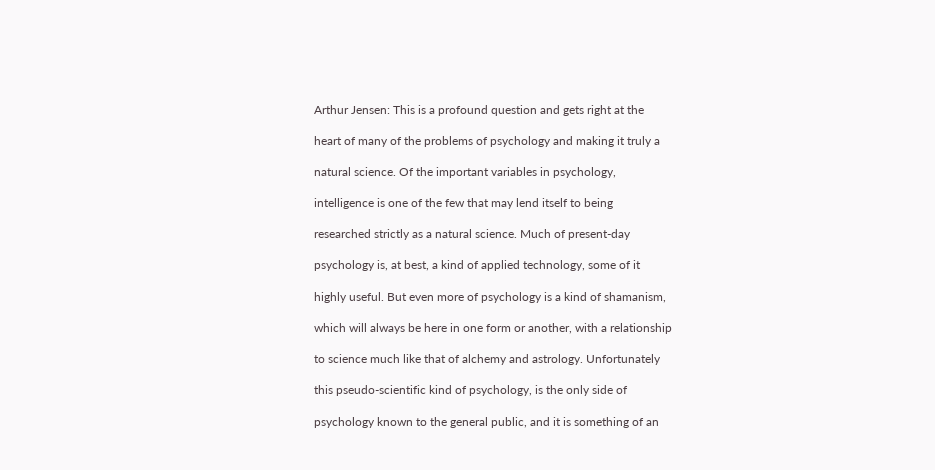Arthur Jensen: This is a profound question and gets right at the

heart of many of the problems of psychology and making it truly a

natural science. Of the important variables in psychology,

intelligence is one of the few that may lend itself to being

researched strictly as a natural science. Much of present-day

psychology is, at best, a kind of applied technology, some of it

highly useful. But even more of psychology is a kind of shamanism,

which will always be here in one form or another, with a relationship

to science much like that of alchemy and astrology. Unfortunately

this pseudo-scientific kind of psychology, is the only side of

psychology known to the general public, and it is something of an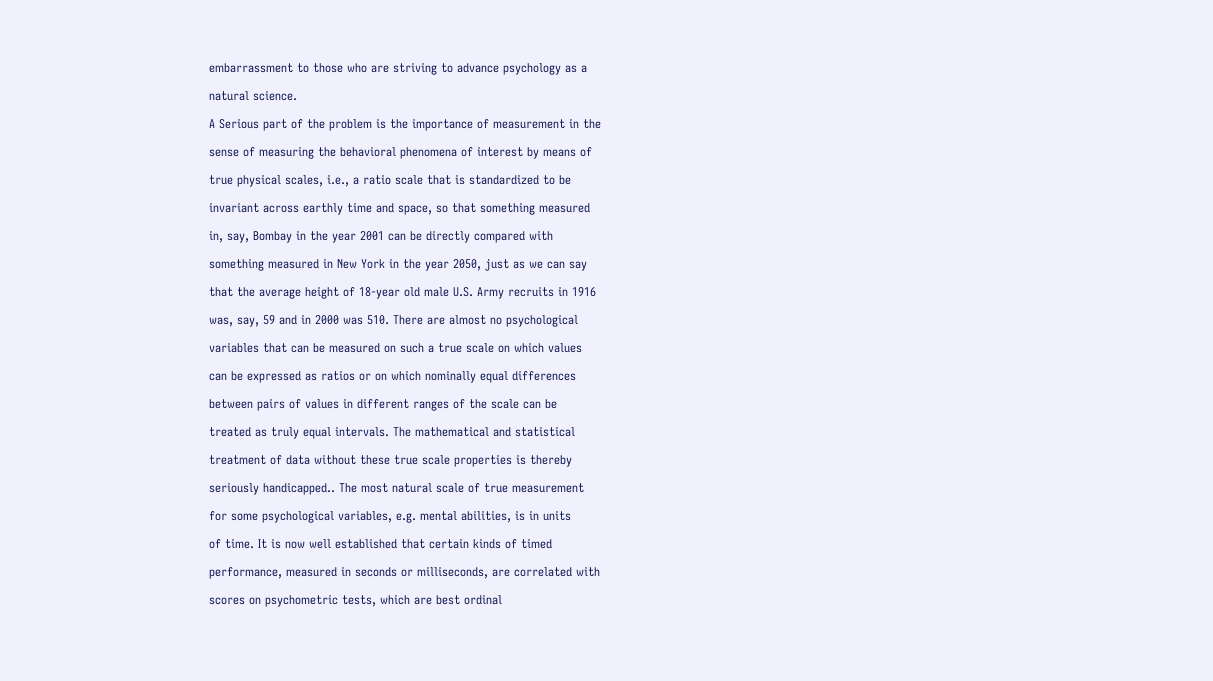embarrassment to those who are striving to advance psychology as a

natural science.

A Serious part of the problem is the importance of measurement in the

sense of measuring the behavioral phenomena of interest by means of

true physical scales, i.e., a ratio scale that is standardized to be

invariant across earthly time and space, so that something measured

in, say, Bombay in the year 2001 can be directly compared with

something measured in New York in the year 2050, just as we can say

that the average height of 18-year old male U.S. Army recruits in 1916

was, say, 59 and in 2000 was 510. There are almost no psychological

variables that can be measured on such a true scale on which values

can be expressed as ratios or on which nominally equal differences

between pairs of values in different ranges of the scale can be

treated as truly equal intervals. The mathematical and statistical

treatment of data without these true scale properties is thereby

seriously handicapped.. The most natural scale of true measurement

for some psychological variables, e.g. mental abilities, is in units

of time. It is now well established that certain kinds of timed

performance, measured in seconds or milliseconds, are correlated with

scores on psychometric tests, which are best ordinal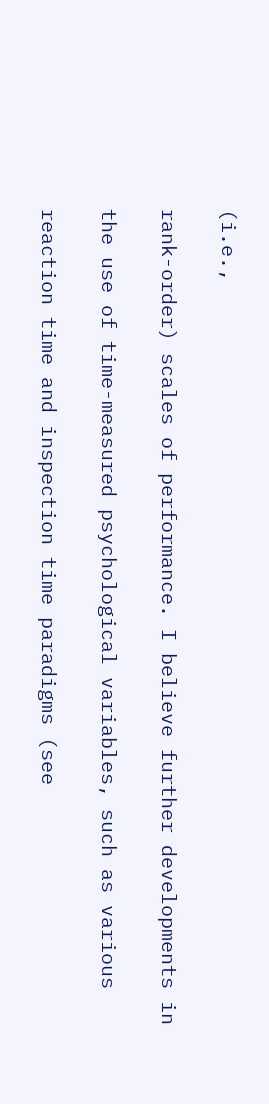(i.e.,

rank-order) scales of performance. I believe further developments in

the use of time-measured psychological variables, such as various

reaction time and inspection time paradigms (see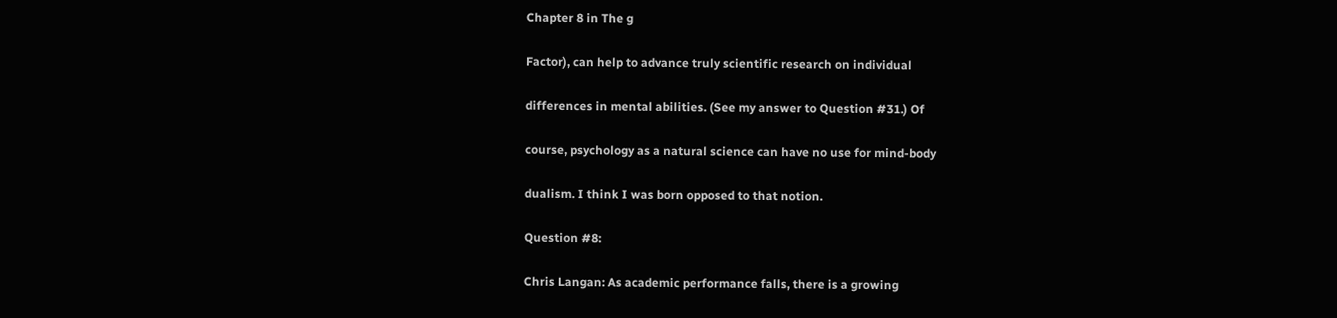Chapter 8 in The g

Factor), can help to advance truly scientific research on individual

differences in mental abilities. (See my answer to Question #31.) Of

course, psychology as a natural science can have no use for mind-body

dualism. I think I was born opposed to that notion.

Question #8:

Chris Langan: As academic performance falls, there is a growing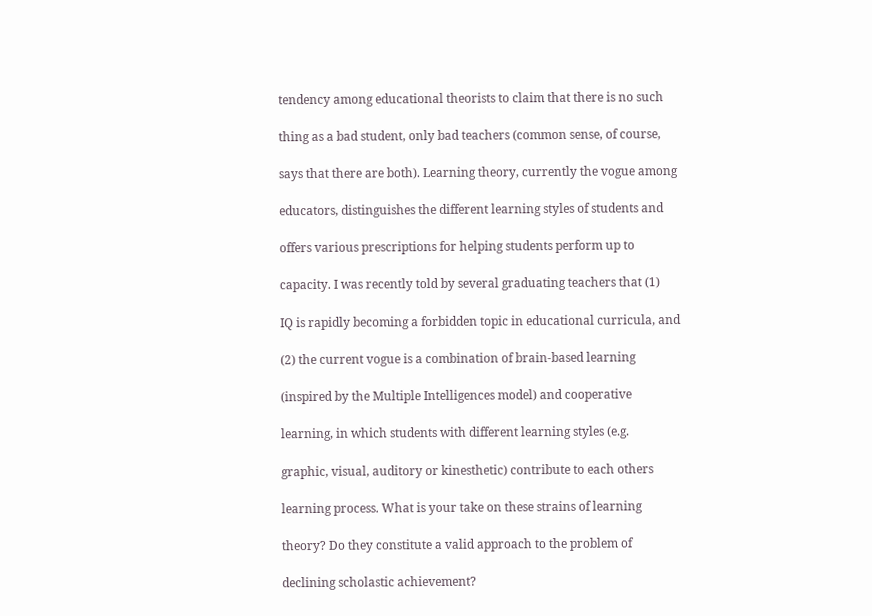tendency among educational theorists to claim that there is no such

thing as a bad student, only bad teachers (common sense, of course,

says that there are both). Learning theory, currently the vogue among

educators, distinguishes the different learning styles of students and

offers various prescriptions for helping students perform up to

capacity. I was recently told by several graduating teachers that (1)

IQ is rapidly becoming a forbidden topic in educational curricula, and

(2) the current vogue is a combination of brain-based learning

(inspired by the Multiple Intelligences model) and cooperative

learning, in which students with different learning styles (e.g.

graphic, visual, auditory or kinesthetic) contribute to each others

learning process. What is your take on these strains of learning

theory? Do they constitute a valid approach to the problem of

declining scholastic achievement?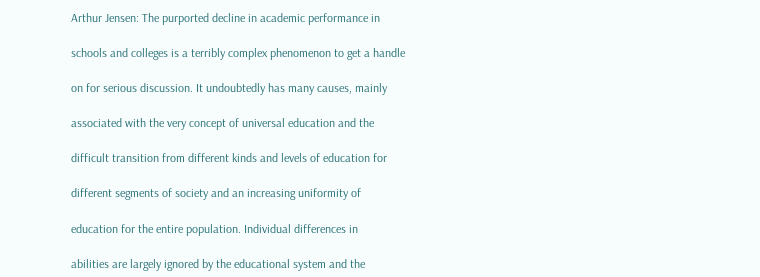Arthur Jensen: The purported decline in academic performance in

schools and colleges is a terribly complex phenomenon to get a handle

on for serious discussion. It undoubtedly has many causes, mainly

associated with the very concept of universal education and the

difficult transition from different kinds and levels of education for

different segments of society and an increasing uniformity of

education for the entire population. Individual differences in

abilities are largely ignored by the educational system and the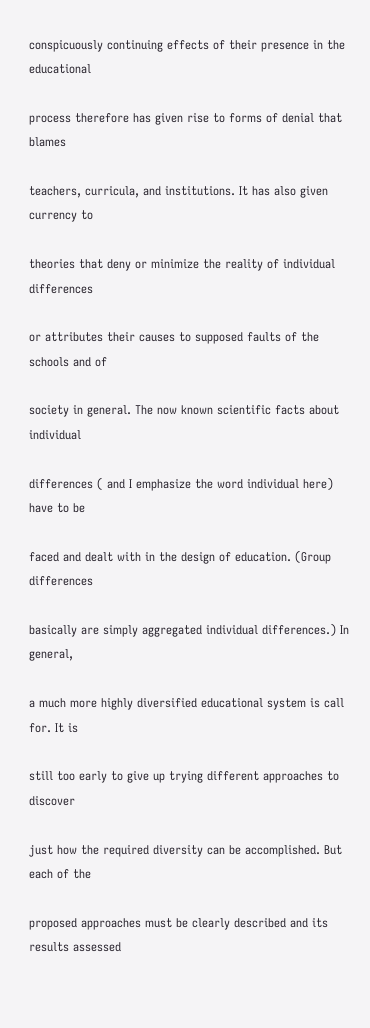conspicuously continuing effects of their presence in the educational

process therefore has given rise to forms of denial that blames

teachers, curricula, and institutions. It has also given currency to

theories that deny or minimize the reality of individual differences

or attributes their causes to supposed faults of the schools and of

society in general. The now known scientific facts about individual

differences ( and I emphasize the word individual here) have to be

faced and dealt with in the design of education. (Group differences

basically are simply aggregated individual differences.) In general,

a much more highly diversified educational system is call for. It is

still too early to give up trying different approaches to discover

just how the required diversity can be accomplished. But each of the

proposed approaches must be clearly described and its results assessed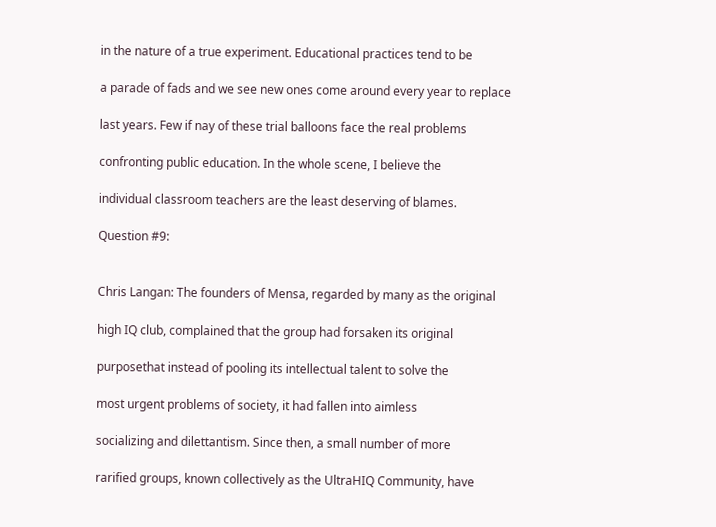in the nature of a true experiment. Educational practices tend to be

a parade of fads and we see new ones come around every year to replace

last years. Few if nay of these trial balloons face the real problems

confronting public education. In the whole scene, I believe the

individual classroom teachers are the least deserving of blames.

Question #9:


Chris Langan: The founders of Mensa, regarded by many as the original

high IQ club, complained that the group had forsaken its original

purposethat instead of pooling its intellectual talent to solve the

most urgent problems of society, it had fallen into aimless

socializing and dilettantism. Since then, a small number of more

rarified groups, known collectively as the UltraHIQ Community, have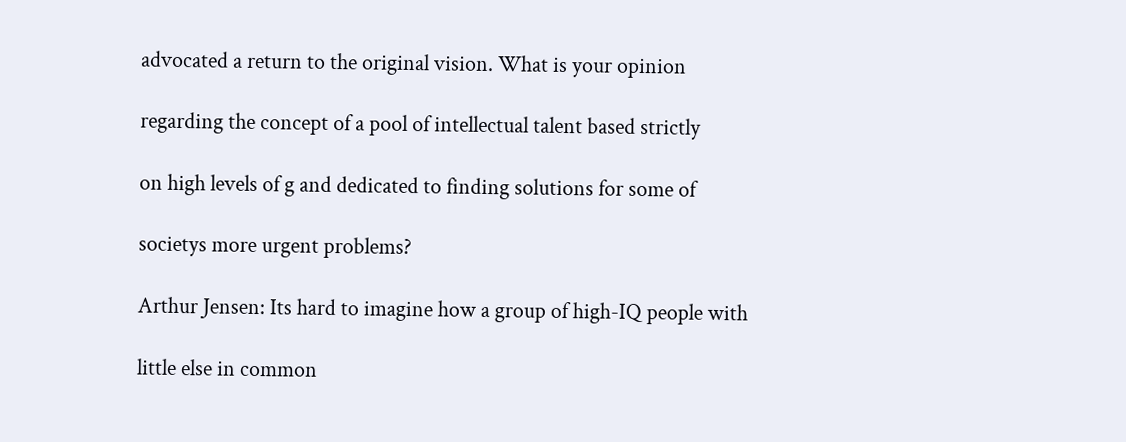advocated a return to the original vision. What is your opinion

regarding the concept of a pool of intellectual talent based strictly

on high levels of g and dedicated to finding solutions for some of

societys more urgent problems?

Arthur Jensen: Its hard to imagine how a group of high-IQ people with

little else in common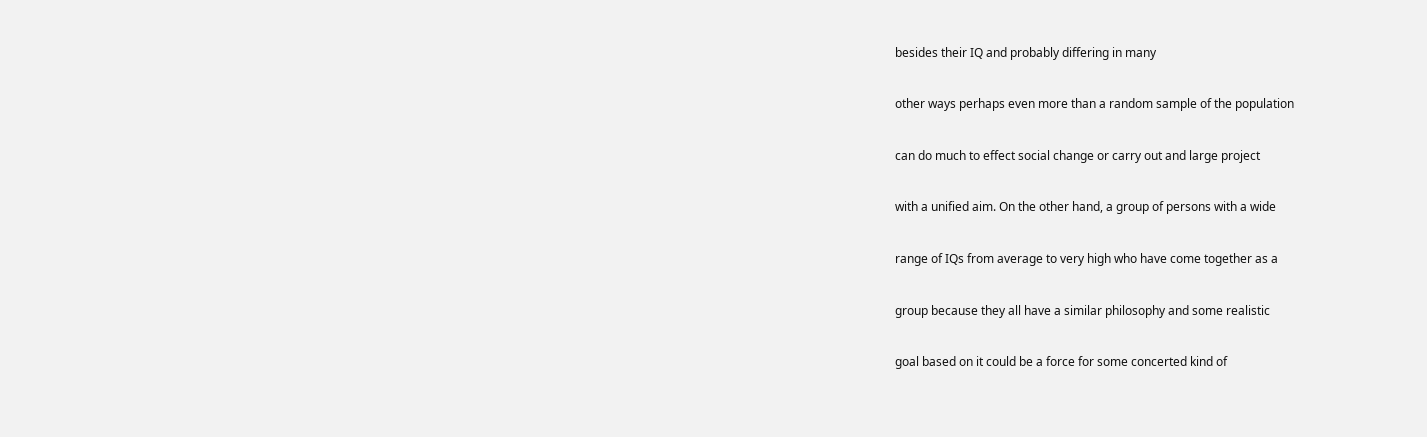besides their IQ and probably differing in many

other ways perhaps even more than a random sample of the population

can do much to effect social change or carry out and large project

with a unified aim. On the other hand, a group of persons with a wide

range of IQs from average to very high who have come together as a

group because they all have a similar philosophy and some realistic

goal based on it could be a force for some concerted kind of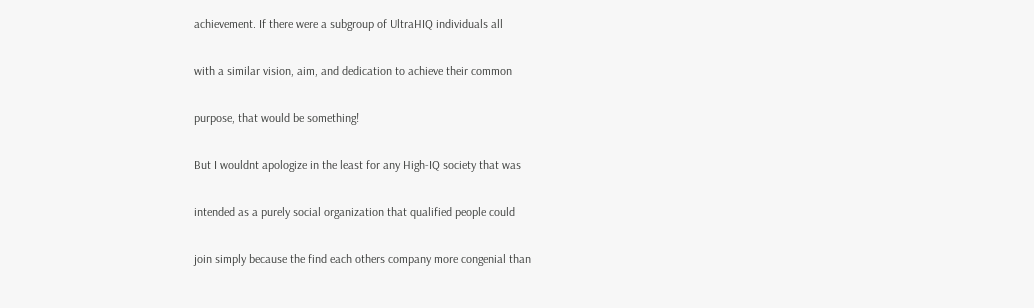achievement. If there were a subgroup of UltraHIQ individuals all

with a similar vision, aim, and dedication to achieve their common

purpose, that would be something!

But I wouldnt apologize in the least for any High-IQ society that was

intended as a purely social organization that qualified people could

join simply because the find each others company more congenial than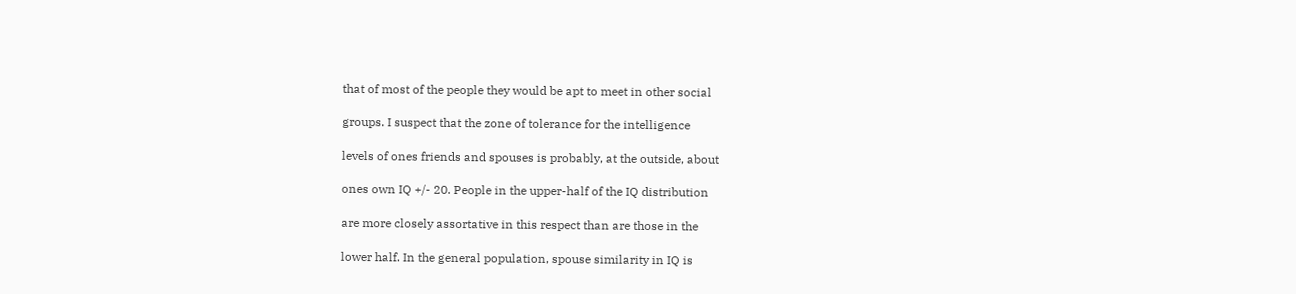that of most of the people they would be apt to meet in other social

groups. I suspect that the zone of tolerance for the intelligence

levels of ones friends and spouses is probably, at the outside, about

ones own IQ +/- 20. People in the upper-half of the IQ distribution

are more closely assortative in this respect than are those in the

lower half. In the general population, spouse similarity in IQ is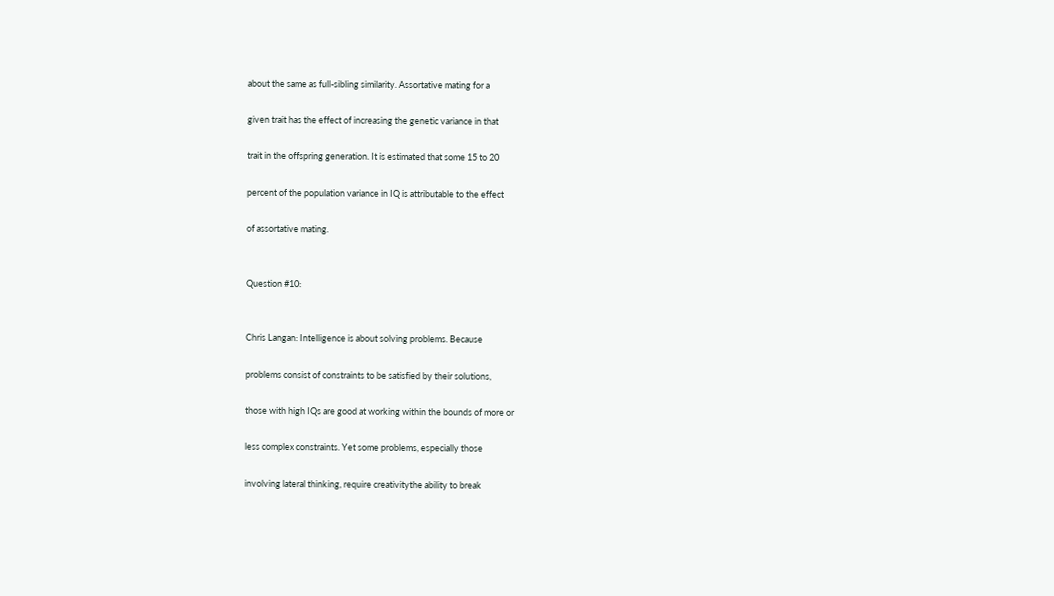about the same as full-sibling similarity. Assortative mating for a

given trait has the effect of increasing the genetic variance in that

trait in the offspring generation. It is estimated that some 15 to 20

percent of the population variance in IQ is attributable to the effect

of assortative mating.


Question #10:


Chris Langan: Intelligence is about solving problems. Because

problems consist of constraints to be satisfied by their solutions,

those with high IQs are good at working within the bounds of more or

less complex constraints. Yet some problems, especially those

involving lateral thinking, require creativitythe ability to break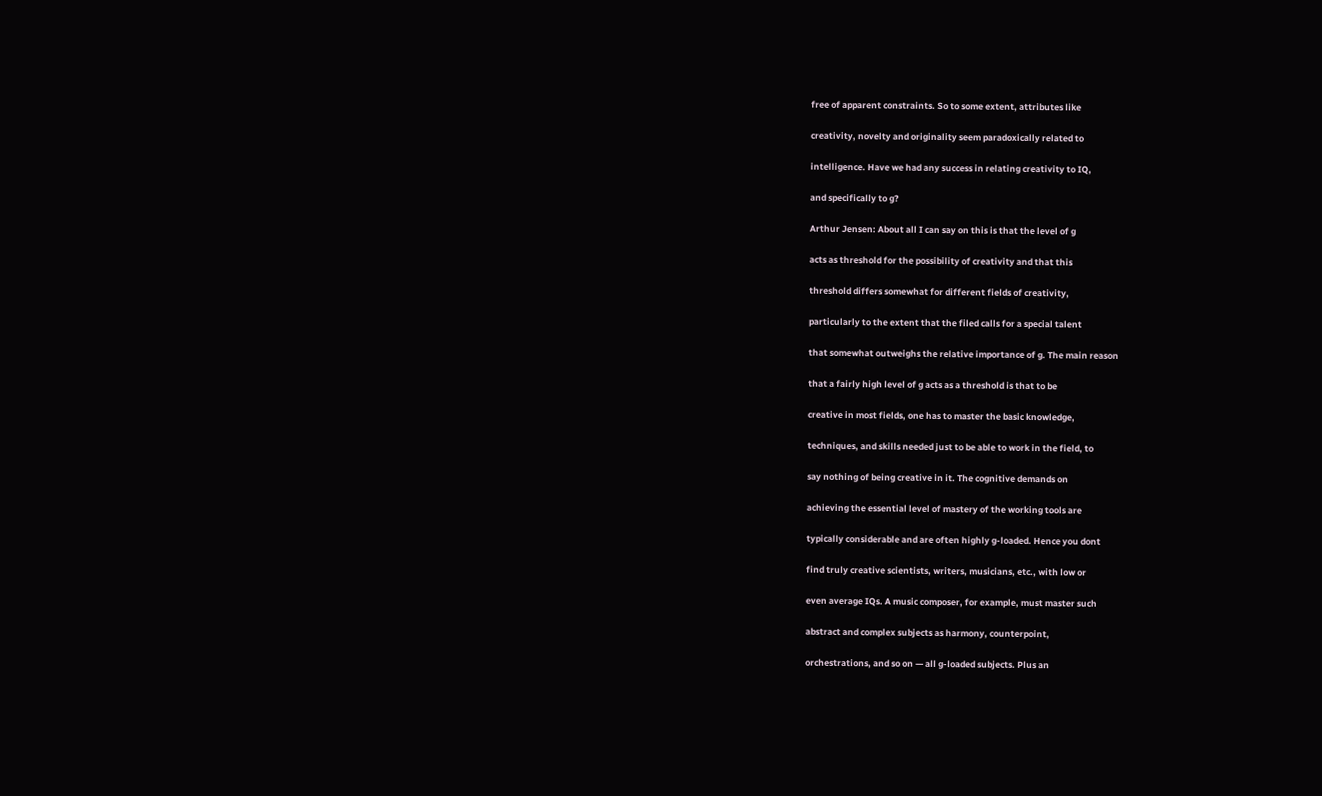free of apparent constraints. So to some extent, attributes like

creativity, novelty and originality seem paradoxically related to

intelligence. Have we had any success in relating creativity to IQ,

and specifically to g?

Arthur Jensen: About all I can say on this is that the level of g

acts as threshold for the possibility of creativity and that this

threshold differs somewhat for different fields of creativity,

particularly to the extent that the filed calls for a special talent

that somewhat outweighs the relative importance of g. The main reason

that a fairly high level of g acts as a threshold is that to be

creative in most fields, one has to master the basic knowledge,

techniques, and skills needed just to be able to work in the field, to

say nothing of being creative in it. The cognitive demands on

achieving the essential level of mastery of the working tools are

typically considerable and are often highly g-loaded. Hence you dont

find truly creative scientists, writers, musicians, etc., with low or

even average IQs. A music composer, for example, must master such

abstract and complex subjects as harmony, counterpoint,

orchestrations, and so on — all g-loaded subjects. Plus an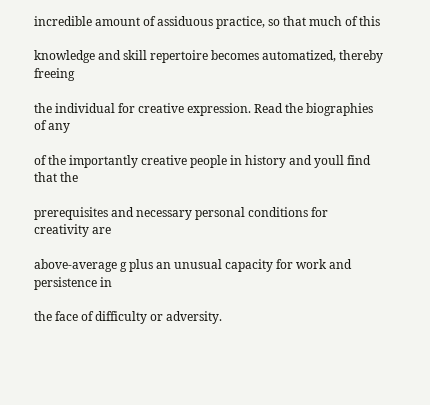incredible amount of assiduous practice, so that much of this

knowledge and skill repertoire becomes automatized, thereby freeing

the individual for creative expression. Read the biographies of any

of the importantly creative people in history and youll find that the

prerequisites and necessary personal conditions for creativity are

above-average g plus an unusual capacity for work and persistence in

the face of difficulty or adversity.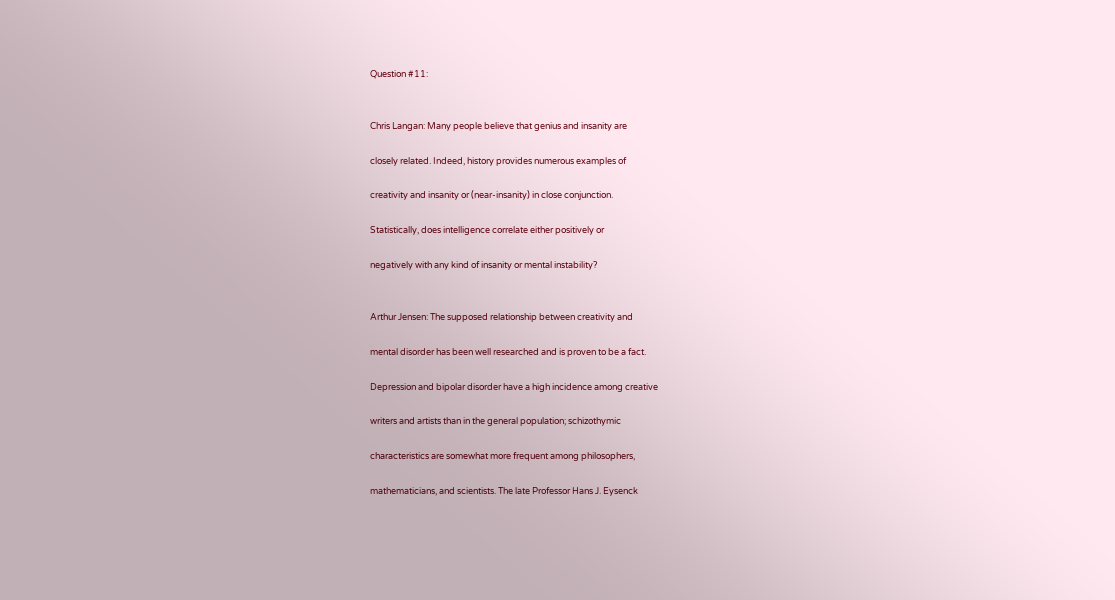Question #11:


Chris Langan: Many people believe that genius and insanity are

closely related. Indeed, history provides numerous examples of

creativity and insanity or (near-insanity) in close conjunction.

Statistically, does intelligence correlate either positively or

negatively with any kind of insanity or mental instability?


Arthur Jensen: The supposed relationship between creativity and

mental disorder has been well researched and is proven to be a fact.

Depression and bipolar disorder have a high incidence among creative

writers and artists than in the general population; schizothymic

characteristics are somewhat more frequent among philosophers,

mathematicians, and scientists. The late Professor Hans J. Eysenck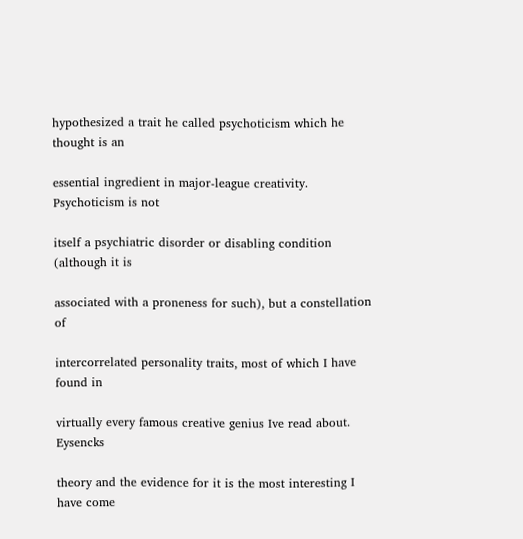hypothesized a trait he called psychoticism which he thought is an

essential ingredient in major-league creativity. Psychoticism is not

itself a psychiatric disorder or disabling condition (although it is

associated with a proneness for such), but a constellation of

intercorrelated personality traits, most of which I have found in

virtually every famous creative genius Ive read about. Eysencks

theory and the evidence for it is the most interesting I have come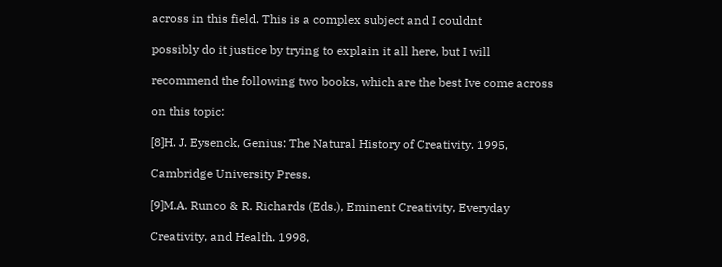across in this field. This is a complex subject and I couldnt

possibly do it justice by trying to explain it all here, but I will

recommend the following two books, which are the best Ive come across

on this topic:

[8]H. J. Eysenck, Genius: The Natural History of Creativity. 1995,

Cambridge University Press.

[9]M.A. Runco & R. Richards (Eds.), Eminent Creativity, Everyday

Creativity, and Health. 1998,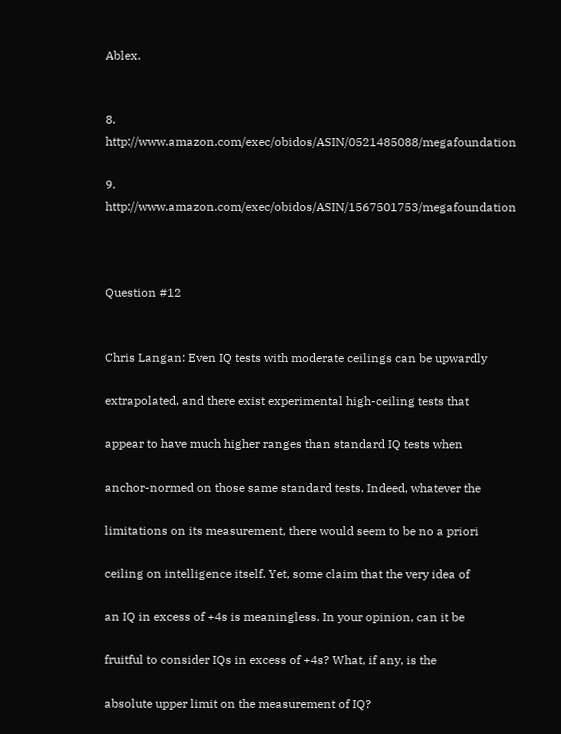Ablex.


8. http://www.amazon.com/exec/obidos/ASIN/0521485088/megafoundation

9. http://www.amazon.com/exec/obidos/ASIN/1567501753/megafoundation



Question #12


Chris Langan: Even IQ tests with moderate ceilings can be upwardly

extrapolated, and there exist experimental high-ceiling tests that

appear to have much higher ranges than standard IQ tests when

anchor-normed on those same standard tests. Indeed, whatever the

limitations on its measurement, there would seem to be no a priori

ceiling on intelligence itself. Yet, some claim that the very idea of

an IQ in excess of +4s is meaningless. In your opinion, can it be

fruitful to consider IQs in excess of +4s? What, if any, is the

absolute upper limit on the measurement of IQ?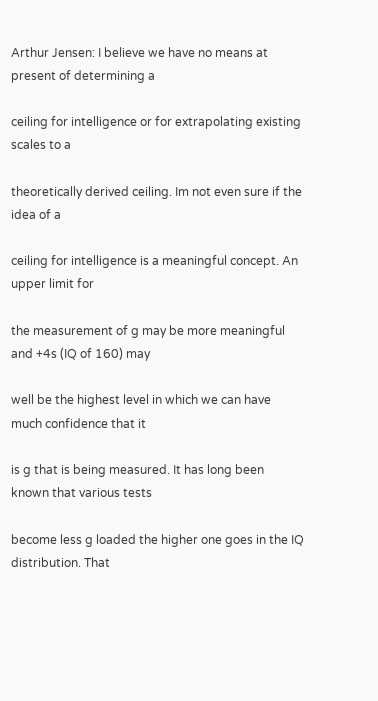Arthur Jensen: I believe we have no means at present of determining a

ceiling for intelligence or for extrapolating existing scales to a

theoretically derived ceiling. Im not even sure if the idea of a

ceiling for intelligence is a meaningful concept. An upper limit for

the measurement of g may be more meaningful and +4s (IQ of 160) may

well be the highest level in which we can have much confidence that it

is g that is being measured. It has long been known that various tests

become less g loaded the higher one goes in the IQ distribution. That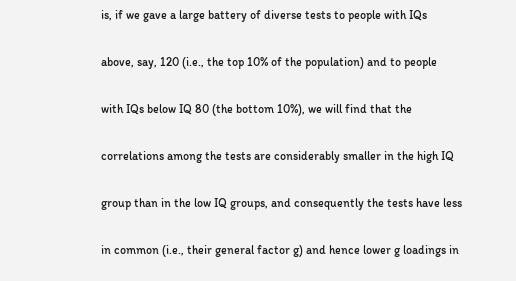is, if we gave a large battery of diverse tests to people with IQs

above, say, 120 (i.e., the top 10% of the population) and to people

with IQs below IQ 80 (the bottom 10%), we will find that the

correlations among the tests are considerably smaller in the high IQ

group than in the low IQ groups, and consequently the tests have less

in common (i.e., their general factor g) and hence lower g loadings in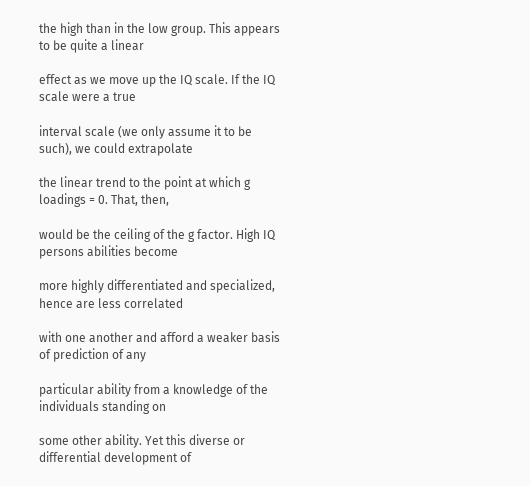the high than in the low group. This appears to be quite a linear

effect as we move up the IQ scale. If the IQ scale were a true

interval scale (we only assume it to be such), we could extrapolate

the linear trend to the point at which g loadings = 0. That, then,

would be the ceiling of the g factor. High IQ persons abilities become

more highly differentiated and specialized, hence are less correlated

with one another and afford a weaker basis of prediction of any

particular ability from a knowledge of the individuals standing on

some other ability. Yet this diverse or differential development of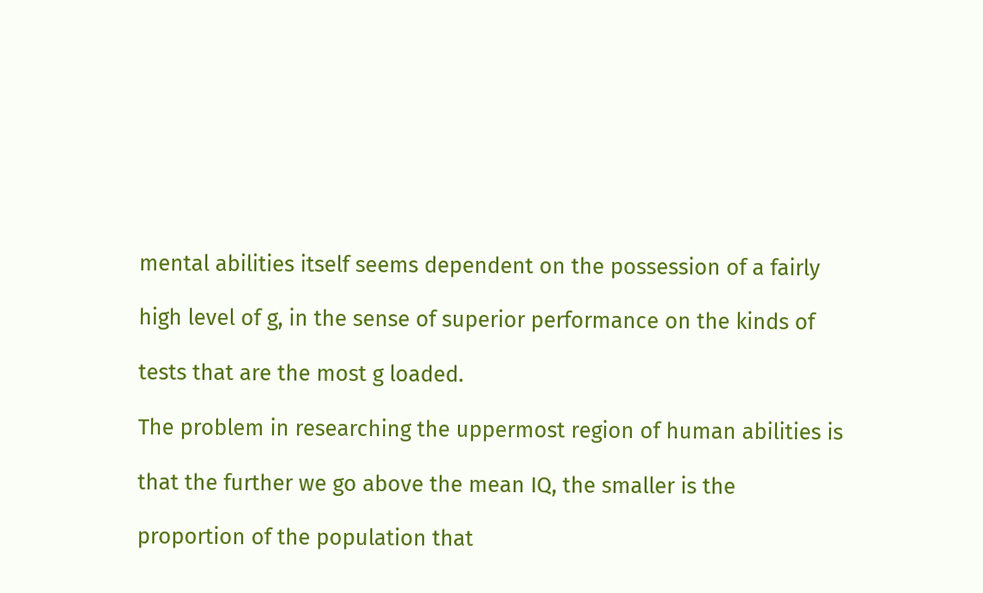mental abilities itself seems dependent on the possession of a fairly

high level of g, in the sense of superior performance on the kinds of

tests that are the most g loaded.

The problem in researching the uppermost region of human abilities is

that the further we go above the mean IQ, the smaller is the

proportion of the population that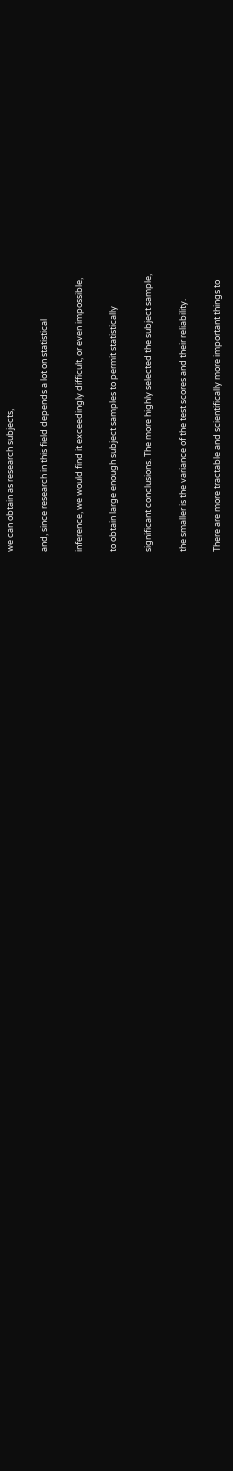we can obtain as research subjects,

and, since research in this field depends a lot on statistical

inference, we would find it exceedingly difficult, or even impossible,

to obtain large enough subject samples to permit statistically

significant conclusions. The more highly selected the subject sample,

the smaller is the variance of the test scores and their reliability.

There are more tractable and scientifically more important things to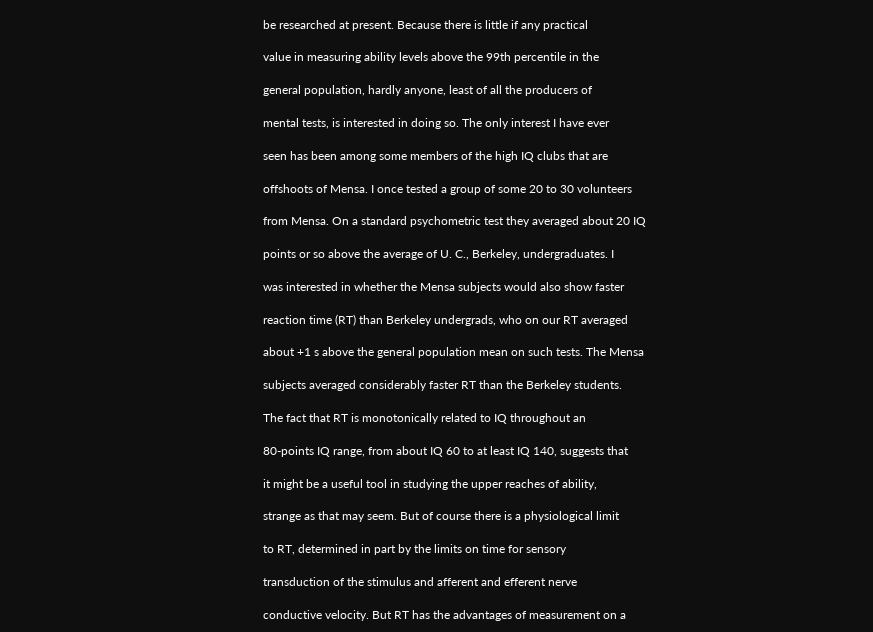be researched at present. Because there is little if any practical

value in measuring ability levels above the 99th percentile in the

general population, hardly anyone, least of all the producers of

mental tests, is interested in doing so. The only interest I have ever

seen has been among some members of the high IQ clubs that are

offshoots of Mensa. I once tested a group of some 20 to 30 volunteers

from Mensa. On a standard psychometric test they averaged about 20 IQ

points or so above the average of U. C., Berkeley, undergraduates. I

was interested in whether the Mensa subjects would also show faster

reaction time (RT) than Berkeley undergrads, who on our RT averaged

about +1 s above the general population mean on such tests. The Mensa

subjects averaged considerably faster RT than the Berkeley students.

The fact that RT is monotonically related to IQ throughout an

80-points IQ range, from about IQ 60 to at least IQ 140, suggests that

it might be a useful tool in studying the upper reaches of ability,

strange as that may seem. But of course there is a physiological limit

to RT, determined in part by the limits on time for sensory

transduction of the stimulus and afferent and efferent nerve

conductive velocity. But RT has the advantages of measurement on a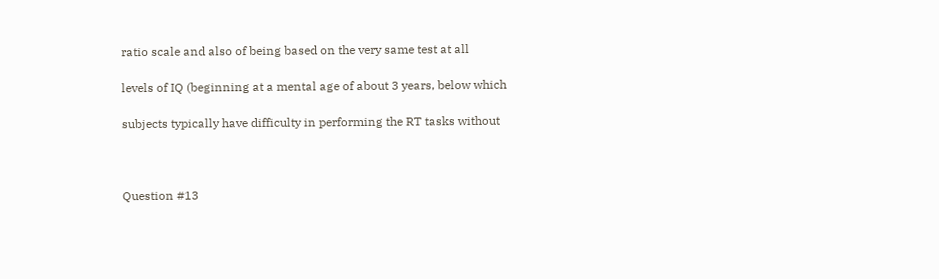ratio scale and also of being based on the very same test at all

levels of IQ (beginning at a mental age of about 3 years, below which

subjects typically have difficulty in performing the RT tasks without



Question #13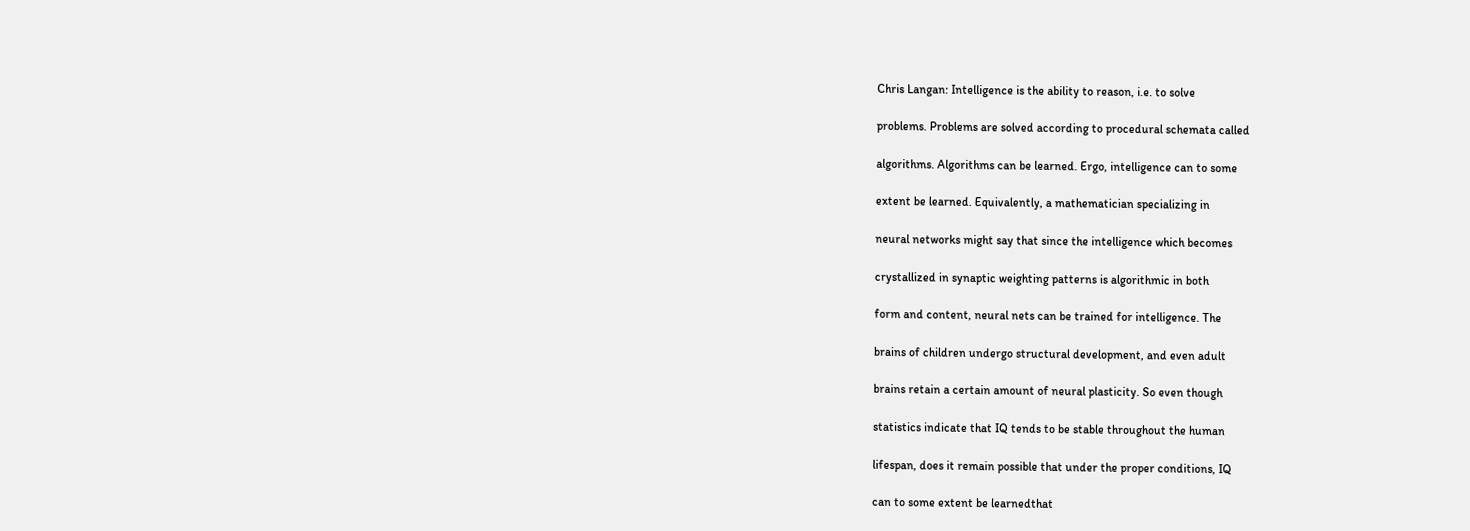Chris Langan: Intelligence is the ability to reason, i.e. to solve

problems. Problems are solved according to procedural schemata called

algorithms. Algorithms can be learned. Ergo, intelligence can to some

extent be learned. Equivalently, a mathematician specializing in

neural networks might say that since the intelligence which becomes

crystallized in synaptic weighting patterns is algorithmic in both

form and content, neural nets can be trained for intelligence. The

brains of children undergo structural development, and even adult

brains retain a certain amount of neural plasticity. So even though

statistics indicate that IQ tends to be stable throughout the human

lifespan, does it remain possible that under the proper conditions, IQ

can to some extent be learnedthat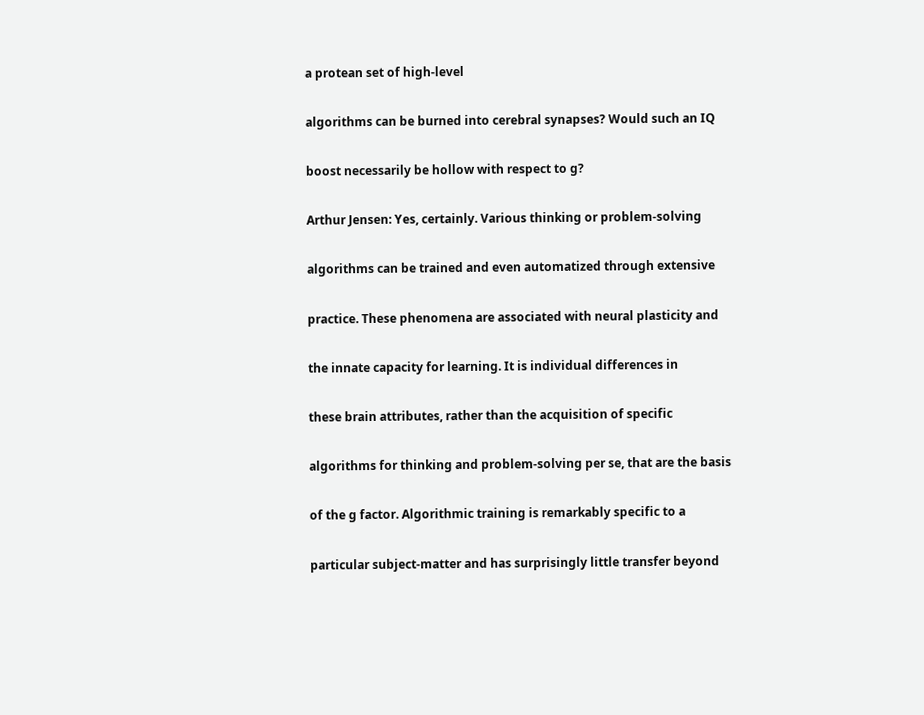a protean set of high-level

algorithms can be burned into cerebral synapses? Would such an IQ

boost necessarily be hollow with respect to g?

Arthur Jensen: Yes, certainly. Various thinking or problem-solving

algorithms can be trained and even automatized through extensive

practice. These phenomena are associated with neural plasticity and

the innate capacity for learning. It is individual differences in

these brain attributes, rather than the acquisition of specific

algorithms for thinking and problem-solving per se, that are the basis

of the g factor. Algorithmic training is remarkably specific to a

particular subject-matter and has surprisingly little transfer beyond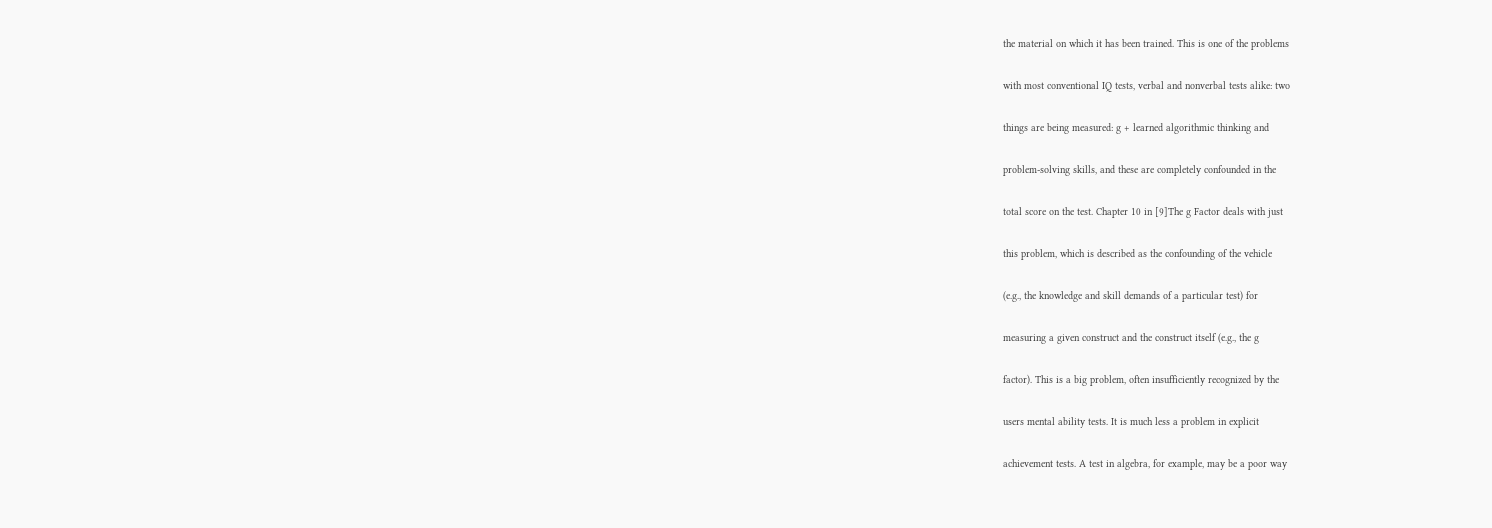the material on which it has been trained. This is one of the problems

with most conventional IQ tests, verbal and nonverbal tests alike: two

things are being measured: g + learned algorithmic thinking and

problem-solving skills, and these are completely confounded in the

total score on the test. Chapter 10 in [9]The g Factor deals with just

this problem, which is described as the confounding of the vehicle

(e.g., the knowledge and skill demands of a particular test) for

measuring a given construct and the construct itself (e.g., the g

factor). This is a big problem, often insufficiently recognized by the

users mental ability tests. It is much less a problem in explicit

achievement tests. A test in algebra, for example, may be a poor way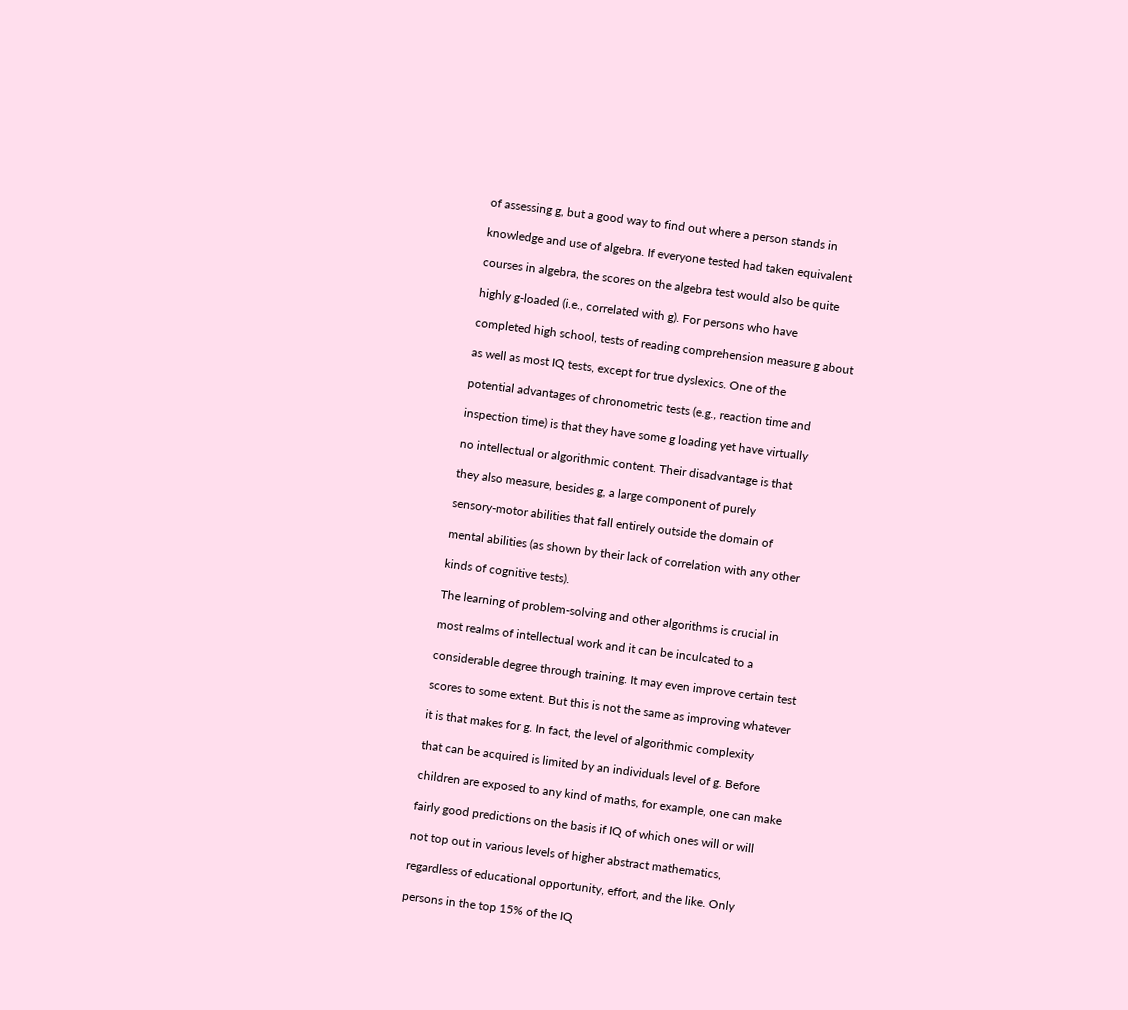of assessing g, but a good way to find out where a person stands in

knowledge and use of algebra. If everyone tested had taken equivalent

courses in algebra, the scores on the algebra test would also be quite

highly g-loaded (i.e., correlated with g). For persons who have

completed high school, tests of reading comprehension measure g about

as well as most IQ tests, except for true dyslexics. One of the

potential advantages of chronometric tests (e.g., reaction time and

inspection time) is that they have some g loading yet have virtually

no intellectual or algorithmic content. Their disadvantage is that

they also measure, besides g, a large component of purely

sensory-motor abilities that fall entirely outside the domain of

mental abilities (as shown by their lack of correlation with any other

kinds of cognitive tests).

The learning of problem-solving and other algorithms is crucial in

most realms of intellectual work and it can be inculcated to a

considerable degree through training. It may even improve certain test

scores to some extent. But this is not the same as improving whatever

it is that makes for g. In fact, the level of algorithmic complexity

that can be acquired is limited by an individuals level of g. Before

children are exposed to any kind of maths, for example, one can make

fairly good predictions on the basis if IQ of which ones will or will

not top out in various levels of higher abstract mathematics,

regardless of educational opportunity, effort, and the like. Only

persons in the top 15% of the IQ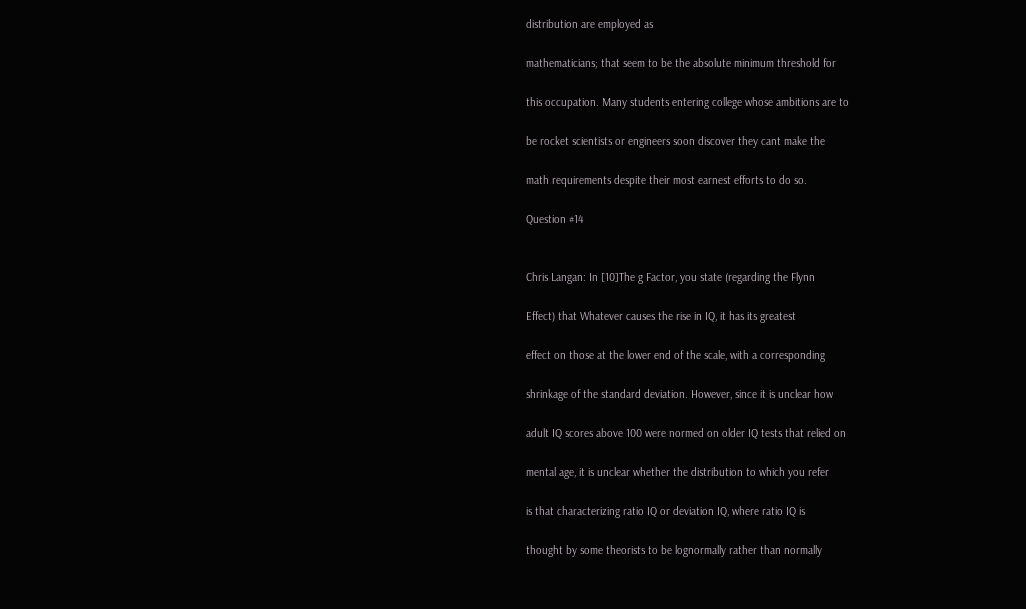distribution are employed as

mathematicians; that seem to be the absolute minimum threshold for

this occupation. Many students entering college whose ambitions are to

be rocket scientists or engineers soon discover they cant make the

math requirements despite their most earnest efforts to do so.

Question #14


Chris Langan: In [10]The g Factor, you state (regarding the Flynn

Effect) that Whatever causes the rise in IQ, it has its greatest

effect on those at the lower end of the scale, with a corresponding

shrinkage of the standard deviation. However, since it is unclear how

adult IQ scores above 100 were normed on older IQ tests that relied on

mental age, it is unclear whether the distribution to which you refer

is that characterizing ratio IQ or deviation IQ, where ratio IQ is

thought by some theorists to be lognormally rather than normally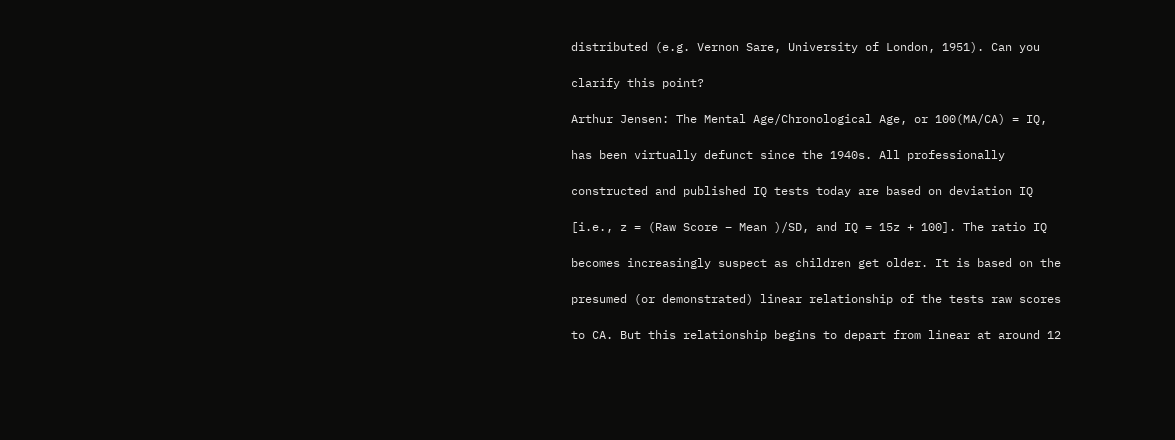distributed (e.g. Vernon Sare, University of London, 1951). Can you

clarify this point?

Arthur Jensen: The Mental Age/Chronological Age, or 100(MA/CA) = IQ,

has been virtually defunct since the 1940s. All professionally

constructed and published IQ tests today are based on deviation IQ

[i.e., z = (Raw Score – Mean )/SD, and IQ = 15z + 100]. The ratio IQ

becomes increasingly suspect as children get older. It is based on the

presumed (or demonstrated) linear relationship of the tests raw scores

to CA. But this relationship begins to depart from linear at around 12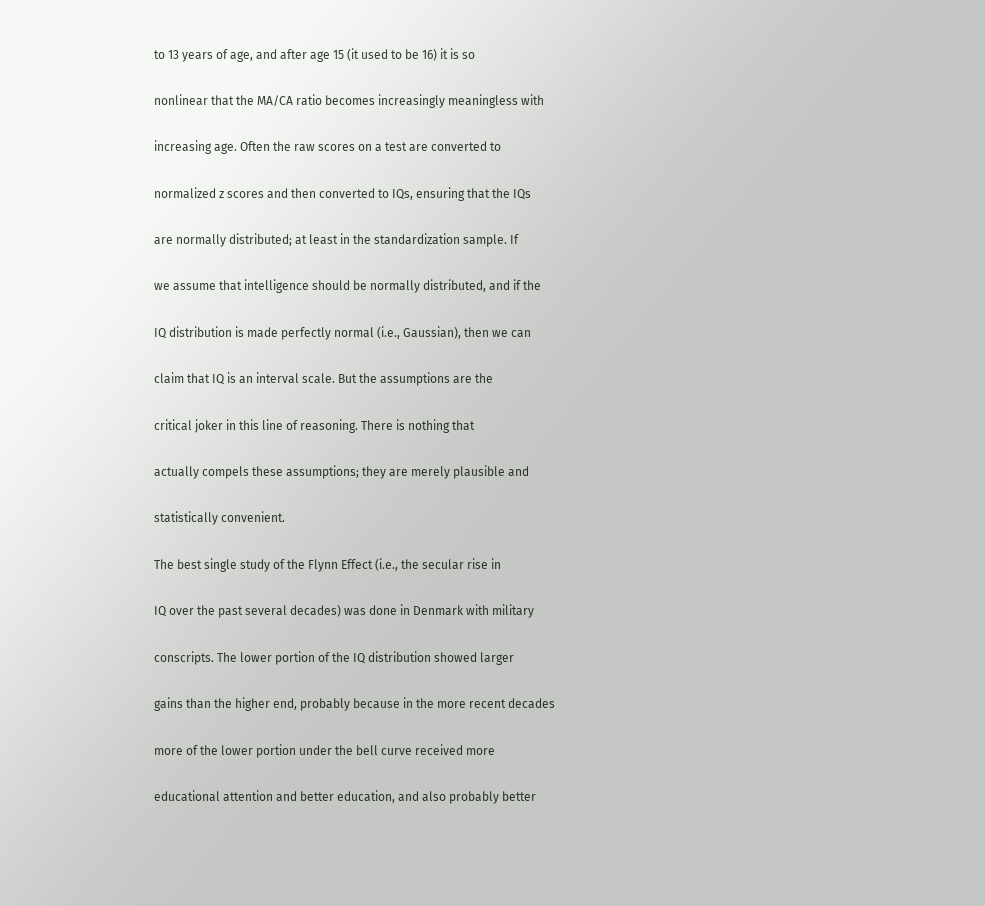to 13 years of age, and after age 15 (it used to be 16) it is so

nonlinear that the MA/CA ratio becomes increasingly meaningless with

increasing age. Often the raw scores on a test are converted to

normalized z scores and then converted to IQs, ensuring that the IQs

are normally distributed; at least in the standardization sample. If

we assume that intelligence should be normally distributed, and if the

IQ distribution is made perfectly normal (i.e., Gaussian), then we can

claim that IQ is an interval scale. But the assumptions are the

critical joker in this line of reasoning. There is nothing that

actually compels these assumptions; they are merely plausible and

statistically convenient.

The best single study of the Flynn Effect (i.e., the secular rise in

IQ over the past several decades) was done in Denmark with military

conscripts. The lower portion of the IQ distribution showed larger

gains than the higher end, probably because in the more recent decades

more of the lower portion under the bell curve received more

educational attention and better education, and also probably better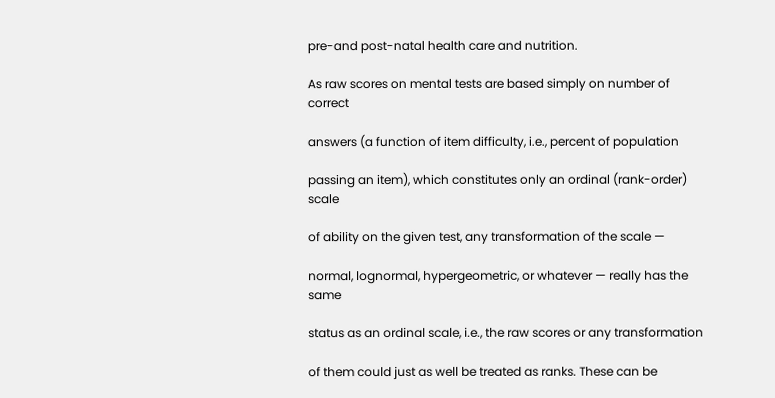pre-and post-natal health care and nutrition.

As raw scores on mental tests are based simply on number of correct

answers (a function of item difficulty, i.e., percent of population

passing an item), which constitutes only an ordinal (rank-order) scale

of ability on the given test, any transformation of the scale —

normal, lognormal, hypergeometric, or whatever — really has the same

status as an ordinal scale, i.e., the raw scores or any transformation

of them could just as well be treated as ranks. These can be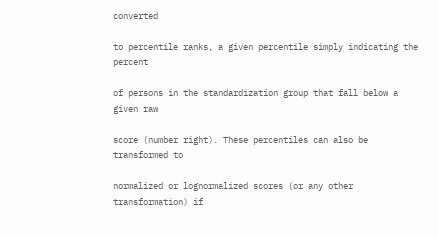converted

to percentile ranks, a given percentile simply indicating the percent

of persons in the standardization group that fall below a given raw

score (number right). These percentiles can also be transformed to

normalized or lognormalized scores (or any other transformation) if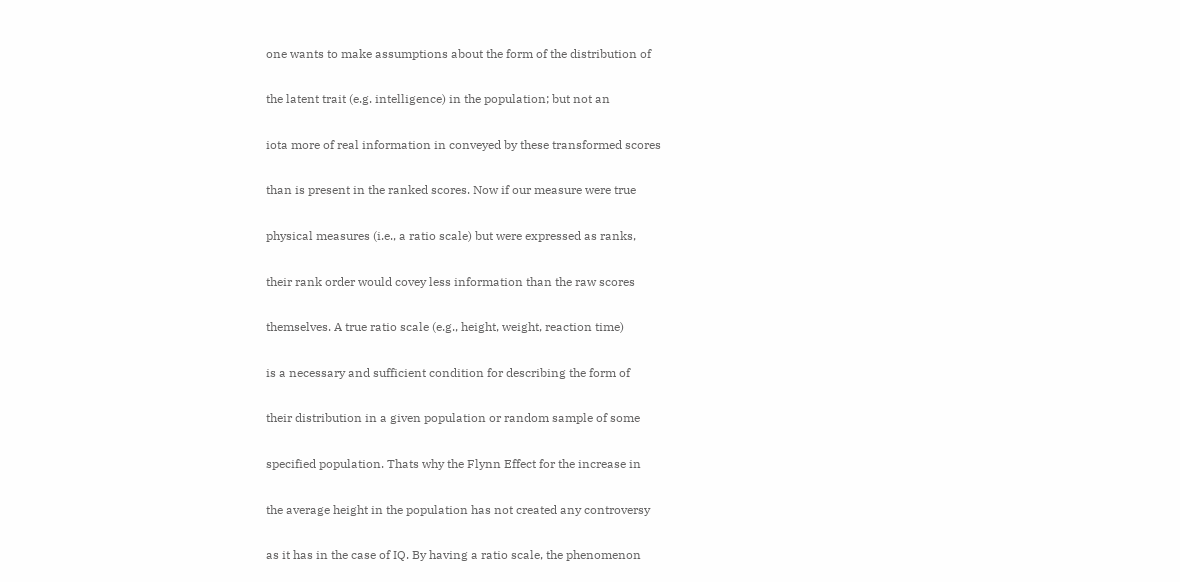one wants to make assumptions about the form of the distribution of

the latent trait (e.g. intelligence) in the population; but not an

iota more of real information in conveyed by these transformed scores

than is present in the ranked scores. Now if our measure were true

physical measures (i.e., a ratio scale) but were expressed as ranks,

their rank order would covey less information than the raw scores

themselves. A true ratio scale (e.g., height, weight, reaction time)

is a necessary and sufficient condition for describing the form of

their distribution in a given population or random sample of some

specified population. Thats why the Flynn Effect for the increase in

the average height in the population has not created any controversy

as it has in the case of IQ. By having a ratio scale, the phenomenon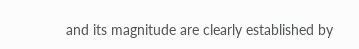and its magnitude are clearly established by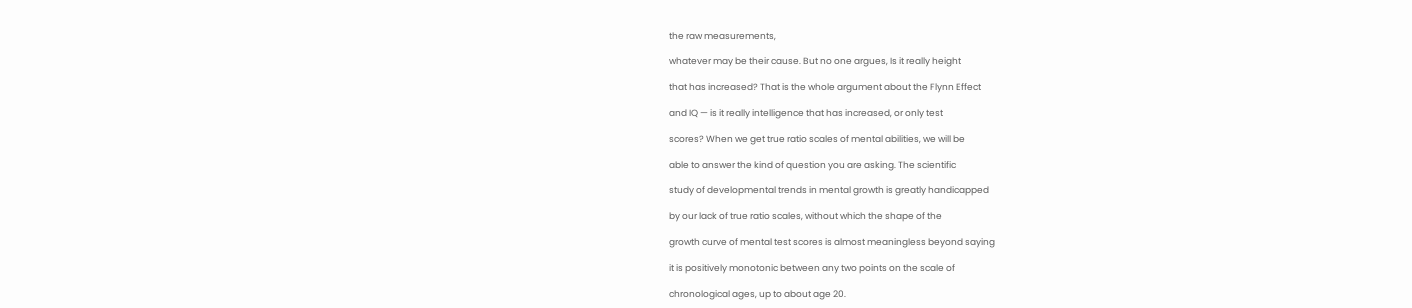the raw measurements,

whatever may be their cause. But no one argues, Is it really height

that has increased? That is the whole argument about the Flynn Effect

and IQ — is it really intelligence that has increased, or only test

scores? When we get true ratio scales of mental abilities, we will be

able to answer the kind of question you are asking. The scientific

study of developmental trends in mental growth is greatly handicapped

by our lack of true ratio scales, without which the shape of the

growth curve of mental test scores is almost meaningless beyond saying

it is positively monotonic between any two points on the scale of

chronological ages, up to about age 20.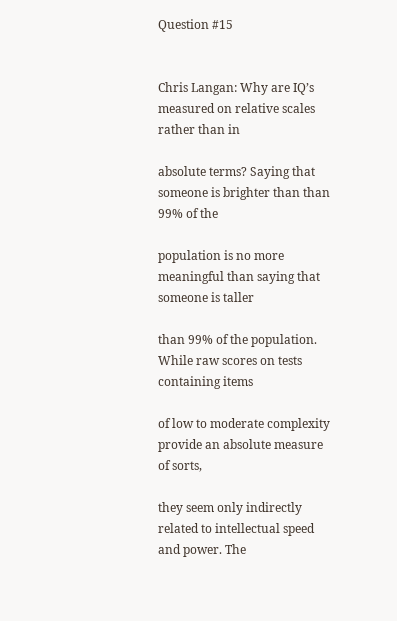Question #15


Chris Langan: Why are IQ’s measured on relative scales rather than in

absolute terms? Saying that someone is brighter than than 99% of the

population is no more meaningful than saying that someone is taller

than 99% of the population. While raw scores on tests containing items

of low to moderate complexity provide an absolute measure of sorts,

they seem only indirectly related to intellectual speed and power. The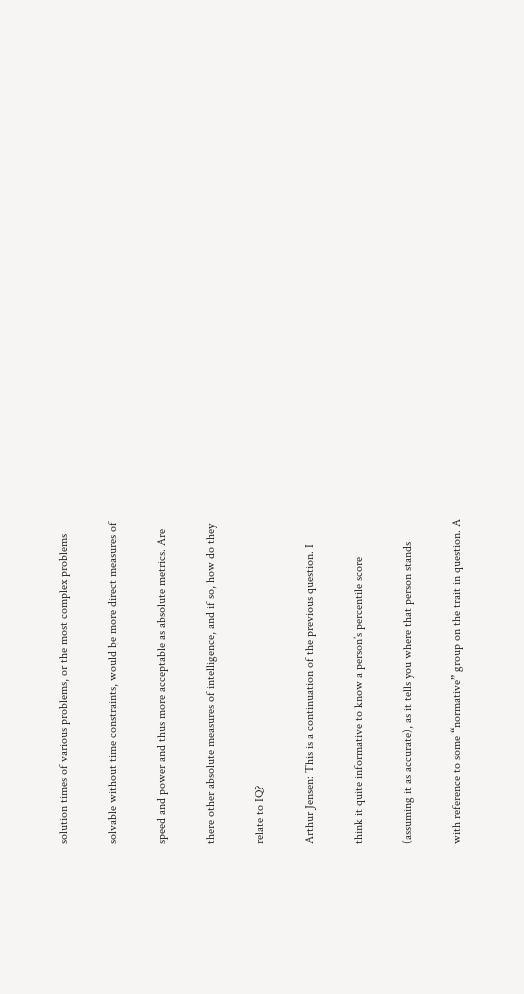solution times of various problems, or the most complex problems

solvable without time constraints, would be more direct measures of

speed and power and thus more acceptable as absolute metrics. Are

there other absolute measures of intelligence, and if so, how do they

relate to IQ?

Arthur Jensen: This is a continuation of the previous question. I

think it quite informative to know a person’s percentile score

(assuming it as accurate), as it tells you where that person stands

with reference to some “normative” group on the trait in question. A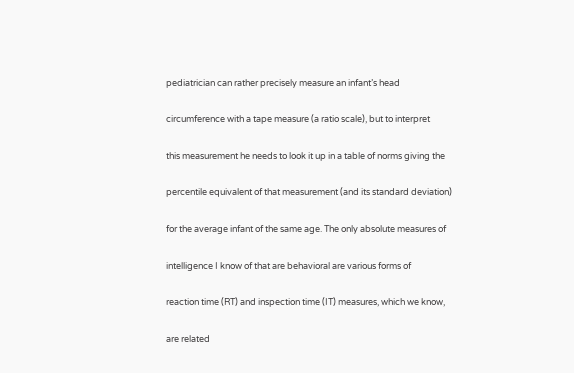pediatrician can rather precisely measure an infant’s head

circumference with a tape measure (a ratio scale), but to interpret

this measurement he needs to look it up in a table of norms giving the

percentile equivalent of that measurement (and its standard deviation)

for the average infant of the same age. The only absolute measures of

intelligence I know of that are behavioral are various forms of

reaction time (RT) and inspection time (IT) measures, which we know,

are related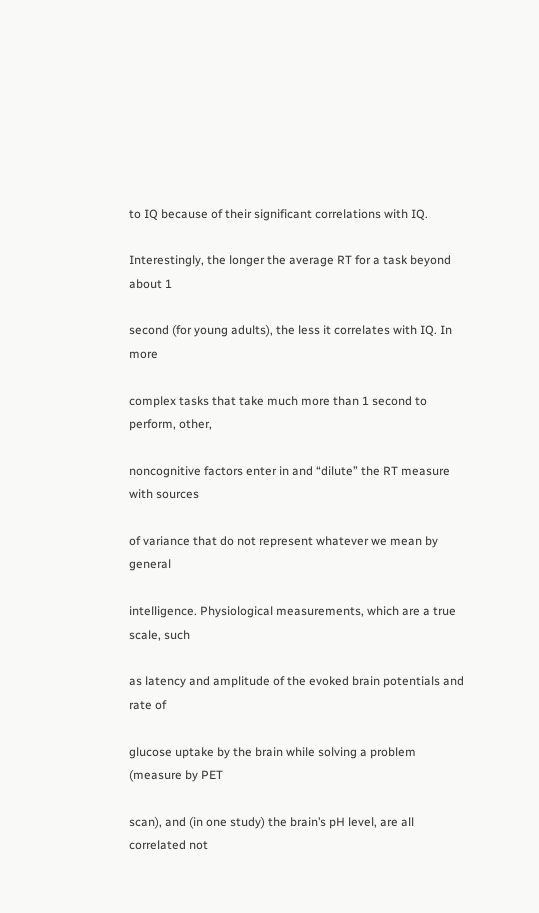to IQ because of their significant correlations with IQ.

Interestingly, the longer the average RT for a task beyond about 1

second (for young adults), the less it correlates with IQ. In more

complex tasks that take much more than 1 second to perform, other,

noncognitive factors enter in and “dilute” the RT measure with sources

of variance that do not represent whatever we mean by general

intelligence. Physiological measurements, which are a true scale, such

as latency and amplitude of the evoked brain potentials and rate of

glucose uptake by the brain while solving a problem (measure by PET

scan), and (in one study) the brain’s pH level, are all correlated not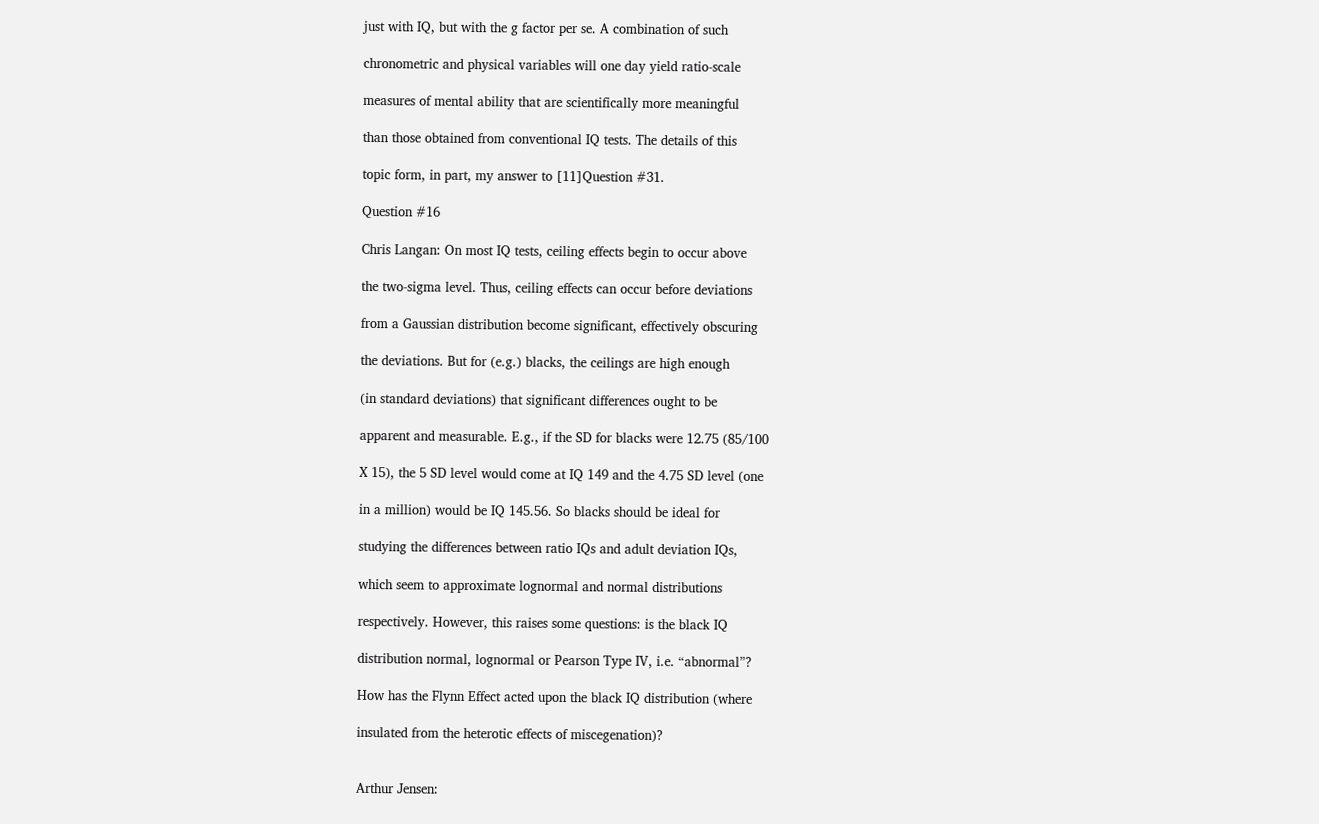just with IQ, but with the g factor per se. A combination of such

chronometric and physical variables will one day yield ratio-scale

measures of mental ability that are scientifically more meaningful

than those obtained from conventional IQ tests. The details of this

topic form, in part, my answer to [11]Question #31.

Question #16

Chris Langan: On most IQ tests, ceiling effects begin to occur above

the two-sigma level. Thus, ceiling effects can occur before deviations

from a Gaussian distribution become significant, effectively obscuring

the deviations. But for (e.g.) blacks, the ceilings are high enough

(in standard deviations) that significant differences ought to be

apparent and measurable. E.g., if the SD for blacks were 12.75 (85/100

X 15), the 5 SD level would come at IQ 149 and the 4.75 SD level (one

in a million) would be IQ 145.56. So blacks should be ideal for

studying the differences between ratio IQs and adult deviation IQs,

which seem to approximate lognormal and normal distributions

respectively. However, this raises some questions: is the black IQ

distribution normal, lognormal or Pearson Type IV, i.e. “abnormal”?

How has the Flynn Effect acted upon the black IQ distribution (where

insulated from the heterotic effects of miscegenation)?


Arthur Jensen: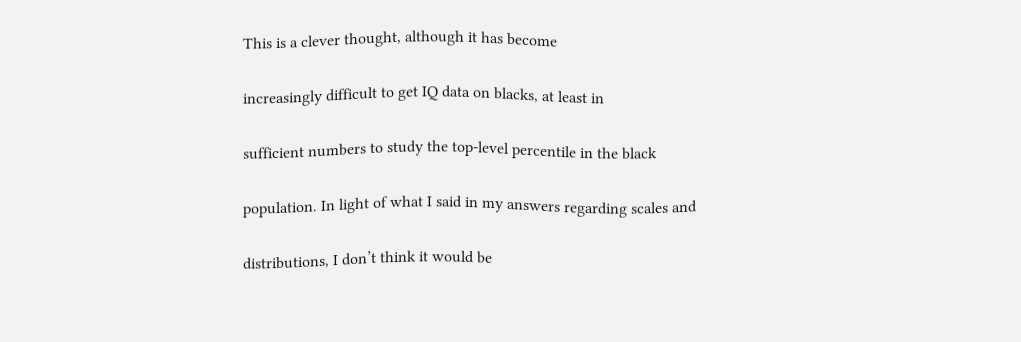This is a clever thought, although it has become

increasingly difficult to get IQ data on blacks, at least in

sufficient numbers to study the top-level percentile in the black

population. In light of what I said in my answers regarding scales and

distributions, I don’t think it would be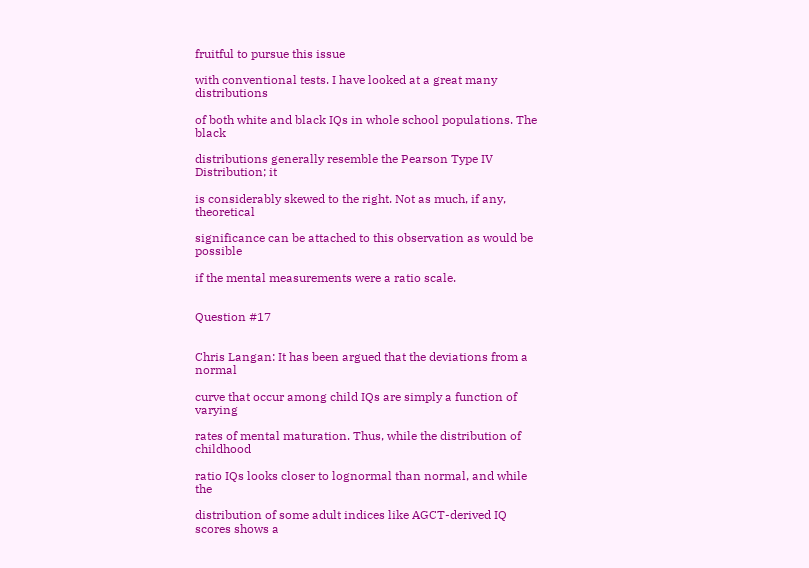fruitful to pursue this issue

with conventional tests. I have looked at a great many distributions

of both white and black IQs in whole school populations. The black

distributions generally resemble the Pearson Type IV Distribution; it

is considerably skewed to the right. Not as much, if any, theoretical

significance can be attached to this observation as would be possible

if the mental measurements were a ratio scale.


Question #17


Chris Langan: It has been argued that the deviations from a normal

curve that occur among child IQs are simply a function of varying

rates of mental maturation. Thus, while the distribution of childhood

ratio IQs looks closer to lognormal than normal, and while the

distribution of some adult indices like AGCT-derived IQ scores shows a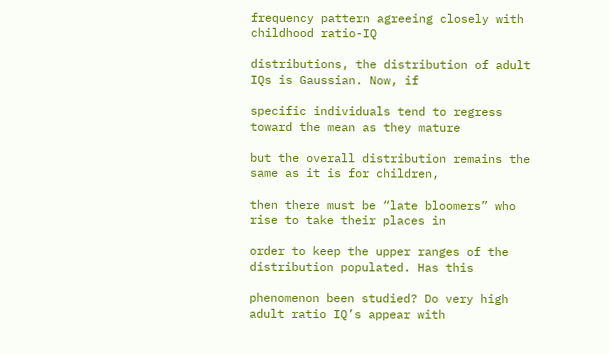frequency pattern agreeing closely with childhood ratio-IQ

distributions, the distribution of adult IQs is Gaussian. Now, if

specific individuals tend to regress toward the mean as they mature

but the overall distribution remains the same as it is for children,

then there must be “late bloomers” who rise to take their places in

order to keep the upper ranges of the distribution populated. Has this

phenomenon been studied? Do very high adult ratio IQ’s appear with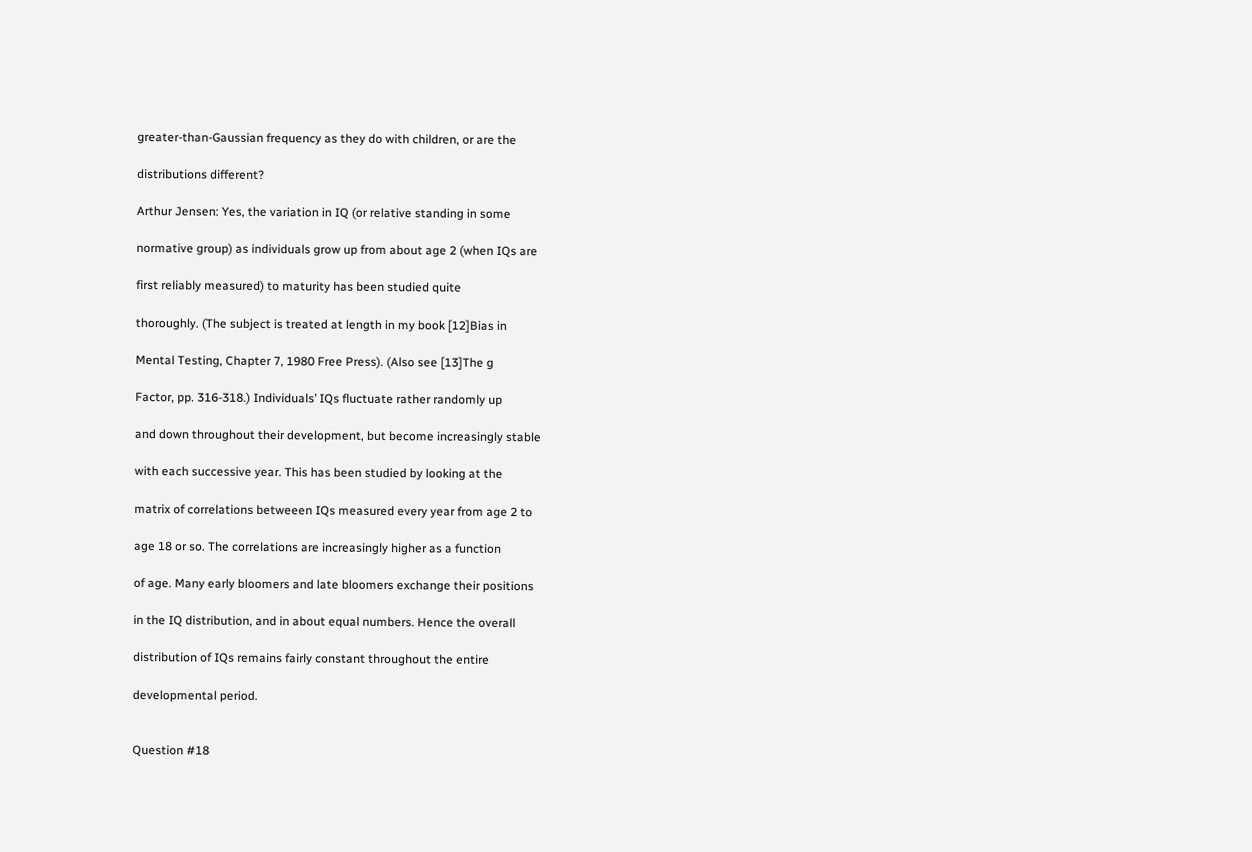greater-than-Gaussian frequency as they do with children, or are the

distributions different?

Arthur Jensen: Yes, the variation in IQ (or relative standing in some

normative group) as individuals grow up from about age 2 (when IQs are

first reliably measured) to maturity has been studied quite

thoroughly. (The subject is treated at length in my book [12]Bias in

Mental Testing, Chapter 7, 1980 Free Press). (Also see [13]The g

Factor, pp. 316-318.) Individuals’ IQs fluctuate rather randomly up

and down throughout their development, but become increasingly stable

with each successive year. This has been studied by looking at the

matrix of correlations betweeen IQs measured every year from age 2 to

age 18 or so. The correlations are increasingly higher as a function

of age. Many early bloomers and late bloomers exchange their positions

in the IQ distribution, and in about equal numbers. Hence the overall

distribution of IQs remains fairly constant throughout the entire

developmental period.


Question #18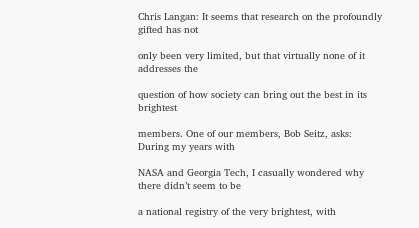Chris Langan: It seems that research on the profoundly gifted has not

only been very limited, but that virtually none of it addresses the

question of how society can bring out the best in its brightest

members. One of our members, Bob Seitz, asks: During my years with

NASA and Georgia Tech, I casually wondered why there didn’t seem to be

a national registry of the very brightest, with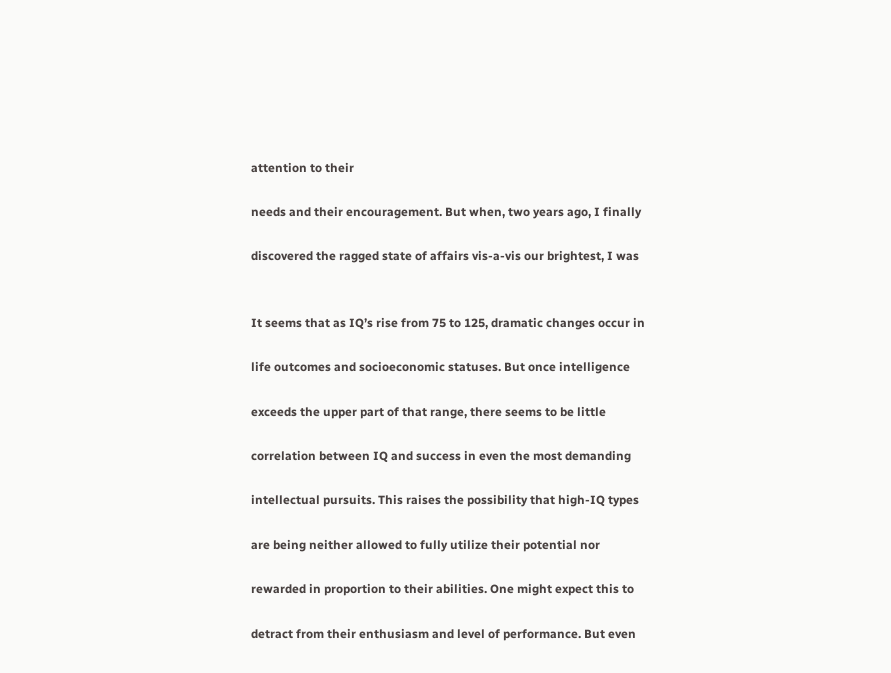attention to their

needs and their encouragement. But when, two years ago, I finally

discovered the ragged state of affairs vis-a-vis our brightest, I was


It seems that as IQ’s rise from 75 to 125, dramatic changes occur in

life outcomes and socioeconomic statuses. But once intelligence

exceeds the upper part of that range, there seems to be little

correlation between IQ and success in even the most demanding

intellectual pursuits. This raises the possibility that high-IQ types

are being neither allowed to fully utilize their potential nor

rewarded in proportion to their abilities. One might expect this to

detract from their enthusiasm and level of performance. But even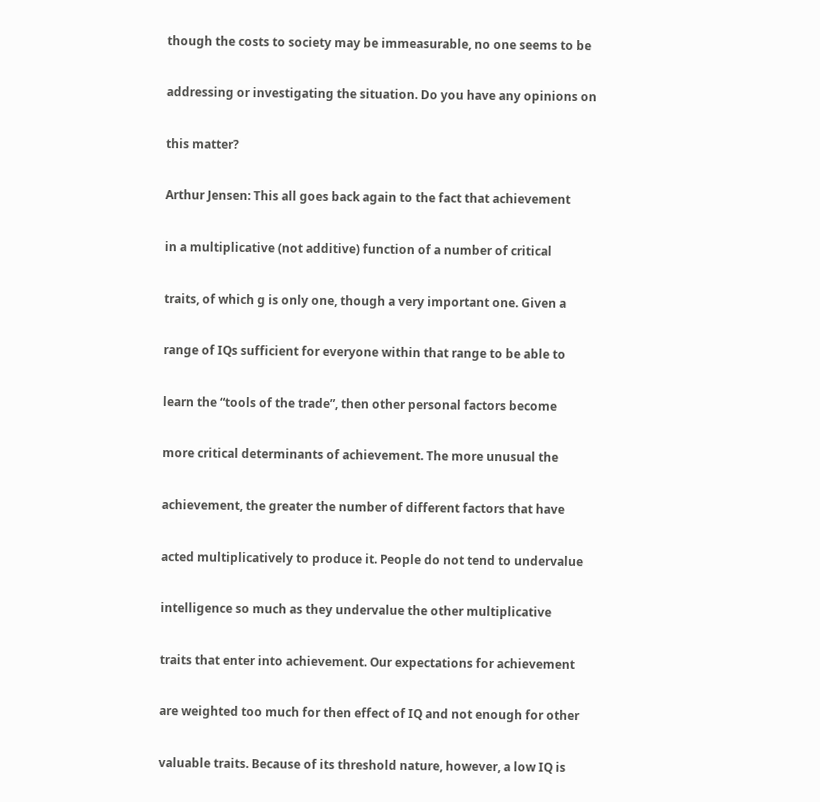though the costs to society may be immeasurable, no one seems to be

addressing or investigating the situation. Do you have any opinions on

this matter?

Arthur Jensen: This all goes back again to the fact that achievement

in a multiplicative (not additive) function of a number of critical

traits, of which g is only one, though a very important one. Given a

range of IQs sufficient for everyone within that range to be able to

learn the “tools of the trade”, then other personal factors become

more critical determinants of achievement. The more unusual the

achievement, the greater the number of different factors that have

acted multiplicatively to produce it. People do not tend to undervalue

intelligence so much as they undervalue the other multiplicative

traits that enter into achievement. Our expectations for achievement

are weighted too much for then effect of IQ and not enough for other

valuable traits. Because of its threshold nature, however, a low IQ is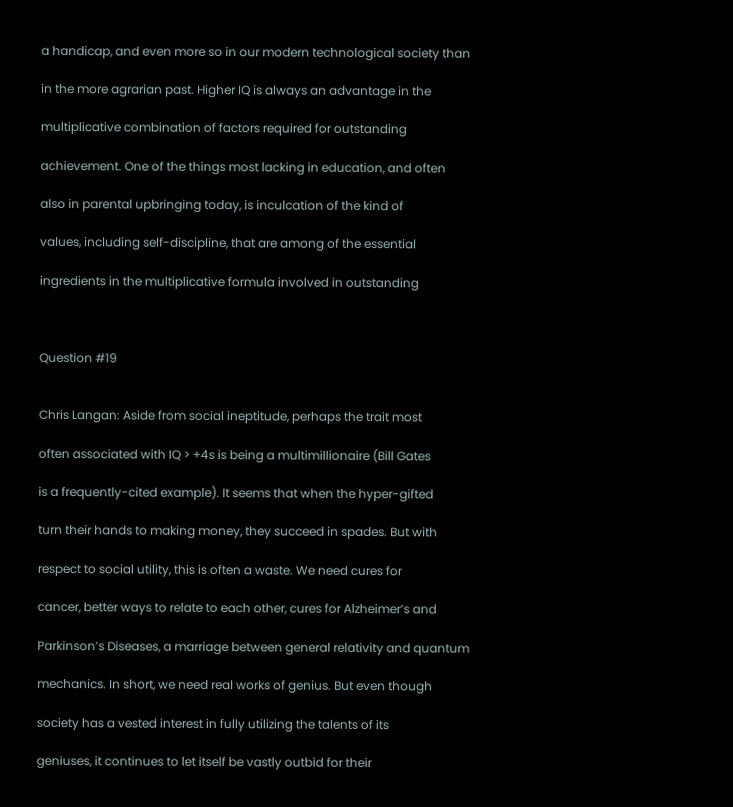a handicap, and even more so in our modern technological society than

in the more agrarian past. Higher IQ is always an advantage in the

multiplicative combination of factors required for outstanding

achievement. One of the things most lacking in education, and often

also in parental upbringing today, is inculcation of the kind of

values, including self-discipline, that are among of the essential

ingredients in the multiplicative formula involved in outstanding



Question #19


Chris Langan: Aside from social ineptitude, perhaps the trait most

often associated with IQ > +4s is being a multimillionaire (Bill Gates

is a frequently-cited example). It seems that when the hyper-gifted

turn their hands to making money, they succeed in spades. But with

respect to social utility, this is often a waste. We need cures for

cancer, better ways to relate to each other, cures for Alzheimer’s and

Parkinson’s Diseases, a marriage between general relativity and quantum

mechanics. In short, we need real works of genius. But even though

society has a vested interest in fully utilizing the talents of its

geniuses, it continues to let itself be vastly outbid for their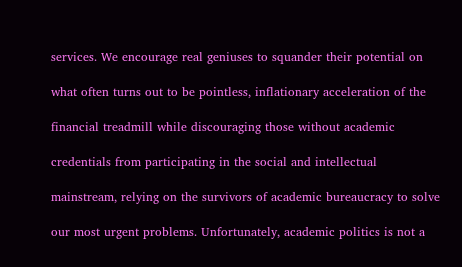services. We encourage real geniuses to squander their potential on

what often turns out to be pointless, inflationary acceleration of the

financial treadmill while discouraging those without academic

credentials from participating in the social and intellectual

mainstream, relying on the survivors of academic bureaucracy to solve

our most urgent problems. Unfortunately, academic politics is not a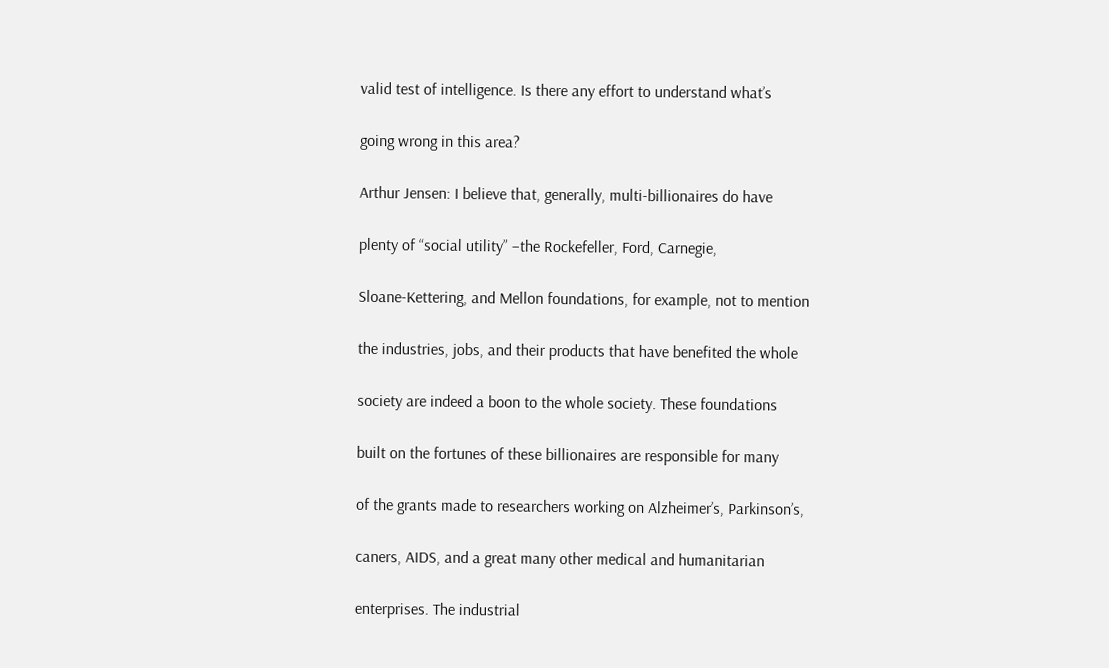valid test of intelligence. Is there any effort to understand what’s

going wrong in this area?

Arthur Jensen: I believe that, generally, multi-billionaires do have

plenty of “social utility” –the Rockefeller, Ford, Carnegie,

Sloane-Kettering, and Mellon foundations, for example, not to mention

the industries, jobs, and their products that have benefited the whole

society are indeed a boon to the whole society. These foundations

built on the fortunes of these billionaires are responsible for many

of the grants made to researchers working on Alzheimer’s, Parkinson’s,

caners, AIDS, and a great many other medical and humanitarian

enterprises. The industrial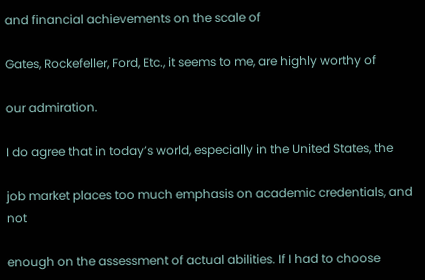and financial achievements on the scale of

Gates, Rockefeller, Ford, Etc., it seems to me, are highly worthy of

our admiration.

I do agree that in today’s world, especially in the United States, the

job market places too much emphasis on academic credentials, and not

enough on the assessment of actual abilities. If I had to choose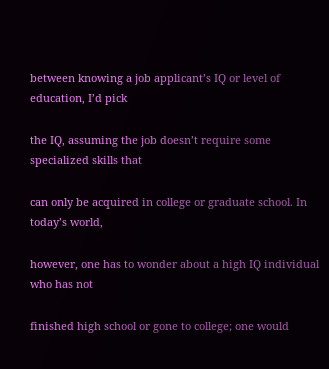between knowing a job applicant’s IQ or level of education, I’d pick

the IQ, assuming the job doesn’t require some specialized skills that

can only be acquired in college or graduate school. In today’s world,

however, one has to wonder about a high IQ individual who has not

finished high school or gone to college; one would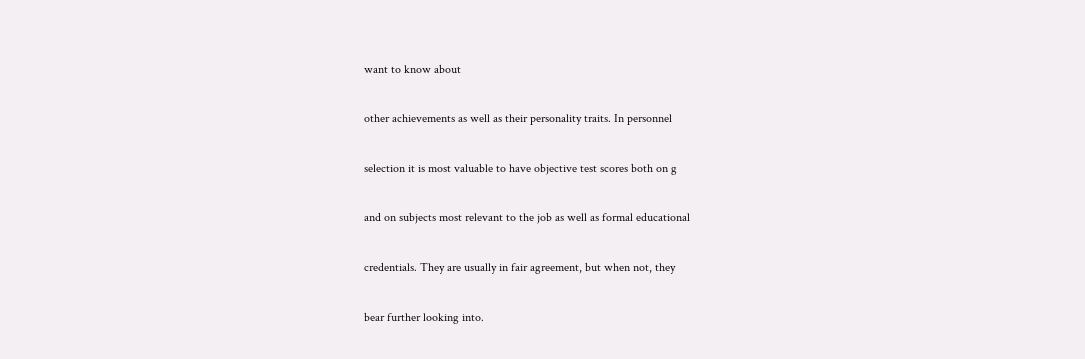want to know about

other achievements as well as their personality traits. In personnel

selection it is most valuable to have objective test scores both on g

and on subjects most relevant to the job as well as formal educational

credentials. They are usually in fair agreement, but when not, they

bear further looking into.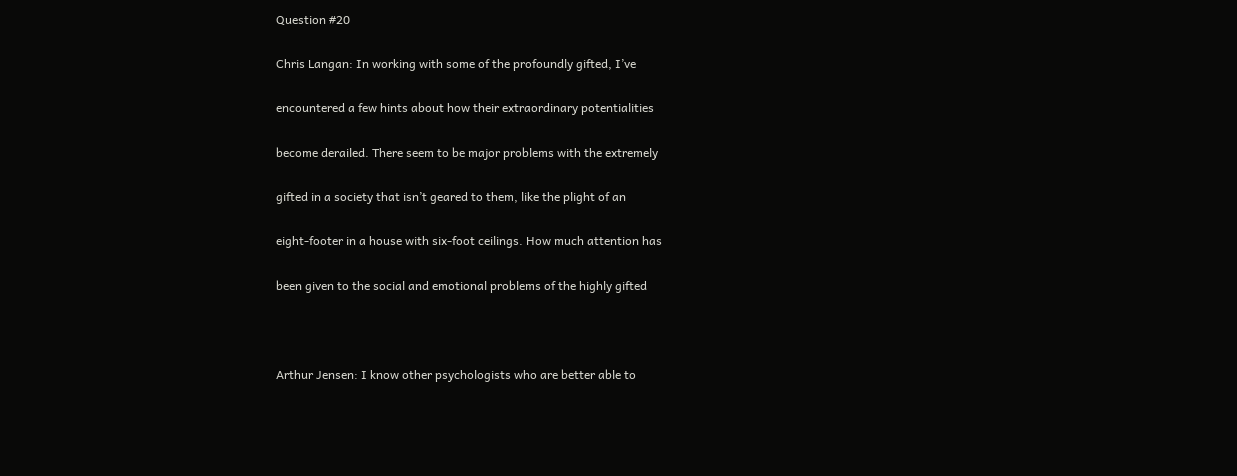Question #20

Chris Langan: In working with some of the profoundly gifted, I’ve

encountered a few hints about how their extraordinary potentialities

become derailed. There seem to be major problems with the extremely

gifted in a society that isn’t geared to them, like the plight of an

eight-footer in a house with six-foot ceilings. How much attention has

been given to the social and emotional problems of the highly gifted



Arthur Jensen: I know other psychologists who are better able to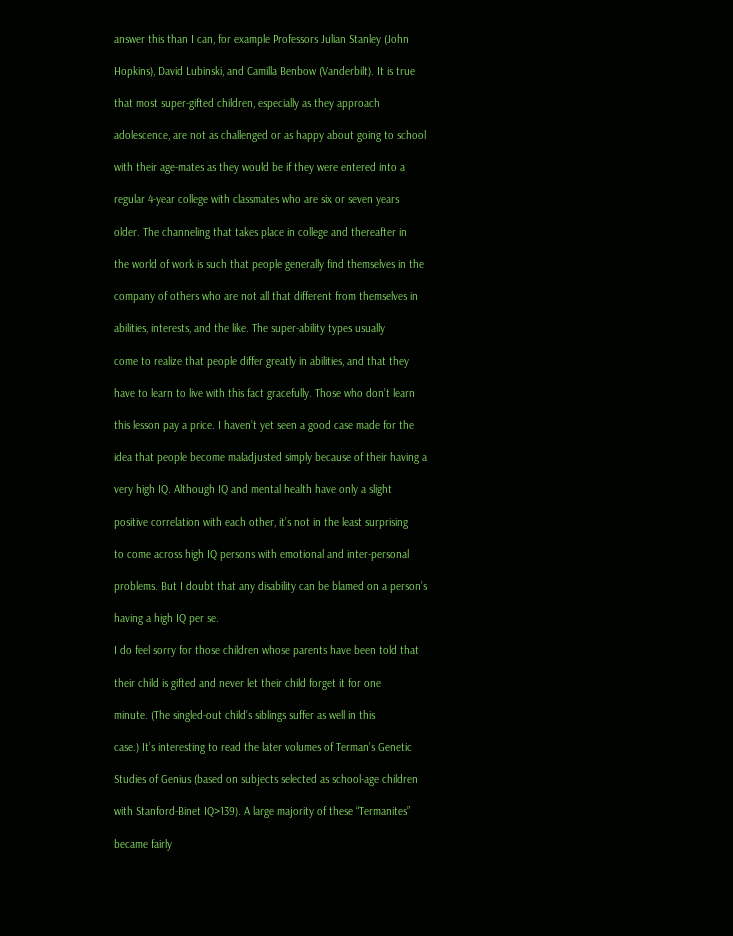answer this than I can, for example Professors Julian Stanley (John

Hopkins), David Lubinski, and Camilla Benbow (Vanderbilt). It is true

that most super-gifted children, especially as they approach

adolescence, are not as challenged or as happy about going to school

with their age-mates as they would be if they were entered into a

regular 4-year college with classmates who are six or seven years

older. The channeling that takes place in college and thereafter in

the world of work is such that people generally find themselves in the

company of others who are not all that different from themselves in

abilities, interests, and the like. The super-ability types usually

come to realize that people differ greatly in abilities, and that they

have to learn to live with this fact gracefully. Those who don’t learn

this lesson pay a price. I haven’t yet seen a good case made for the

idea that people become maladjusted simply because of their having a

very high IQ. Although IQ and mental health have only a slight

positive correlation with each other, it’s not in the least surprising

to come across high IQ persons with emotional and inter-personal

problems. But I doubt that any disability can be blamed on a person’s

having a high IQ per se.

I do feel sorry for those children whose parents have been told that

their child is gifted and never let their child forget it for one

minute. (The singled-out child’s siblings suffer as well in this

case.) It’s interesting to read the later volumes of Terman’s Genetic

Studies of Genius (based on subjects selected as school-age children

with Stanford-Binet IQ>139). A large majority of these “Termanites”

became fairly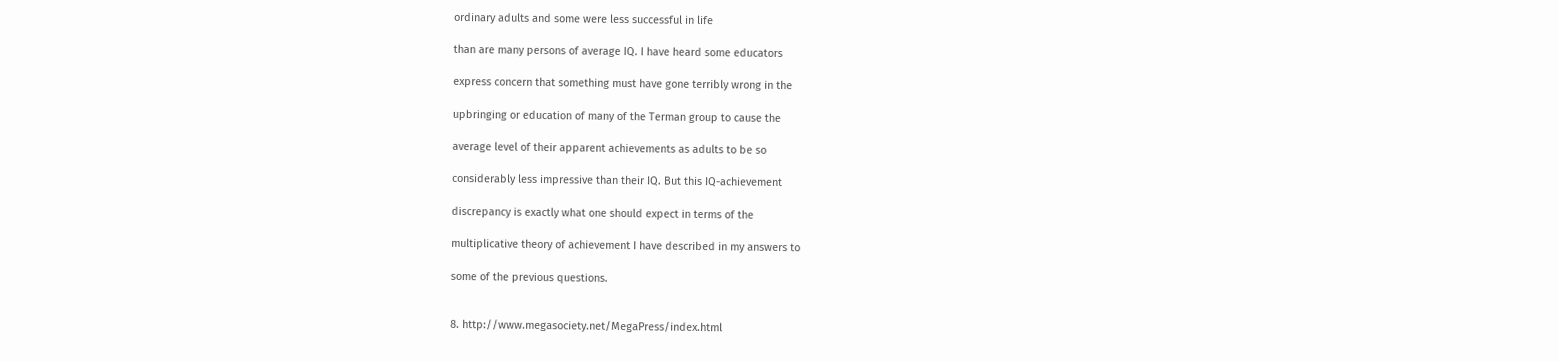ordinary adults and some were less successful in life

than are many persons of average IQ. I have heard some educators

express concern that something must have gone terribly wrong in the

upbringing or education of many of the Terman group to cause the

average level of their apparent achievements as adults to be so

considerably less impressive than their IQ. But this IQ-achievement

discrepancy is exactly what one should expect in terms of the

multiplicative theory of achievement I have described in my answers to

some of the previous questions.


8. http://www.megasociety.net/MegaPress/index.html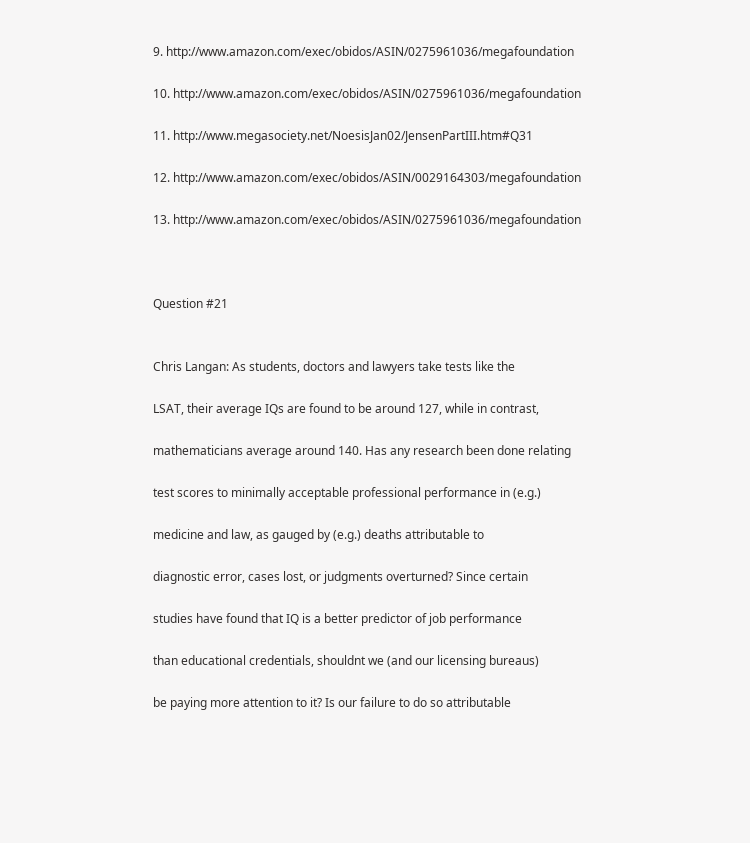9. http://www.amazon.com/exec/obidos/ASIN/0275961036/megafoundation

10. http://www.amazon.com/exec/obidos/ASIN/0275961036/megafoundation

11. http://www.megasociety.net/NoesisJan02/JensenPartIII.htm#Q31

12. http://www.amazon.com/exec/obidos/ASIN/0029164303/megafoundation

13. http://www.amazon.com/exec/obidos/ASIN/0275961036/megafoundation



Question #21


Chris Langan: As students, doctors and lawyers take tests like the

LSAT, their average IQs are found to be around 127, while in contrast,

mathematicians average around 140. Has any research been done relating

test scores to minimally acceptable professional performance in (e.g.)

medicine and law, as gauged by (e.g.) deaths attributable to

diagnostic error, cases lost, or judgments overturned? Since certain

studies have found that IQ is a better predictor of job performance

than educational credentials, shouldnt we (and our licensing bureaus)

be paying more attention to it? Is our failure to do so attributable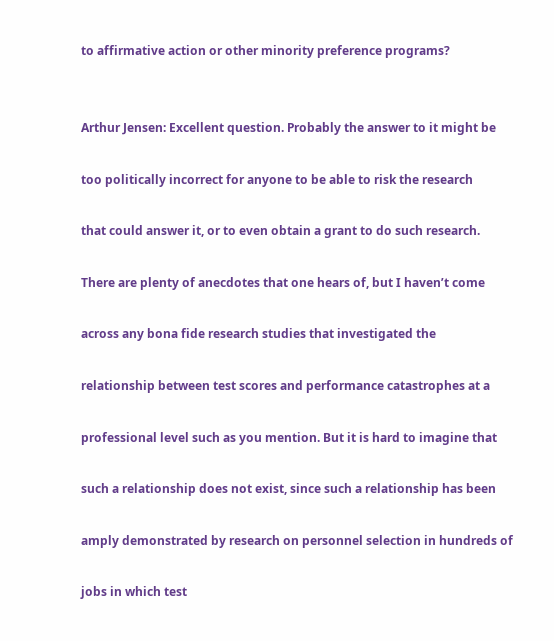to affirmative action or other minority preference programs?


Arthur Jensen: Excellent question. Probably the answer to it might be

too politically incorrect for anyone to be able to risk the research

that could answer it, or to even obtain a grant to do such research.

There are plenty of anecdotes that one hears of, but I haven’t come

across any bona fide research studies that investigated the

relationship between test scores and performance catastrophes at a

professional level such as you mention. But it is hard to imagine that

such a relationship does not exist, since such a relationship has been

amply demonstrated by research on personnel selection in hundreds of

jobs in which test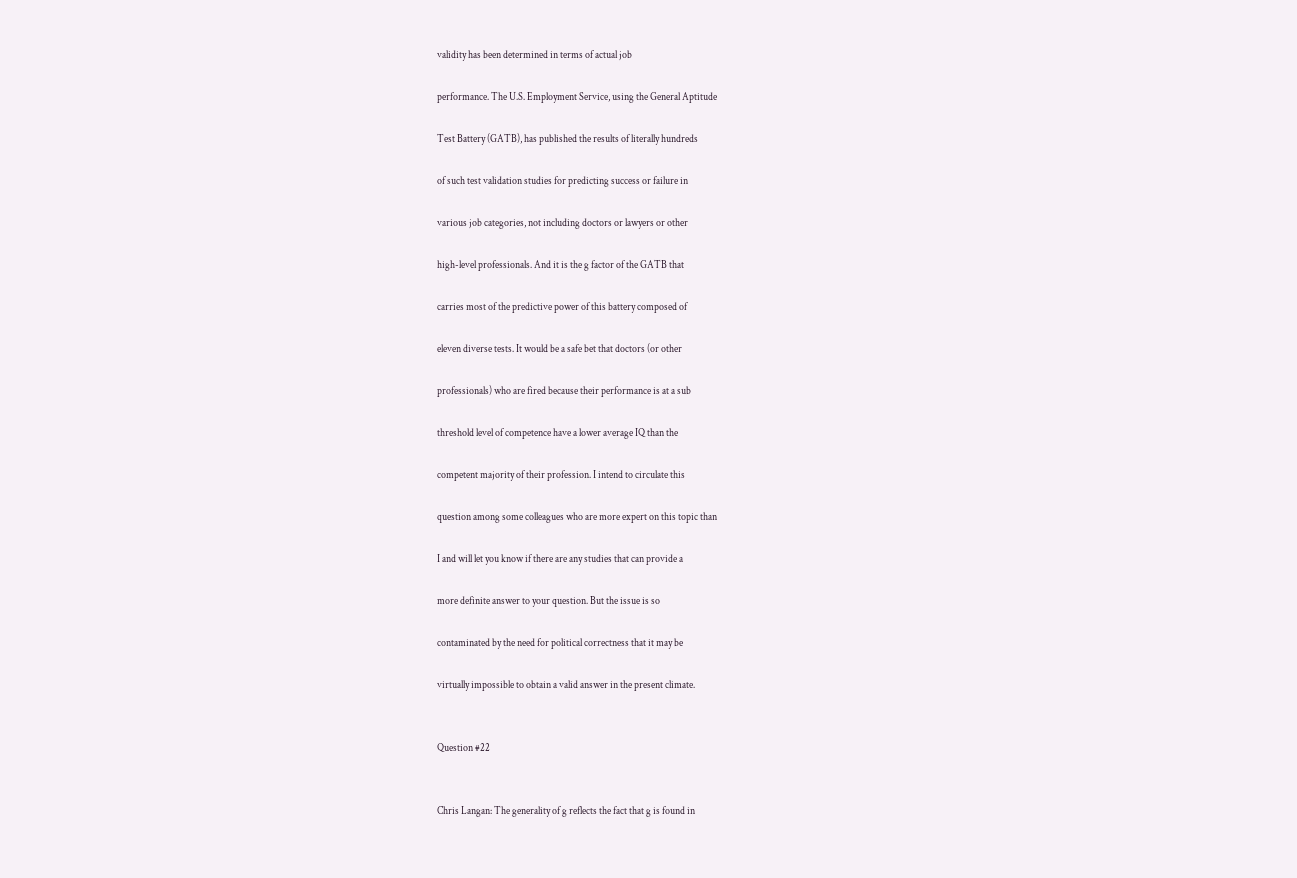validity has been determined in terms of actual job

performance. The U.S. Employment Service, using the General Aptitude

Test Battery (GATB), has published the results of literally hundreds

of such test validation studies for predicting success or failure in

various job categories, not including doctors or lawyers or other

high-level professionals. And it is the g factor of the GATB that

carries most of the predictive power of this battery composed of

eleven diverse tests. It would be a safe bet that doctors (or other

professionals) who are fired because their performance is at a sub

threshold level of competence have a lower average IQ than the

competent majority of their profession. I intend to circulate this

question among some colleagues who are more expert on this topic than

I and will let you know if there are any studies that can provide a

more definite answer to your question. But the issue is so

contaminated by the need for political correctness that it may be

virtually impossible to obtain a valid answer in the present climate.


Question #22


Chris Langan: The generality of g reflects the fact that g is found in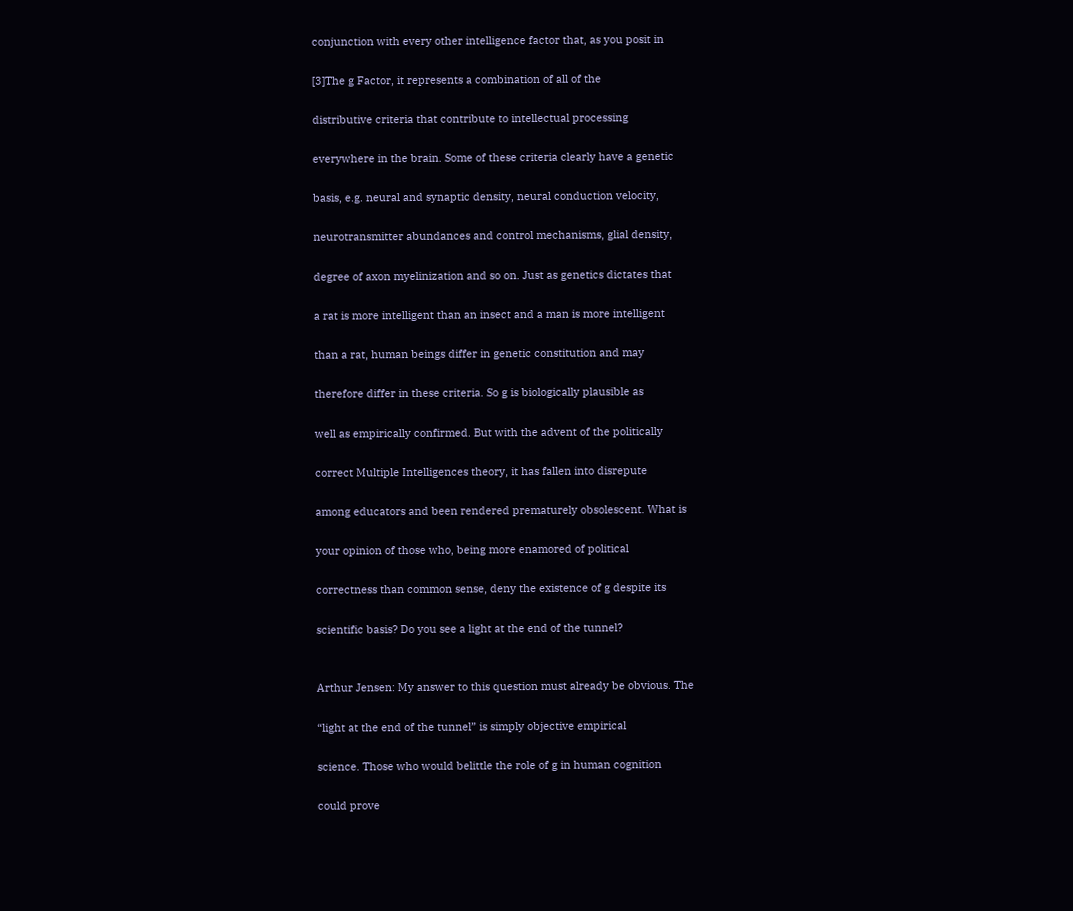conjunction with every other intelligence factor that, as you posit in

[3]The g Factor, it represents a combination of all of the

distributive criteria that contribute to intellectual processing

everywhere in the brain. Some of these criteria clearly have a genetic

basis, e.g. neural and synaptic density, neural conduction velocity,

neurotransmitter abundances and control mechanisms, glial density,

degree of axon myelinization and so on. Just as genetics dictates that

a rat is more intelligent than an insect and a man is more intelligent

than a rat, human beings differ in genetic constitution and may

therefore differ in these criteria. So g is biologically plausible as

well as empirically confirmed. But with the advent of the politically

correct Multiple Intelligences theory, it has fallen into disrepute

among educators and been rendered prematurely obsolescent. What is

your opinion of those who, being more enamored of political

correctness than common sense, deny the existence of g despite its

scientific basis? Do you see a light at the end of the tunnel?


Arthur Jensen: My answer to this question must already be obvious. The

“light at the end of the tunnel” is simply objective empirical

science. Those who would belittle the role of g in human cognition

could prove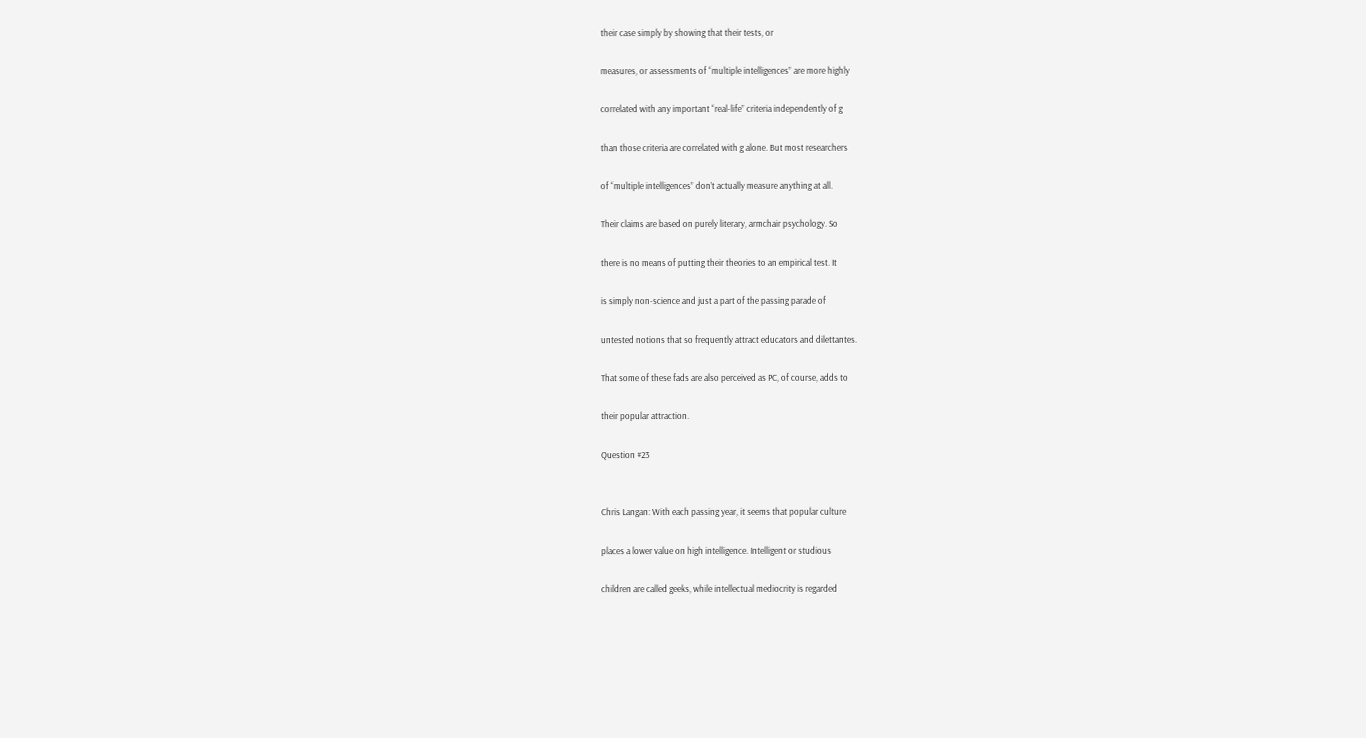their case simply by showing that their tests, or

measures, or assessments of “multiple intelligences” are more highly

correlated with any important “real-life” criteria independently of g

than those criteria are correlated with g alone. But most researchers

of “multiple intelligences” don’t actually measure anything at all.

Their claims are based on purely literary, armchair psychology. So

there is no means of putting their theories to an empirical test. It

is simply non-science and just a part of the passing parade of

untested notions that so frequently attract educators and dilettantes.

That some of these fads are also perceived as PC, of course, adds to

their popular attraction.

Question #23


Chris Langan: With each passing year, it seems that popular culture

places a lower value on high intelligence. Intelligent or studious

children are called geeks, while intellectual mediocrity is regarded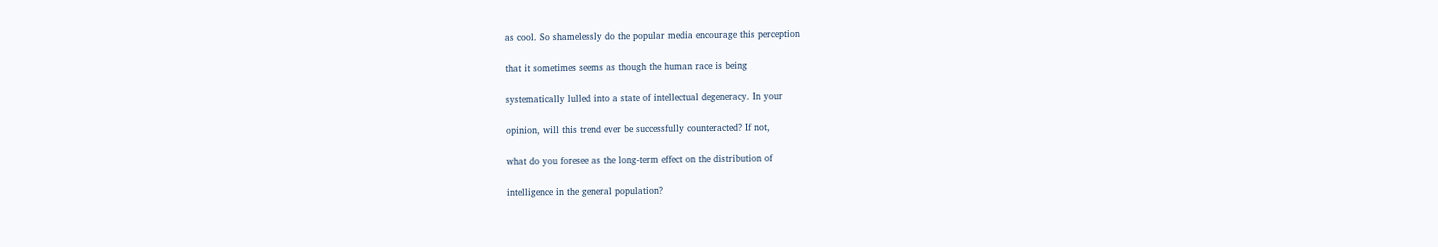as cool. So shamelessly do the popular media encourage this perception

that it sometimes seems as though the human race is being

systematically lulled into a state of intellectual degeneracy. In your

opinion, will this trend ever be successfully counteracted? If not,

what do you foresee as the long-term effect on the distribution of

intelligence in the general population?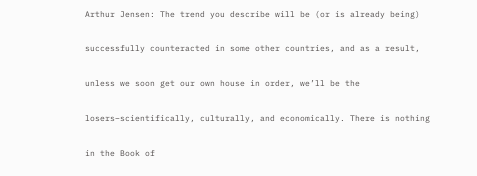Arthur Jensen: The trend you describe will be (or is already being)

successfully counteracted in some other countries, and as a result,

unless we soon get our own house in order, we’ll be the

losers–scientifically, culturally, and economically. There is nothing

in the Book of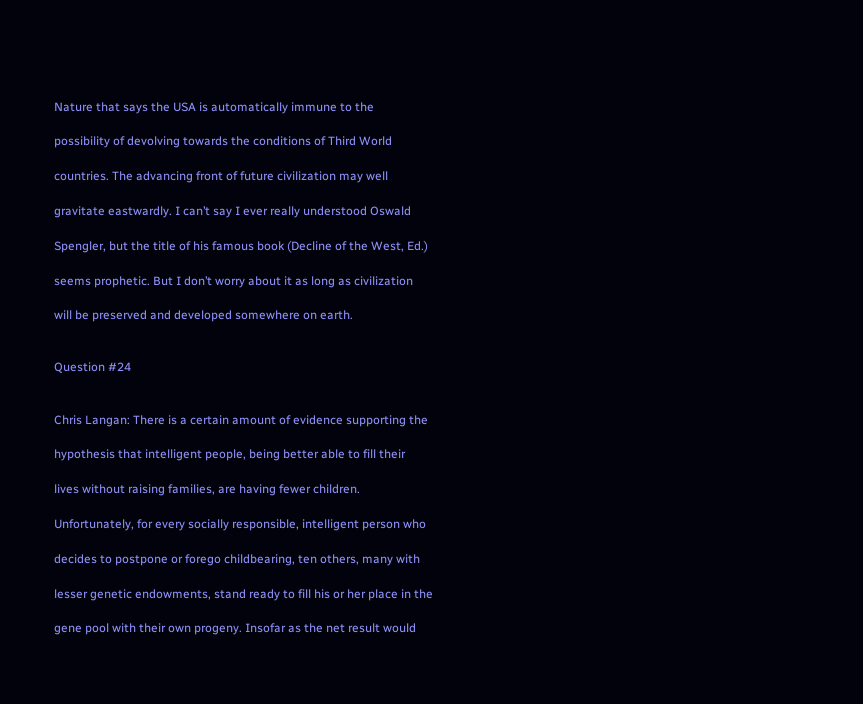Nature that says the USA is automatically immune to the

possibility of devolving towards the conditions of Third World

countries. The advancing front of future civilization may well

gravitate eastwardly. I can’t say I ever really understood Oswald

Spengler, but the title of his famous book (Decline of the West, Ed.)

seems prophetic. But I don’t worry about it as long as civilization

will be preserved and developed somewhere on earth.


Question #24


Chris Langan: There is a certain amount of evidence supporting the

hypothesis that intelligent people, being better able to fill their

lives without raising families, are having fewer children.

Unfortunately, for every socially responsible, intelligent person who

decides to postpone or forego childbearing, ten others, many with

lesser genetic endowments, stand ready to fill his or her place in the

gene pool with their own progeny. Insofar as the net result would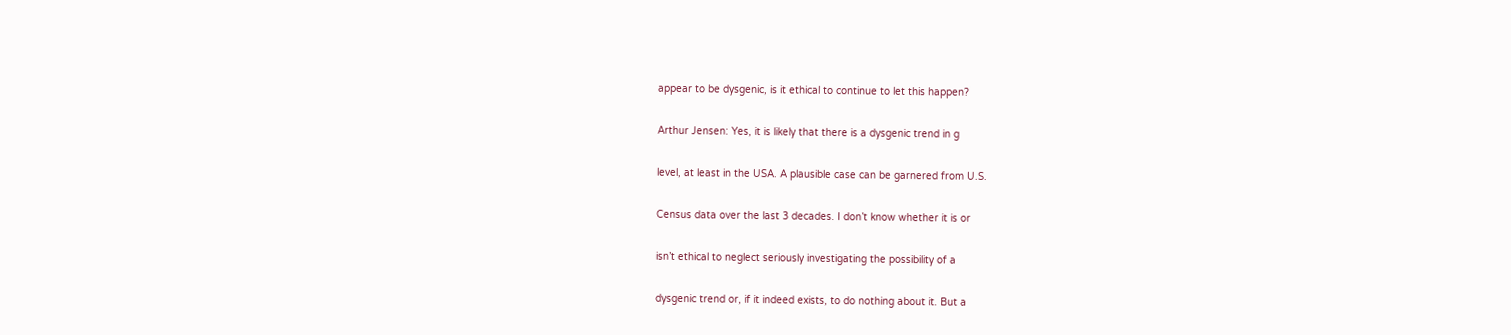appear to be dysgenic, is it ethical to continue to let this happen?

Arthur Jensen: Yes, it is likely that there is a dysgenic trend in g

level, at least in the USA. A plausible case can be garnered from U.S.

Census data over the last 3 decades. I don’t know whether it is or

isn’t ethical to neglect seriously investigating the possibility of a

dysgenic trend or, if it indeed exists, to do nothing about it. But a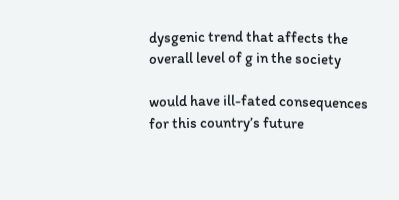dysgenic trend that affects the overall level of g in the society

would have ill-fated consequences for this country’s future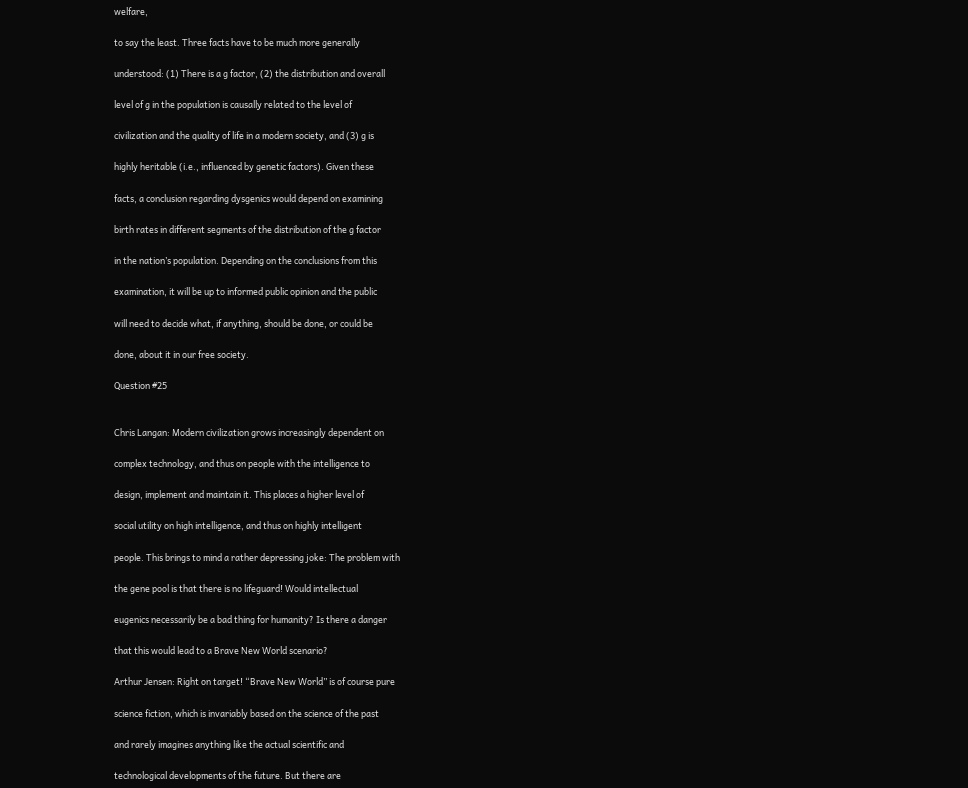welfare,

to say the least. Three facts have to be much more generally

understood: (1) There is a g factor, (2) the distribution and overall

level of g in the population is causally related to the level of

civilization and the quality of life in a modern society, and (3) g is

highly heritable (i.e., influenced by genetic factors). Given these

facts, a conclusion regarding dysgenics would depend on examining

birth rates in different segments of the distribution of the g factor

in the nation’s population. Depending on the conclusions from this

examination, it will be up to informed public opinion and the public

will need to decide what, if anything, should be done, or could be

done, about it in our free society.

Question #25


Chris Langan: Modern civilization grows increasingly dependent on

complex technology, and thus on people with the intelligence to

design, implement and maintain it. This places a higher level of

social utility on high intelligence, and thus on highly intelligent

people. This brings to mind a rather depressing joke: The problem with

the gene pool is that there is no lifeguard! Would intellectual

eugenics necessarily be a bad thing for humanity? Is there a danger

that this would lead to a Brave New World scenario?

Arthur Jensen: Right on target! “Brave New World” is of course pure

science fiction, which is invariably based on the science of the past

and rarely imagines anything like the actual scientific and

technological developments of the future. But there are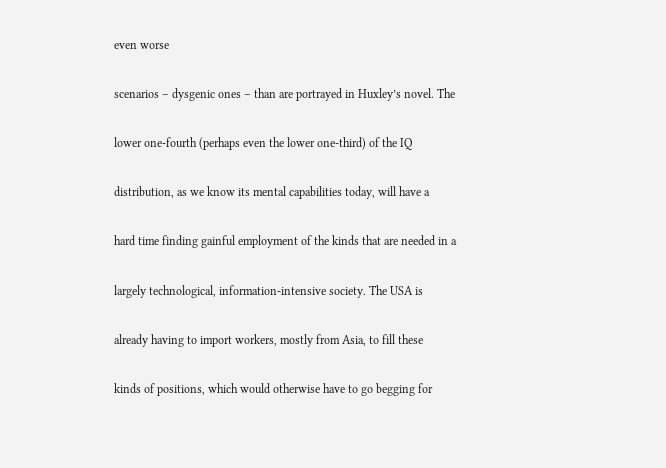even worse

scenarios – dysgenic ones – than are portrayed in Huxley’s novel. The

lower one-fourth (perhaps even the lower one-third) of the IQ

distribution, as we know its mental capabilities today, will have a

hard time finding gainful employment of the kinds that are needed in a

largely technological, information-intensive society. The USA is

already having to import workers, mostly from Asia, to fill these

kinds of positions, which would otherwise have to go begging for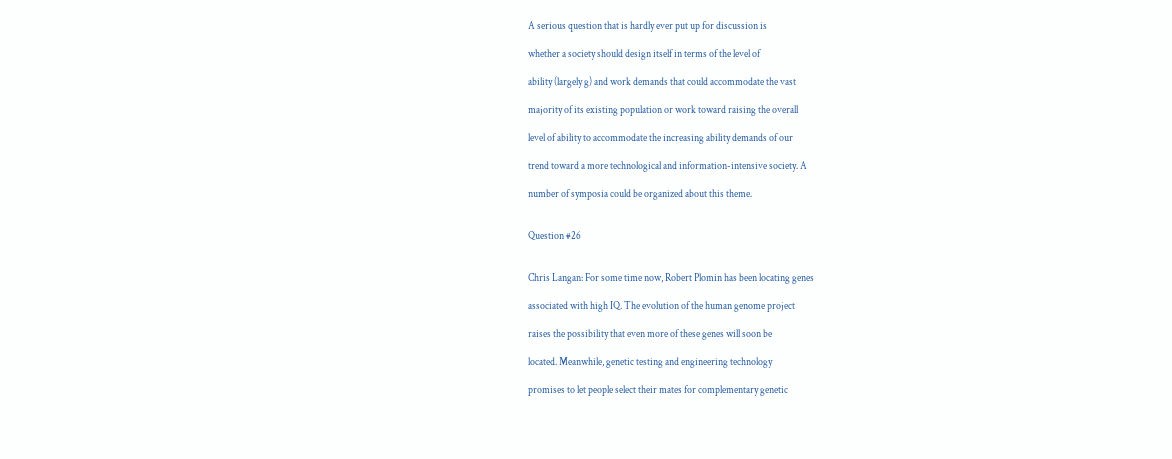A serious question that is hardly ever put up for discussion is

whether a society should design itself in terms of the level of

ability (largely g) and work demands that could accommodate the vast

majority of its existing population or work toward raising the overall

level of ability to accommodate the increasing ability demands of our

trend toward a more technological and information-intensive society. A

number of symposia could be organized about this theme.


Question #26


Chris Langan: For some time now, Robert Plomin has been locating genes

associated with high IQ. The evolution of the human genome project

raises the possibility that even more of these genes will soon be

located. Meanwhile, genetic testing and engineering technology

promises to let people select their mates for complementary genetic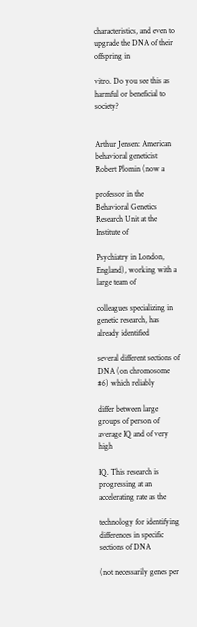characteristics, and even to upgrade the DNA of their offspring in

vitro. Do you see this as harmful or beneficial to society?


Arthur Jensen: American behavioral geneticist Robert Plomin (now a

professor in the Behavioral Genetics Research Unit at the Institute of

Psychiatry in London, England), working with a large team of

colleagues specializing in genetic research, has already identified

several different sections of DNA (on chromosome #6) which reliably

differ between large groups of person of average IQ and of very high

IQ. This research is progressing at an accelerating rate as the

technology for identifying differences in specific sections of DNA

(not necessarily genes per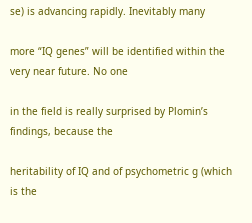se) is advancing rapidly. Inevitably many

more “IQ genes” will be identified within the very near future. No one

in the field is really surprised by Plomin’s findings, because the

heritability of IQ and of psychometric g (which is the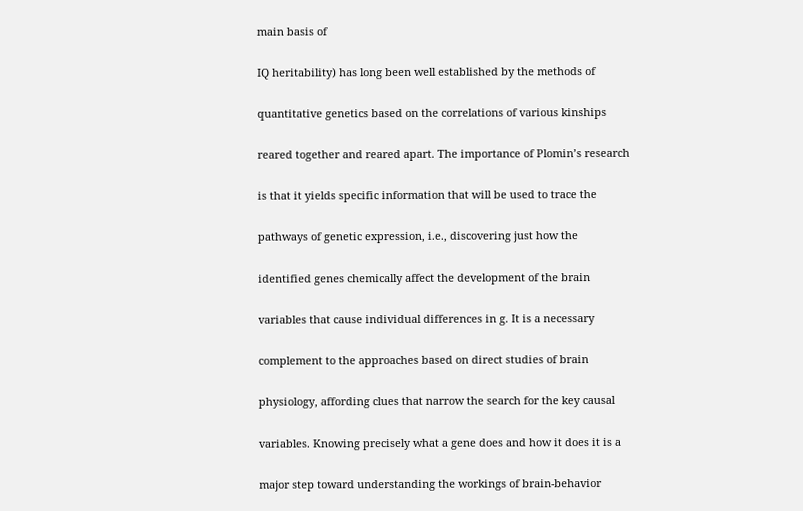main basis of

IQ heritability) has long been well established by the methods of

quantitative genetics based on the correlations of various kinships

reared together and reared apart. The importance of Plomin’s research

is that it yields specific information that will be used to trace the

pathways of genetic expression, i.e., discovering just how the

identified genes chemically affect the development of the brain

variables that cause individual differences in g. It is a necessary

complement to the approaches based on direct studies of brain

physiology, affording clues that narrow the search for the key causal

variables. Knowing precisely what a gene does and how it does it is a

major step toward understanding the workings of brain-behavior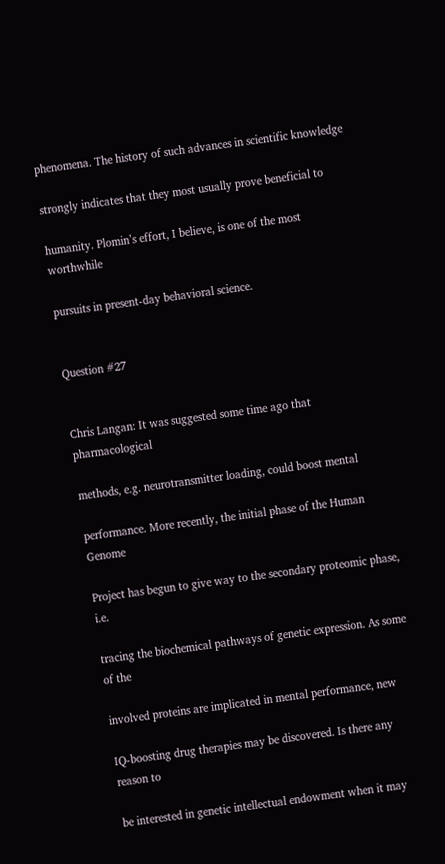phenomena. The history of such advances in scientific knowledge

strongly indicates that they most usually prove beneficial to

humanity. Plomin’s effort, I believe, is one of the most worthwhile

pursuits in present-day behavioral science.


Question #27


Chris Langan: It was suggested some time ago that pharmacological

methods, e.g. neurotransmitter loading, could boost mental

performance. More recently, the initial phase of the Human Genome

Project has begun to give way to the secondary proteomic phase, i.e.

tracing the biochemical pathways of genetic expression. As some of the

involved proteins are implicated in mental performance, new

IQ-boosting drug therapies may be discovered. Is there any reason to

be interested in genetic intellectual endowment when it may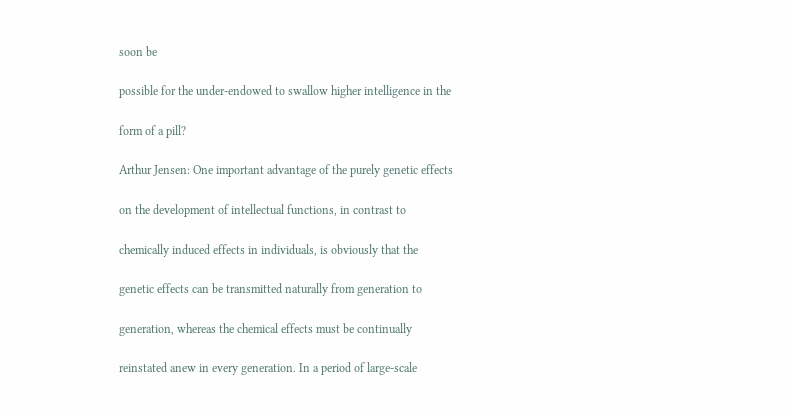soon be

possible for the under-endowed to swallow higher intelligence in the

form of a pill?

Arthur Jensen: One important advantage of the purely genetic effects

on the development of intellectual functions, in contrast to

chemically induced effects in individuals, is obviously that the

genetic effects can be transmitted naturally from generation to

generation, whereas the chemical effects must be continually

reinstated anew in every generation. In a period of large-scale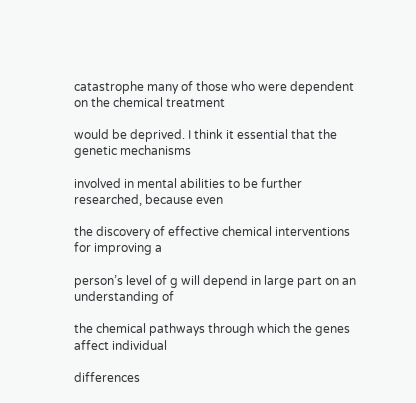catastrophe many of those who were dependent on the chemical treatment

would be deprived. I think it essential that the genetic mechanisms

involved in mental abilities to be further researched, because even

the discovery of effective chemical interventions for improving a

person’s level of g will depend in large part on an understanding of

the chemical pathways through which the genes affect individual

differences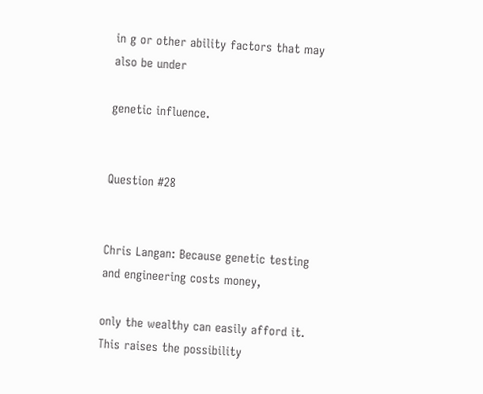in g or other ability factors that may also be under

genetic influence.


Question #28


Chris Langan: Because genetic testing and engineering costs money,

only the wealthy can easily afford it. This raises the possibility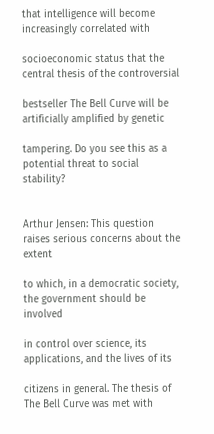that intelligence will become increasingly correlated with

socioeconomic status that the central thesis of the controversial

bestseller The Bell Curve will be artificially amplified by genetic

tampering. Do you see this as a potential threat to social stability?


Arthur Jensen: This question raises serious concerns about the extent

to which, in a democratic society, the government should be involved

in control over science, its applications, and the lives of its

citizens in general. The thesis of The Bell Curve was met with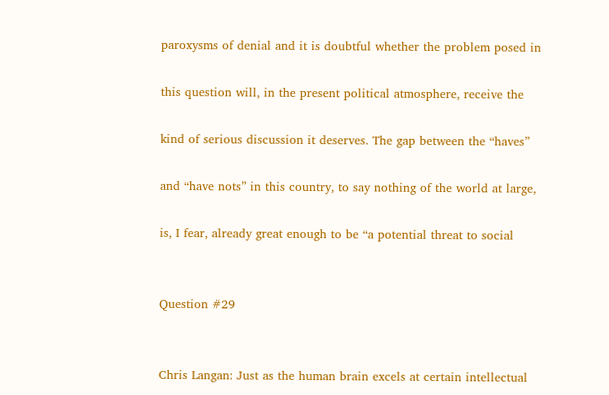paroxysms of denial and it is doubtful whether the problem posed in

this question will, in the present political atmosphere, receive the

kind of serious discussion it deserves. The gap between the “haves”

and “have nots” in this country, to say nothing of the world at large,

is, I fear, already great enough to be “a potential threat to social


Question #29


Chris Langan: Just as the human brain excels at certain intellectual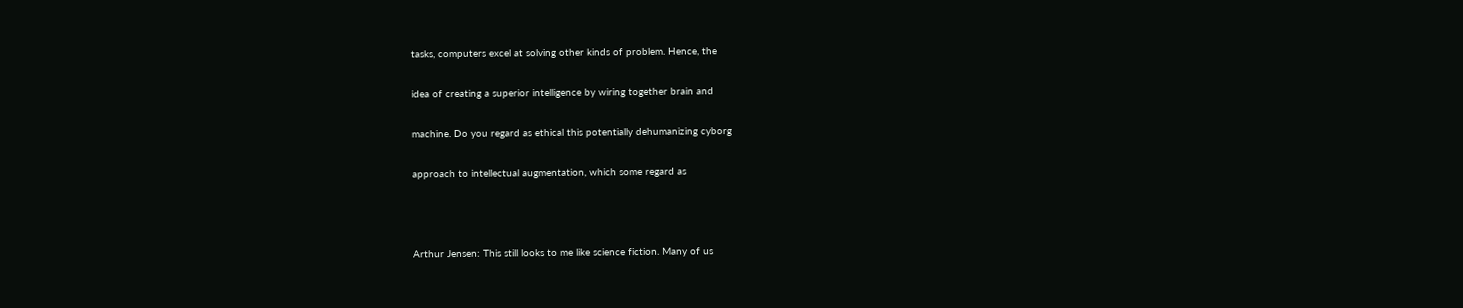tasks, computers excel at solving other kinds of problem. Hence, the

idea of creating a superior intelligence by wiring together brain and

machine. Do you regard as ethical this potentially dehumanizing cyborg

approach to intellectual augmentation, which some regard as



Arthur Jensen: This still looks to me like science fiction. Many of us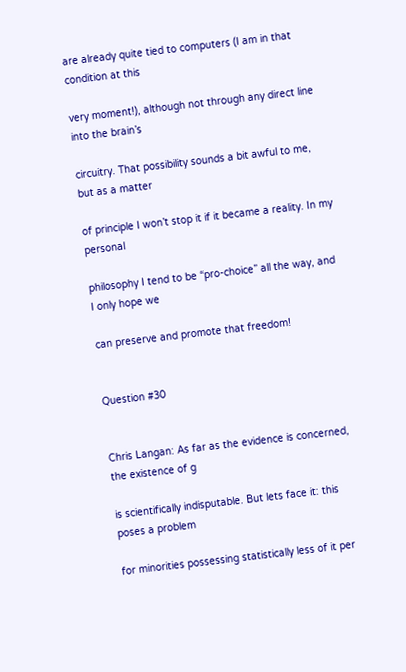are already quite tied to computers (I am in that condition at this

very moment!), although not through any direct line into the brain’s

circuitry. That possibility sounds a bit awful to me, but as a matter

of principle I won’t stop it if it became a reality. In my personal

philosophy I tend to be “pro-choice” all the way, and I only hope we

can preserve and promote that freedom!


Question #30


Chris Langan: As far as the evidence is concerned, the existence of g

is scientifically indisputable. But lets face it: this poses a problem

for minorities possessing statistically less of it per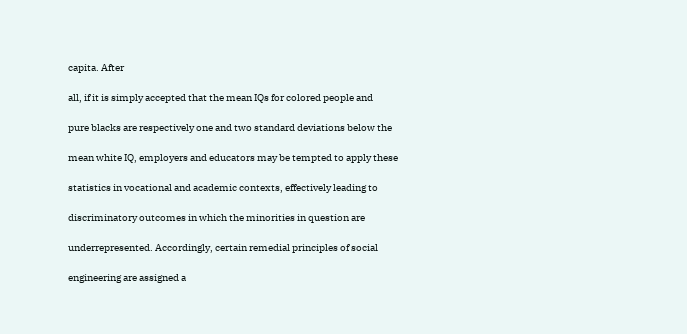capita. After

all, if it is simply accepted that the mean IQs for colored people and

pure blacks are respectively one and two standard deviations below the

mean white IQ, employers and educators may be tempted to apply these

statistics in vocational and academic contexts, effectively leading to

discriminatory outcomes in which the minorities in question are

underrepresented. Accordingly, certain remedial principles of social

engineering are assigned a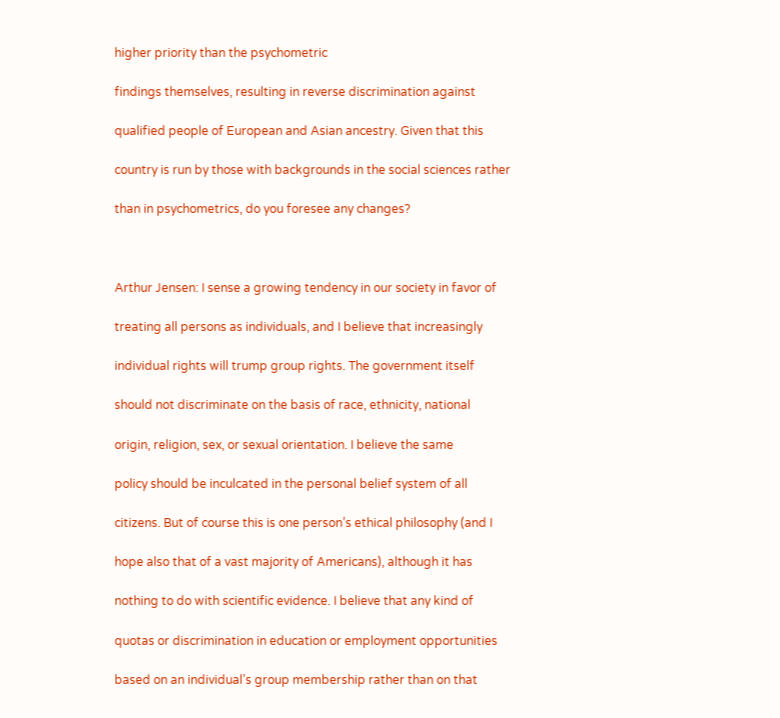higher priority than the psychometric

findings themselves, resulting in reverse discrimination against

qualified people of European and Asian ancestry. Given that this

country is run by those with backgrounds in the social sciences rather

than in psychometrics, do you foresee any changes?



Arthur Jensen: I sense a growing tendency in our society in favor of

treating all persons as individuals, and I believe that increasingly

individual rights will trump group rights. The government itself

should not discriminate on the basis of race, ethnicity, national

origin, religion, sex, or sexual orientation. I believe the same

policy should be inculcated in the personal belief system of all

citizens. But of course this is one person’s ethical philosophy (and I

hope also that of a vast majority of Americans), although it has

nothing to do with scientific evidence. I believe that any kind of

quotas or discrimination in education or employment opportunities

based on an individual’s group membership rather than on that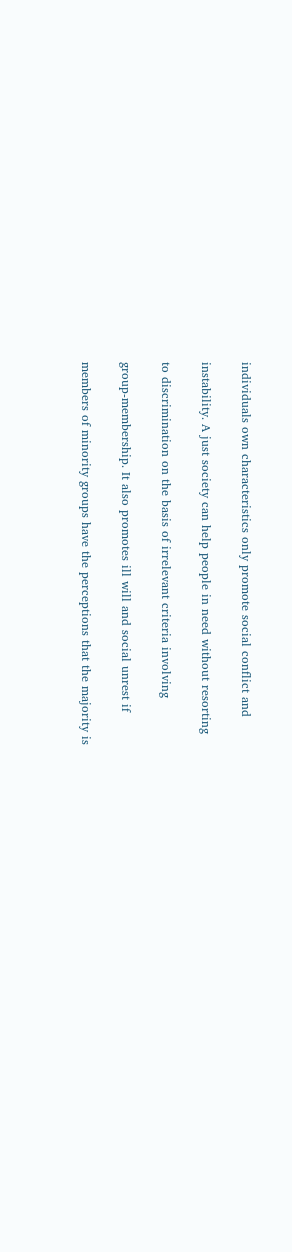individuals own characteristics only promote social conflict and

instability. A just society can help people in need without resorting

to discrimination on the basis of irrelevant criteria involving

group-membership. It also promotes ill will and social unrest if

members of minority groups have the perceptions that the majority is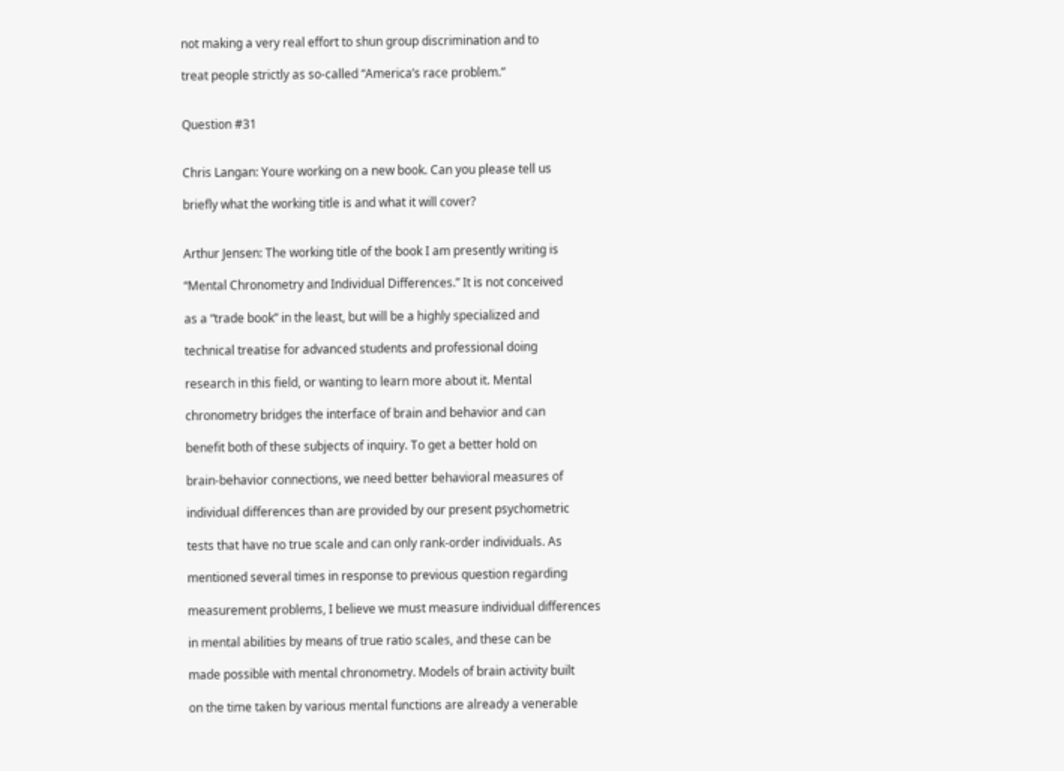not making a very real effort to shun group discrimination and to

treat people strictly as so-called “America’s race problem.”


Question #31


Chris Langan: Youre working on a new book. Can you please tell us

briefly what the working title is and what it will cover?


Arthur Jensen: The working title of the book I am presently writing is

“Mental Chronometry and Individual Differences.” It is not conceived

as a “trade book” in the least, but will be a highly specialized and

technical treatise for advanced students and professional doing

research in this field, or wanting to learn more about it. Mental

chronometry bridges the interface of brain and behavior and can

benefit both of these subjects of inquiry. To get a better hold on

brain-behavior connections, we need better behavioral measures of

individual differences than are provided by our present psychometric

tests that have no true scale and can only rank-order individuals. As

mentioned several times in response to previous question regarding

measurement problems, I believe we must measure individual differences

in mental abilities by means of true ratio scales, and these can be

made possible with mental chronometry. Models of brain activity built

on the time taken by various mental functions are already a venerable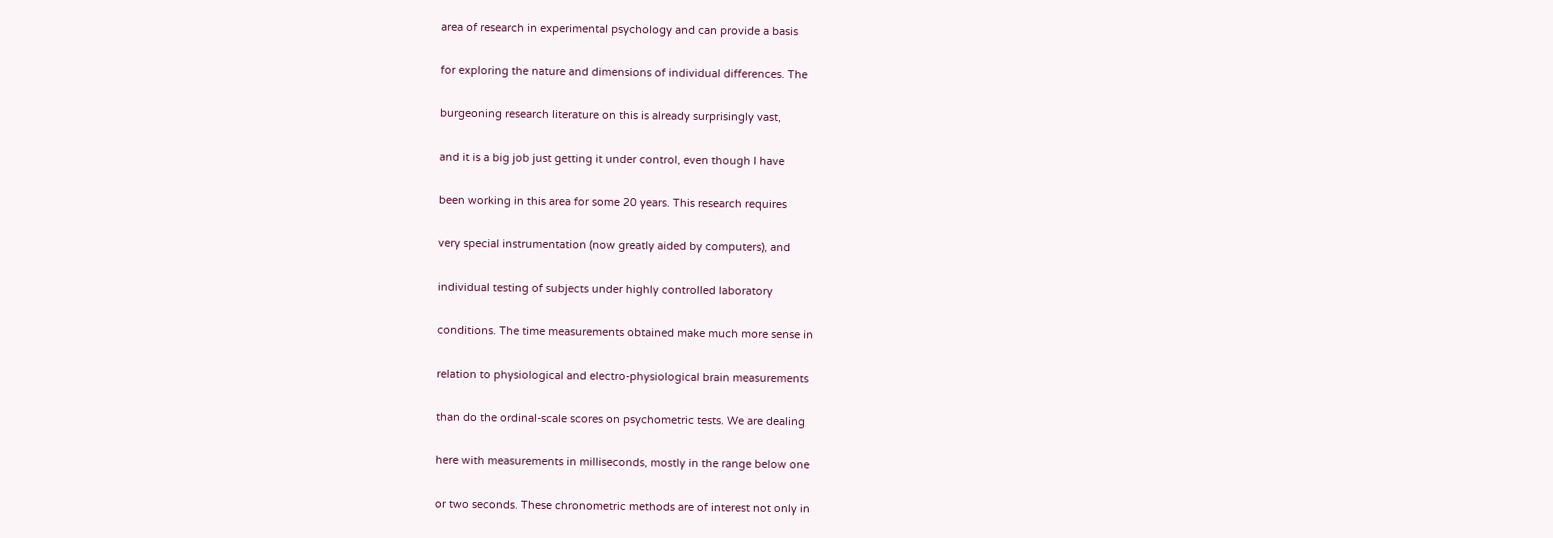area of research in experimental psychology and can provide a basis

for exploring the nature and dimensions of individual differences. The

burgeoning research literature on this is already surprisingly vast,

and it is a big job just getting it under control, even though I have

been working in this area for some 20 years. This research requires

very special instrumentation (now greatly aided by computers), and

individual testing of subjects under highly controlled laboratory

conditions. The time measurements obtained make much more sense in

relation to physiological and electro-physiological brain measurements

than do the ordinal-scale scores on psychometric tests. We are dealing

here with measurements in milliseconds, mostly in the range below one

or two seconds. These chronometric methods are of interest not only in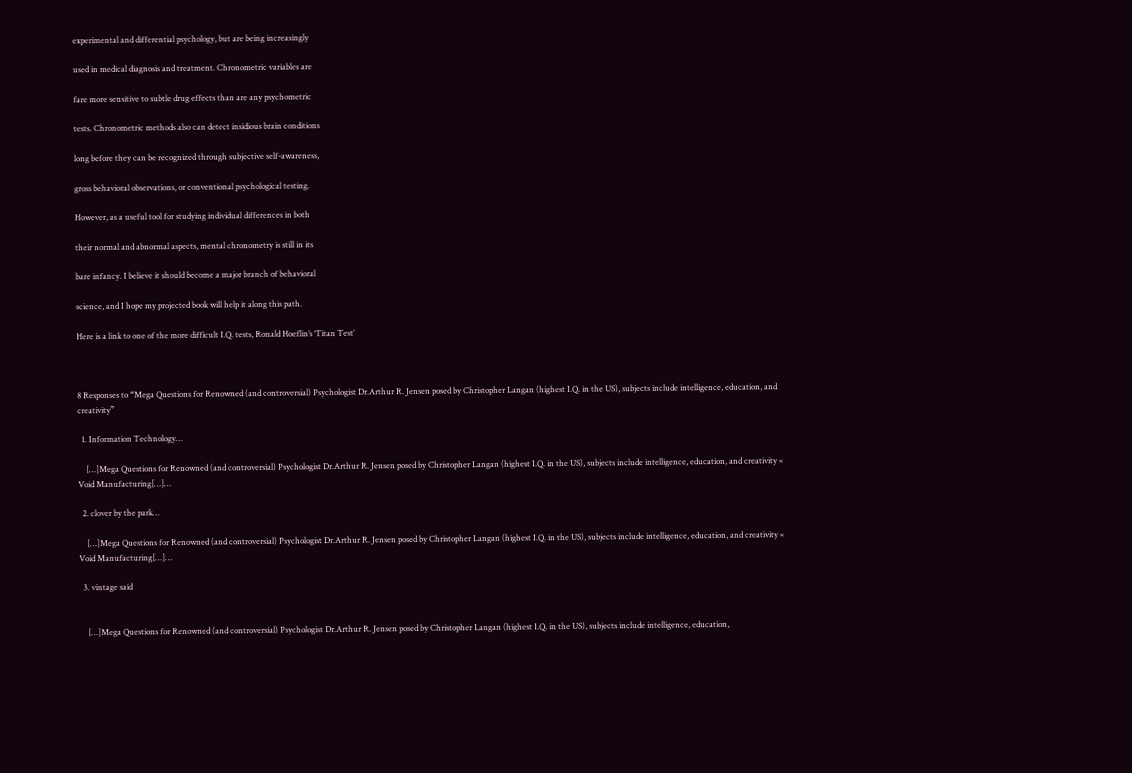experimental and differential psychology, but are being increasingly

used in medical diagnosis and treatment. Chronometric variables are

fare more sensitive to subtle drug effects than are any psychometric

tests. Chronometric methods also can detect insidious brain conditions

long before they can be recognized through subjective self-awareness,

gross behavioral observations, or conventional psychological testing.

However, as a useful tool for studying individual differences in both

their normal and abnormal aspects, mental chronometry is still in its

bare infancy. I believe it should become a major branch of behavioral

science, and I hope my projected book will help it along this path.

Here is a link to one of the more difficult I.Q. tests, Ronald Hoeflin’s ‘Titan Test’



8 Responses to “Mega Questions for Renowned (and controversial) Psychologist Dr.Arthur R. Jensen posed by Christopher Langan (highest I.Q. in the US), subjects include intelligence, education, and creativity”

  1. Information Technology…

    […]Mega Questions for Renowned (and controversial) Psychologist Dr.Arthur R. Jensen posed by Christopher Langan (highest I.Q. in the US), subjects include intelligence, education, and creativity « Void Manufacturing[…]…

  2. clover by the park…

    […]Mega Questions for Renowned (and controversial) Psychologist Dr.Arthur R. Jensen posed by Christopher Langan (highest I.Q. in the US), subjects include intelligence, education, and creativity « Void Manufacturing[…]…

  3. vintage said


    […]Mega Questions for Renowned (and controversial) Psychologist Dr.Arthur R. Jensen posed by Christopher Langan (highest I.Q. in the US), subjects include intelligence, education,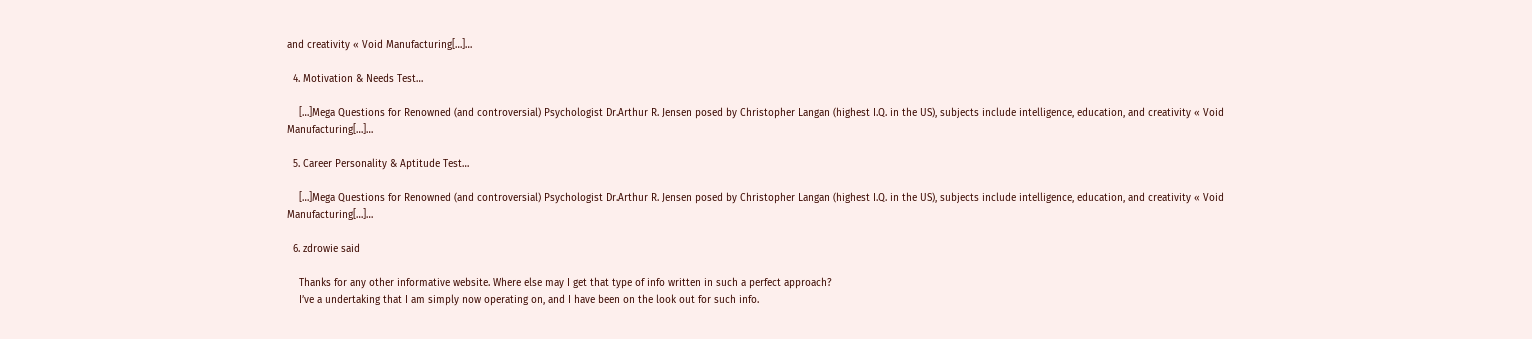and creativity « Void Manufacturing[…]…

  4. Motivation & Needs Test…

    […]Mega Questions for Renowned (and controversial) Psychologist Dr.Arthur R. Jensen posed by Christopher Langan (highest I.Q. in the US), subjects include intelligence, education, and creativity « Void Manufacturing[…]…

  5. Career Personality & Aptitude Test…

    […]Mega Questions for Renowned (and controversial) Psychologist Dr.Arthur R. Jensen posed by Christopher Langan (highest I.Q. in the US), subjects include intelligence, education, and creativity « Void Manufacturing[…]…

  6. zdrowie said

    Thanks for any other informative website. Where else may I get that type of info written in such a perfect approach?
    I’ve a undertaking that I am simply now operating on, and I have been on the look out for such info.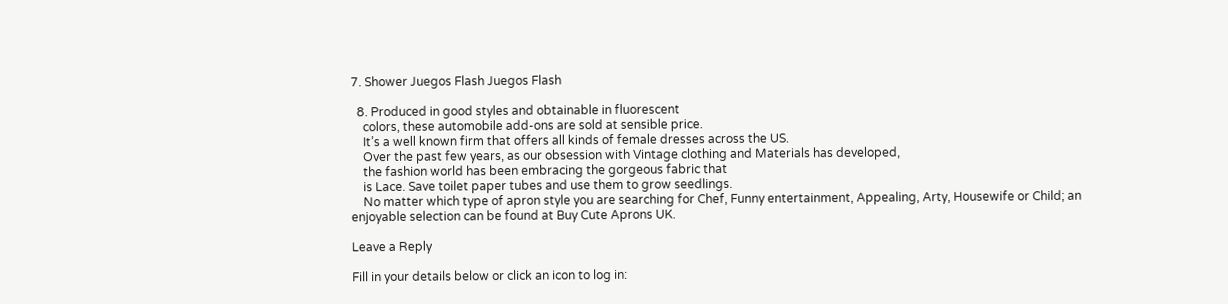7. Shower Juegos Flash Juegos Flash

  8. Produced in good styles and obtainable in fluorescent
    colors, these automobile add-ons are sold at sensible price.
    It’s a well known firm that offers all kinds of female dresses across the US.
    Over the past few years, as our obsession with Vintage clothing and Materials has developed,
    the fashion world has been embracing the gorgeous fabric that
    is Lace. Save toilet paper tubes and use them to grow seedlings.
    No matter which type of apron style you are searching for Chef, Funny entertainment, Appealing, Arty, Housewife or Child; an enjoyable selection can be found at Buy Cute Aprons UK.

Leave a Reply

Fill in your details below or click an icon to log in: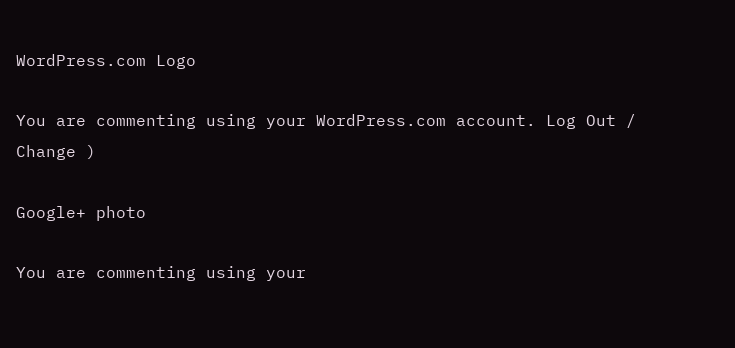WordPress.com Logo

You are commenting using your WordPress.com account. Log Out /  Change )

Google+ photo

You are commenting using your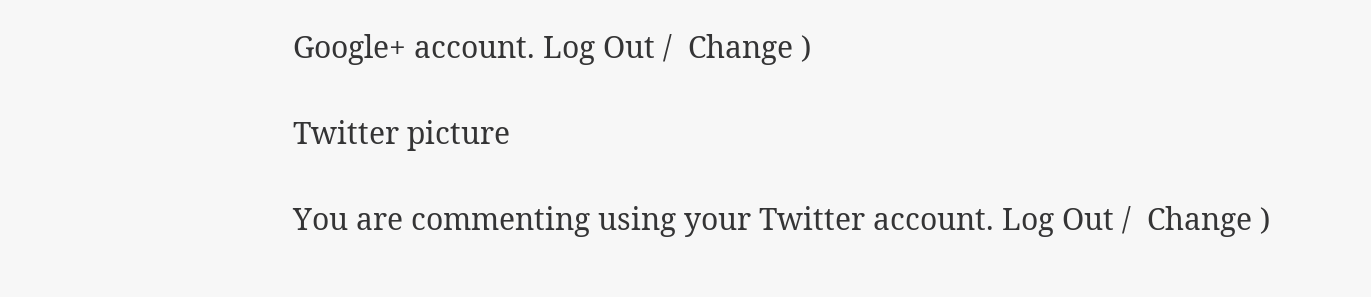Google+ account. Log Out /  Change )

Twitter picture

You are commenting using your Twitter account. Log Out /  Change )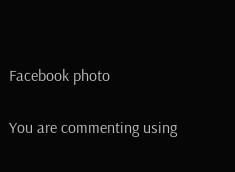Facebook photo

You are commenting using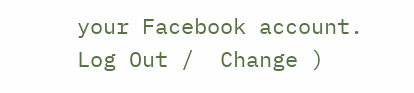your Facebook account. Log Out /  Change )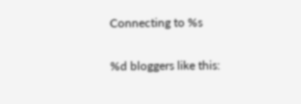Connecting to %s

%d bloggers like this: